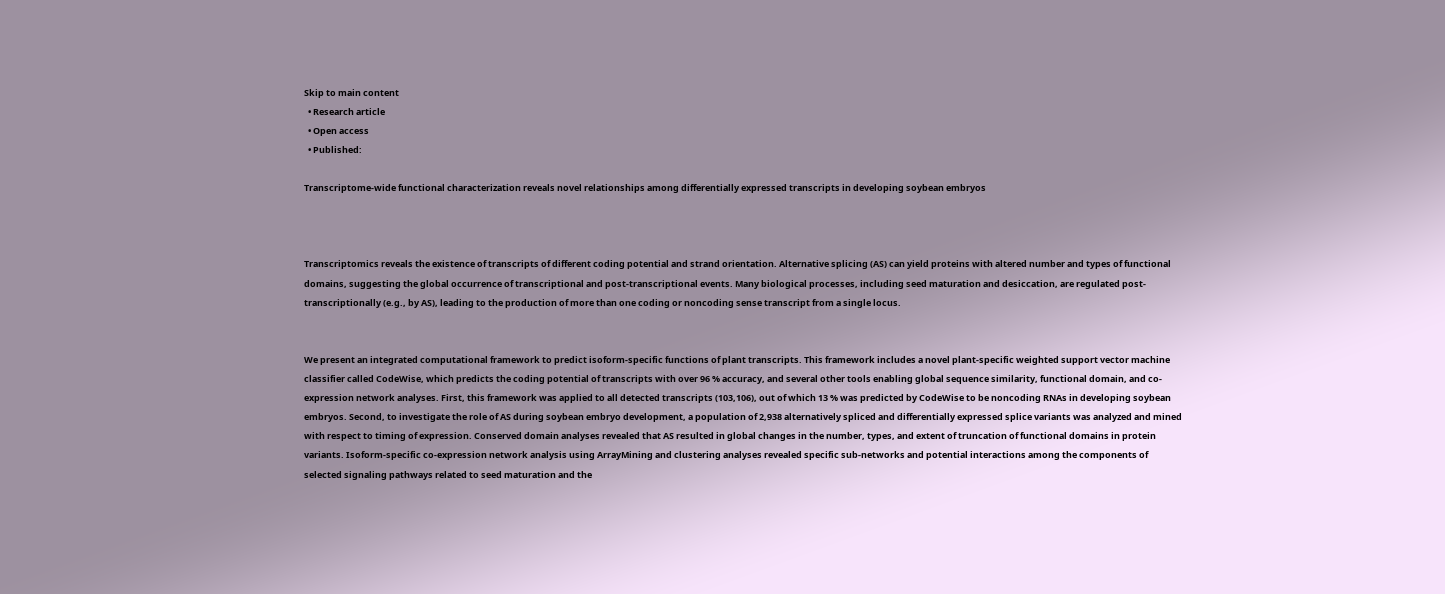Skip to main content
  • Research article
  • Open access
  • Published:

Transcriptome-wide functional characterization reveals novel relationships among differentially expressed transcripts in developing soybean embryos



Transcriptomics reveals the existence of transcripts of different coding potential and strand orientation. Alternative splicing (AS) can yield proteins with altered number and types of functional domains, suggesting the global occurrence of transcriptional and post-transcriptional events. Many biological processes, including seed maturation and desiccation, are regulated post-transcriptionally (e.g., by AS), leading to the production of more than one coding or noncoding sense transcript from a single locus.


We present an integrated computational framework to predict isoform-specific functions of plant transcripts. This framework includes a novel plant-specific weighted support vector machine classifier called CodeWise, which predicts the coding potential of transcripts with over 96 % accuracy, and several other tools enabling global sequence similarity, functional domain, and co-expression network analyses. First, this framework was applied to all detected transcripts (103,106), out of which 13 % was predicted by CodeWise to be noncoding RNAs in developing soybean embryos. Second, to investigate the role of AS during soybean embryo development, a population of 2,938 alternatively spliced and differentially expressed splice variants was analyzed and mined with respect to timing of expression. Conserved domain analyses revealed that AS resulted in global changes in the number, types, and extent of truncation of functional domains in protein variants. Isoform-specific co-expression network analysis using ArrayMining and clustering analyses revealed specific sub-networks and potential interactions among the components of selected signaling pathways related to seed maturation and the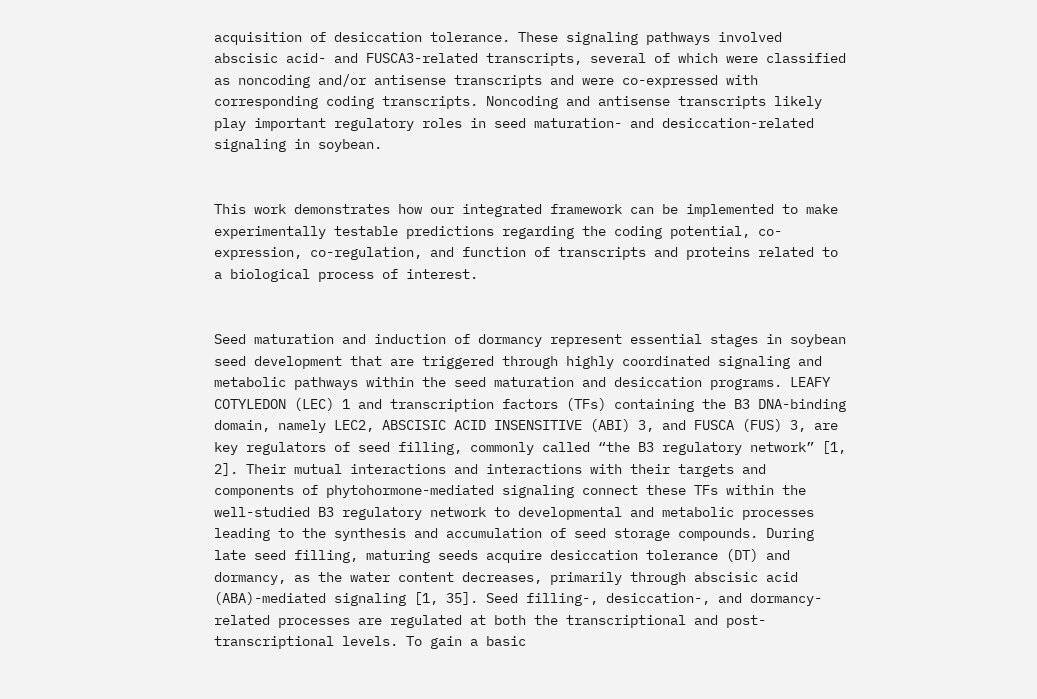acquisition of desiccation tolerance. These signaling pathways involved abscisic acid- and FUSCA3-related transcripts, several of which were classified as noncoding and/or antisense transcripts and were co-expressed with corresponding coding transcripts. Noncoding and antisense transcripts likely play important regulatory roles in seed maturation- and desiccation-related signaling in soybean.


This work demonstrates how our integrated framework can be implemented to make experimentally testable predictions regarding the coding potential, co-expression, co-regulation, and function of transcripts and proteins related to a biological process of interest.


Seed maturation and induction of dormancy represent essential stages in soybean seed development that are triggered through highly coordinated signaling and metabolic pathways within the seed maturation and desiccation programs. LEAFY COTYLEDON (LEC) 1 and transcription factors (TFs) containing the B3 DNA-binding domain, namely LEC2, ABSCISIC ACID INSENSITIVE (ABI) 3, and FUSCA (FUS) 3, are key regulators of seed filling, commonly called “the B3 regulatory network” [1, 2]. Their mutual interactions and interactions with their targets and components of phytohormone-mediated signaling connect these TFs within the well-studied B3 regulatory network to developmental and metabolic processes leading to the synthesis and accumulation of seed storage compounds. During late seed filling, maturing seeds acquire desiccation tolerance (DT) and dormancy, as the water content decreases, primarily through abscisic acid (ABA)-mediated signaling [1, 35]. Seed filling-, desiccation-, and dormancy-related processes are regulated at both the transcriptional and post-transcriptional levels. To gain a basic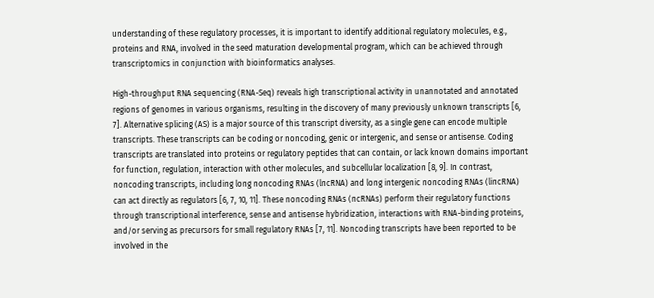understanding of these regulatory processes, it is important to identify additional regulatory molecules, e.g., proteins and RNA, involved in the seed maturation developmental program, which can be achieved through transcriptomics in conjunction with bioinformatics analyses.

High-throughput RNA sequencing (RNA-Seq) reveals high transcriptional activity in unannotated and annotated regions of genomes in various organisms, resulting in the discovery of many previously unknown transcripts [6, 7]. Alternative splicing (AS) is a major source of this transcript diversity, as a single gene can encode multiple transcripts. These transcripts can be coding or noncoding, genic or intergenic, and sense or antisense. Coding transcripts are translated into proteins or regulatory peptides that can contain, or lack known domains important for function, regulation, interaction with other molecules, and subcellular localization [8, 9]. In contrast, noncoding transcripts, including long noncoding RNAs (lncRNA) and long intergenic noncoding RNAs (lincRNA) can act directly as regulators [6, 7, 10, 11]. These noncoding RNAs (ncRNAs) perform their regulatory functions through transcriptional interference, sense and antisense hybridization, interactions with RNA-binding proteins, and/or serving as precursors for small regulatory RNAs [7, 11]. Noncoding transcripts have been reported to be involved in the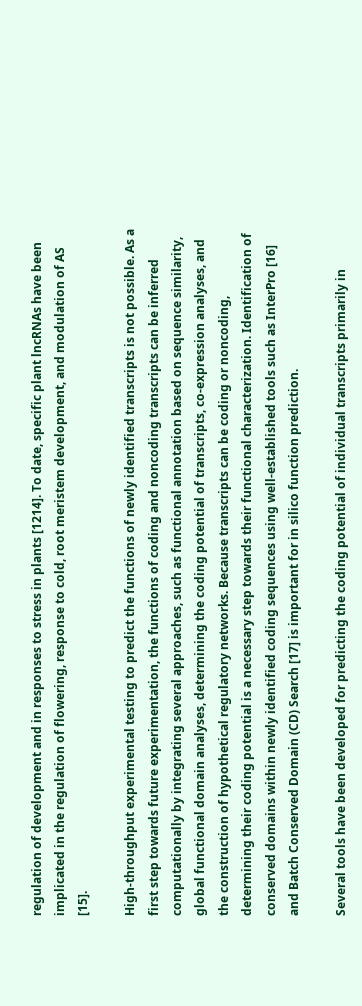regulation of development and in responses to stress in plants [1214]. To date, specific plant lncRNAs have been implicated in the regulation of flowering, response to cold, root meristem development, and modulation of AS [15].

High-throughput experimental testing to predict the functions of newly identified transcripts is not possible. As a first step towards future experimentation, the functions of coding and noncoding transcripts can be inferred computationally by integrating several approaches, such as functional annotation based on sequence similarity, global functional domain analyses, determining the coding potential of transcripts, co-expression analyses, and the construction of hypothetical regulatory networks. Because transcripts can be coding or noncoding, determining their coding potential is a necessary step towards their functional characterization. Identification of conserved domains within newly identified coding sequences using well-established tools such as InterPro [16] and Batch Conserved Domain (CD) Search [17] is important for in silico function prediction.

Several tools have been developed for predicting the coding potential of individual transcripts primarily in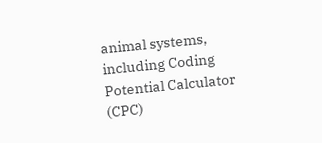animal systems, including Coding Potential Calculator (CPC)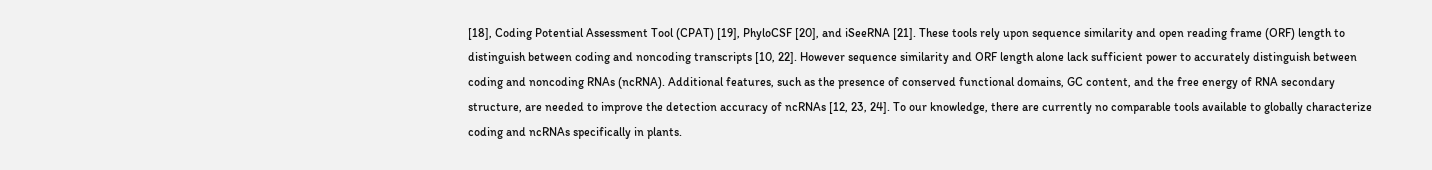[18], Coding Potential Assessment Tool (CPAT) [19], PhyloCSF [20], and iSeeRNA [21]. These tools rely upon sequence similarity and open reading frame (ORF) length to distinguish between coding and noncoding transcripts [10, 22]. However sequence similarity and ORF length alone lack sufficient power to accurately distinguish between coding and noncoding RNAs (ncRNA). Additional features, such as the presence of conserved functional domains, GC content, and the free energy of RNA secondary structure, are needed to improve the detection accuracy of ncRNAs [12, 23, 24]. To our knowledge, there are currently no comparable tools available to globally characterize coding and ncRNAs specifically in plants.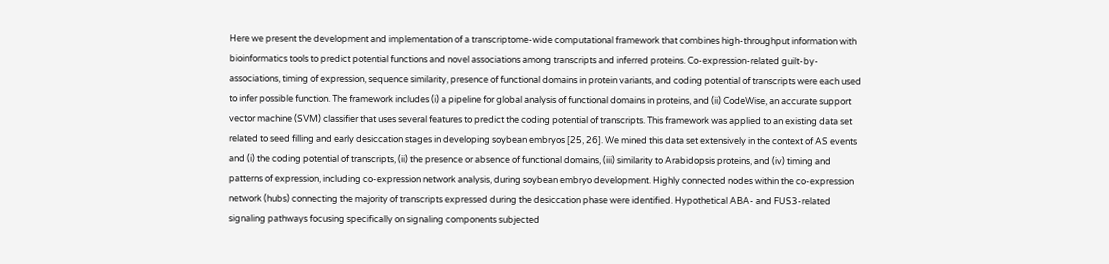Here we present the development and implementation of a transcriptome-wide computational framework that combines high-throughput information with bioinformatics tools to predict potential functions and novel associations among transcripts and inferred proteins. Co-expression-related guilt-by-associations, timing of expression, sequence similarity, presence of functional domains in protein variants, and coding potential of transcripts were each used to infer possible function. The framework includes (i) a pipeline for global analysis of functional domains in proteins, and (ii) CodeWise, an accurate support vector machine (SVM) classifier that uses several features to predict the coding potential of transcripts. This framework was applied to an existing data set related to seed filling and early desiccation stages in developing soybean embryos [25, 26]. We mined this data set extensively in the context of AS events and (i) the coding potential of transcripts, (ii) the presence or absence of functional domains, (iii) similarity to Arabidopsis proteins, and (iv) timing and patterns of expression, including co-expression network analysis, during soybean embryo development. Highly connected nodes within the co-expression network (hubs) connecting the majority of transcripts expressed during the desiccation phase were identified. Hypothetical ABA- and FUS3-related signaling pathways focusing specifically on signaling components subjected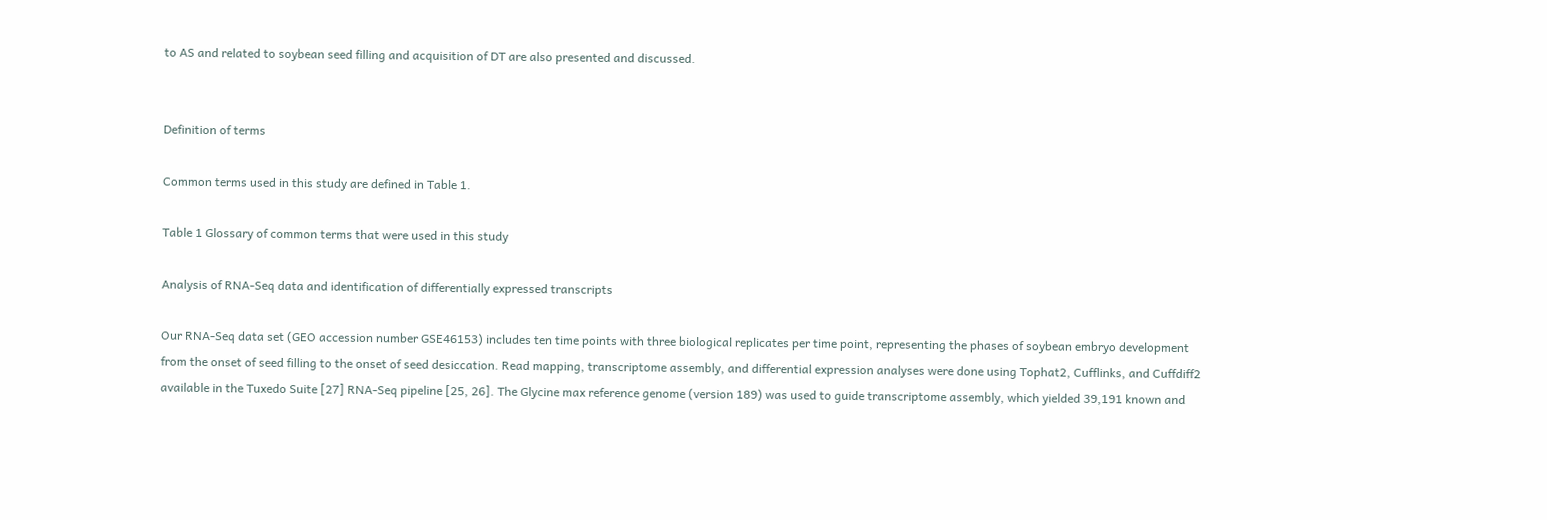to AS and related to soybean seed filling and acquisition of DT are also presented and discussed.


Definition of terms

Common terms used in this study are defined in Table 1.

Table 1 Glossary of common terms that were used in this study

Analysis of RNA-Seq data and identification of differentially expressed transcripts

Our RNA-Seq data set (GEO accession number GSE46153) includes ten time points with three biological replicates per time point, representing the phases of soybean embryo development from the onset of seed filling to the onset of seed desiccation. Read mapping, transcriptome assembly, and differential expression analyses were done using Tophat2, Cufflinks, and Cuffdiff2 available in the Tuxedo Suite [27] RNA-Seq pipeline [25, 26]. The Glycine max reference genome (version 189) was used to guide transcriptome assembly, which yielded 39,191 known and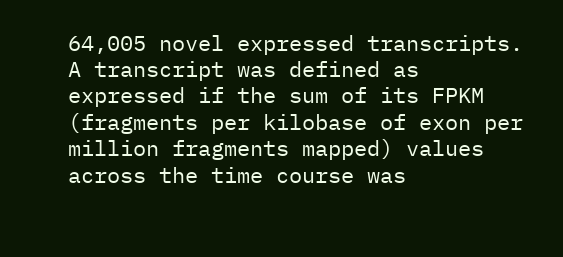64,005 novel expressed transcripts. A transcript was defined as expressed if the sum of its FPKM (fragments per kilobase of exon per million fragments mapped) values across the time course was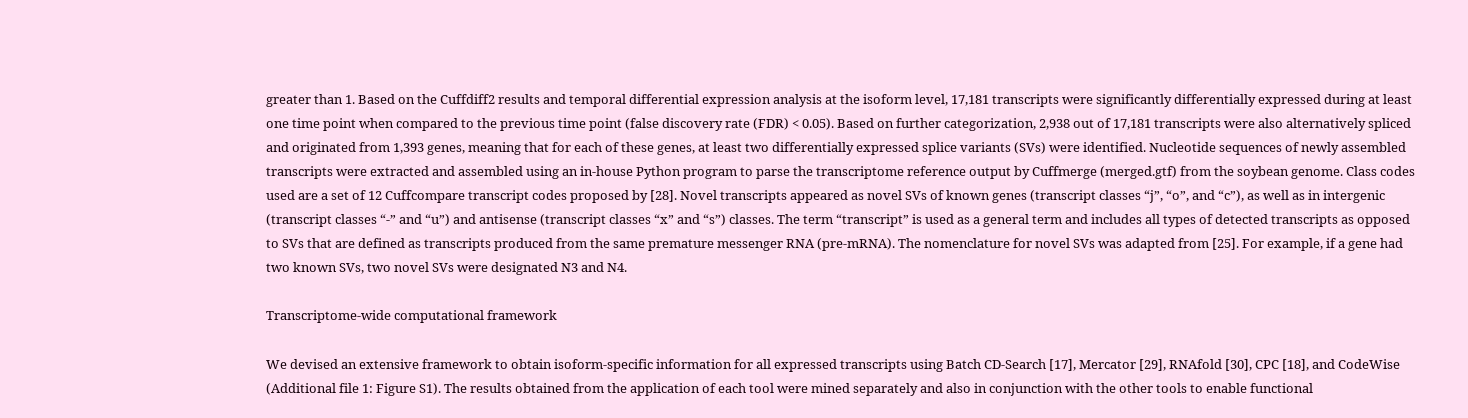greater than 1. Based on the Cuffdiff2 results and temporal differential expression analysis at the isoform level, 17,181 transcripts were significantly differentially expressed during at least one time point when compared to the previous time point (false discovery rate (FDR) < 0.05). Based on further categorization, 2,938 out of 17,181 transcripts were also alternatively spliced and originated from 1,393 genes, meaning that for each of these genes, at least two differentially expressed splice variants (SVs) were identified. Nucleotide sequences of newly assembled transcripts were extracted and assembled using an in-house Python program to parse the transcriptome reference output by Cuffmerge (merged.gtf) from the soybean genome. Class codes used are a set of 12 Cuffcompare transcript codes proposed by [28]. Novel transcripts appeared as novel SVs of known genes (transcript classes “j”, “o”, and “c”), as well as in intergenic (transcript classes “-” and “u”) and antisense (transcript classes “x” and “s”) classes. The term “transcript” is used as a general term and includes all types of detected transcripts as opposed to SVs that are defined as transcripts produced from the same premature messenger RNA (pre-mRNA). The nomenclature for novel SVs was adapted from [25]. For example, if a gene had two known SVs, two novel SVs were designated N3 and N4.

Transcriptome-wide computational framework

We devised an extensive framework to obtain isoform-specific information for all expressed transcripts using Batch CD-Search [17], Mercator [29], RNAfold [30], CPC [18], and CodeWise (Additional file 1: Figure S1). The results obtained from the application of each tool were mined separately and also in conjunction with the other tools to enable functional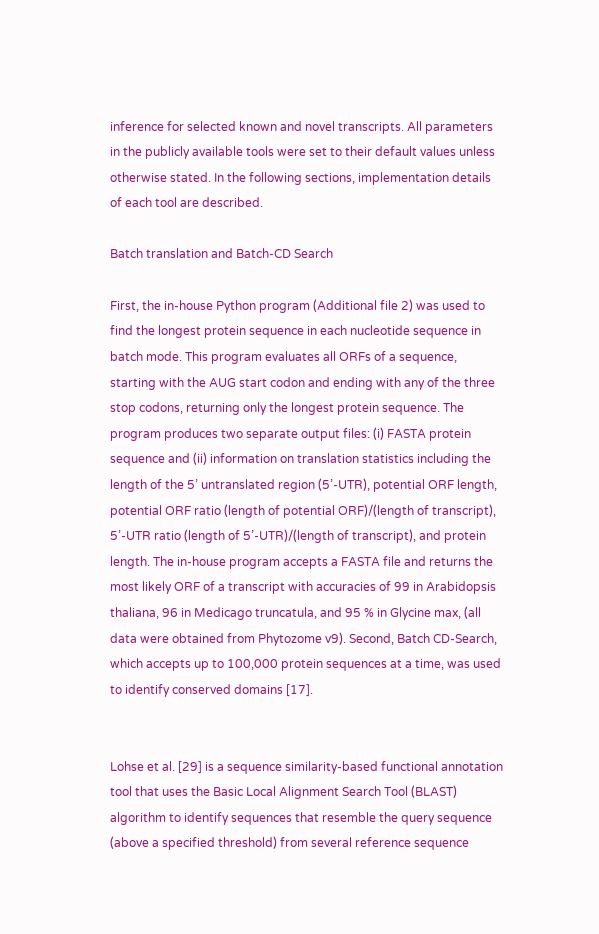inference for selected known and novel transcripts. All parameters in the publicly available tools were set to their default values unless otherwise stated. In the following sections, implementation details of each tool are described.

Batch translation and Batch-CD Search

First, the in-house Python program (Additional file 2) was used to find the longest protein sequence in each nucleotide sequence in batch mode. This program evaluates all ORFs of a sequence, starting with the AUG start codon and ending with any of the three stop codons, returning only the longest protein sequence. The program produces two separate output files: (i) FASTA protein sequence and (ii) information on translation statistics including the length of the 5’ untranslated region (5’-UTR), potential ORF length, potential ORF ratio (length of potential ORF)/(length of transcript), 5’-UTR ratio (length of 5’-UTR)/(length of transcript), and protein length. The in-house program accepts a FASTA file and returns the most likely ORF of a transcript with accuracies of 99 in Arabidopsis thaliana, 96 in Medicago truncatula, and 95 % in Glycine max, (all data were obtained from Phytozome v9). Second, Batch CD-Search, which accepts up to 100,000 protein sequences at a time, was used to identify conserved domains [17].


Lohse et al. [29] is a sequence similarity-based functional annotation tool that uses the Basic Local Alignment Search Tool (BLAST) algorithm to identify sequences that resemble the query sequence (above a specified threshold) from several reference sequence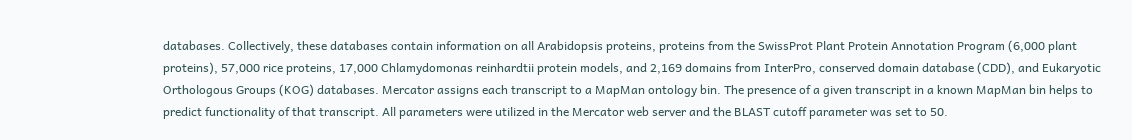databases. Collectively, these databases contain information on all Arabidopsis proteins, proteins from the SwissProt Plant Protein Annotation Program (6,000 plant proteins), 57,000 rice proteins, 17,000 Chlamydomonas reinhardtii protein models, and 2,169 domains from InterPro, conserved domain database (CDD), and Eukaryotic Orthologous Groups (KOG) databases. Mercator assigns each transcript to a MapMan ontology bin. The presence of a given transcript in a known MapMan bin helps to predict functionality of that transcript. All parameters were utilized in the Mercator web server and the BLAST cutoff parameter was set to 50.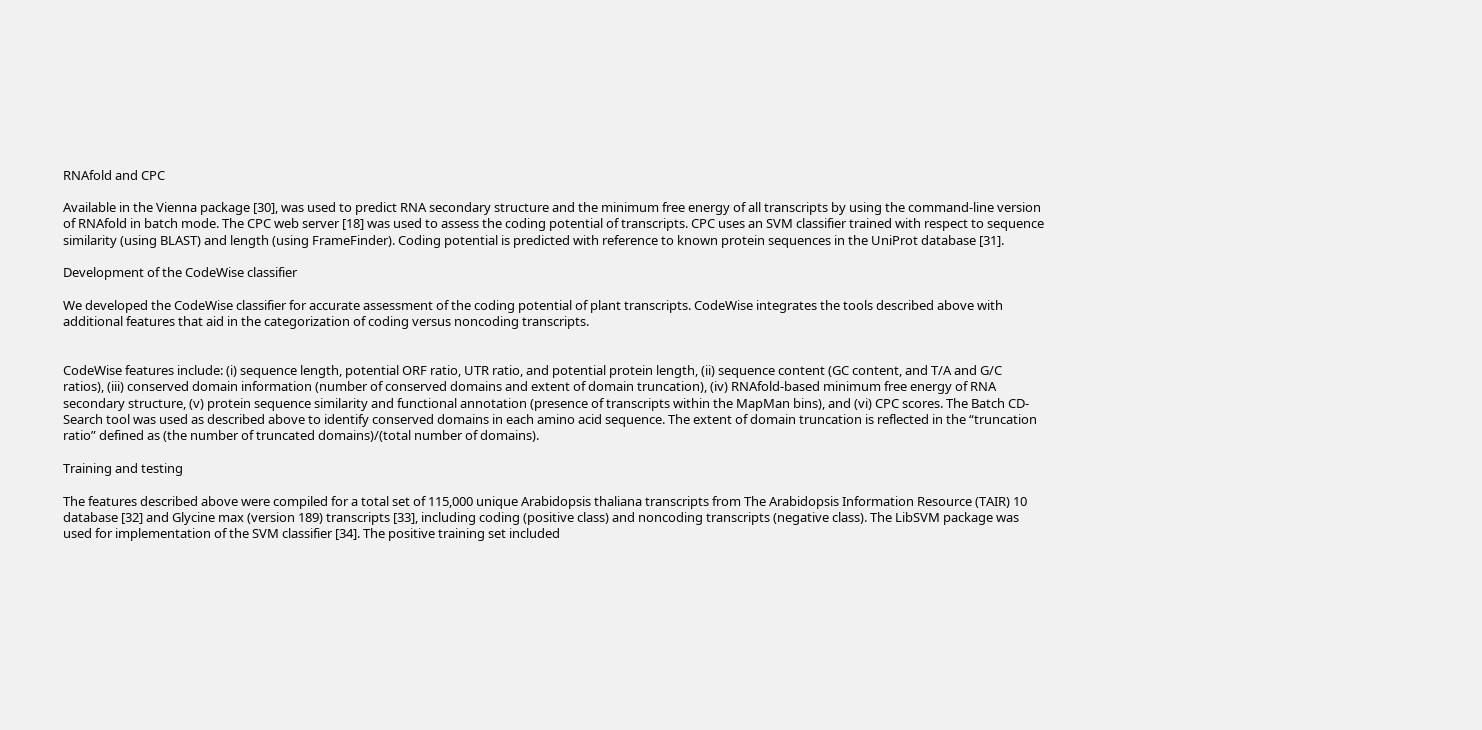RNAfold and CPC

Available in the Vienna package [30], was used to predict RNA secondary structure and the minimum free energy of all transcripts by using the command-line version of RNAfold in batch mode. The CPC web server [18] was used to assess the coding potential of transcripts. CPC uses an SVM classifier trained with respect to sequence similarity (using BLAST) and length (using FrameFinder). Coding potential is predicted with reference to known protein sequences in the UniProt database [31].

Development of the CodeWise classifier

We developed the CodeWise classifier for accurate assessment of the coding potential of plant transcripts. CodeWise integrates the tools described above with additional features that aid in the categorization of coding versus noncoding transcripts.


CodeWise features include: (i) sequence length, potential ORF ratio, UTR ratio, and potential protein length, (ii) sequence content (GC content, and T/A and G/C ratios), (iii) conserved domain information (number of conserved domains and extent of domain truncation), (iv) RNAfold-based minimum free energy of RNA secondary structure, (v) protein sequence similarity and functional annotation (presence of transcripts within the MapMan bins), and (vi) CPC scores. The Batch CD-Search tool was used as described above to identify conserved domains in each amino acid sequence. The extent of domain truncation is reflected in the “truncation ratio” defined as (the number of truncated domains)/(total number of domains).

Training and testing

The features described above were compiled for a total set of 115,000 unique Arabidopsis thaliana transcripts from The Arabidopsis Information Resource (TAIR) 10 database [32] and Glycine max (version 189) transcripts [33], including coding (positive class) and noncoding transcripts (negative class). The LibSVM package was used for implementation of the SVM classifier [34]. The positive training set included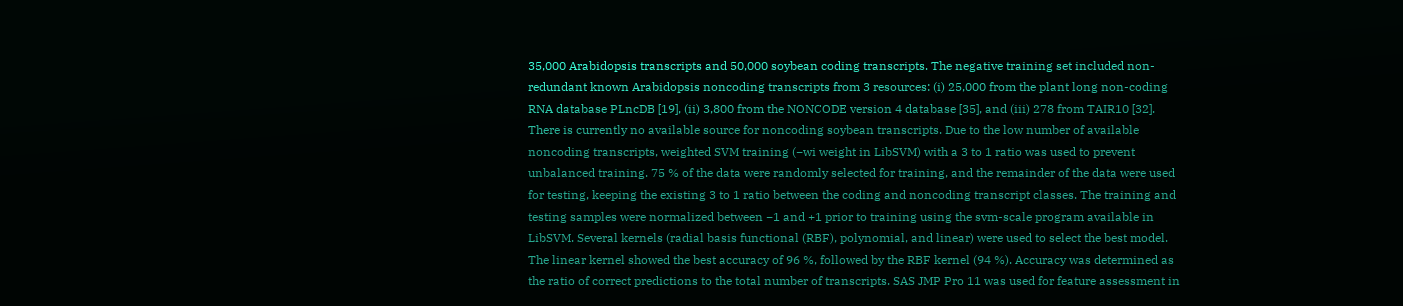35,000 Arabidopsis transcripts and 50,000 soybean coding transcripts. The negative training set included non-redundant known Arabidopsis noncoding transcripts from 3 resources: (i) 25,000 from the plant long non-coding RNA database PLncDB [19], (ii) 3,800 from the NONCODE version 4 database [35], and (iii) 278 from TAIR10 [32]. There is currently no available source for noncoding soybean transcripts. Due to the low number of available noncoding transcripts, weighted SVM training (−wi weight in LibSVM) with a 3 to 1 ratio was used to prevent unbalanced training. 75 % of the data were randomly selected for training, and the remainder of the data were used for testing, keeping the existing 3 to 1 ratio between the coding and noncoding transcript classes. The training and testing samples were normalized between −1 and +1 prior to training using the svm-scale program available in LibSVM. Several kernels (radial basis functional (RBF), polynomial, and linear) were used to select the best model. The linear kernel showed the best accuracy of 96 %, followed by the RBF kernel (94 %). Accuracy was determined as the ratio of correct predictions to the total number of transcripts. SAS JMP Pro 11 was used for feature assessment in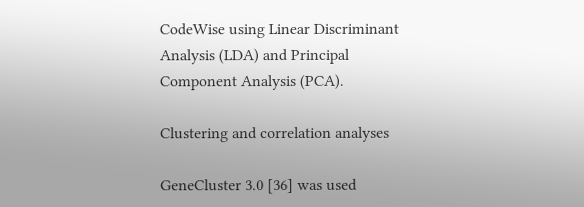CodeWise using Linear Discriminant Analysis (LDA) and Principal Component Analysis (PCA).

Clustering and correlation analyses

GeneCluster 3.0 [36] was used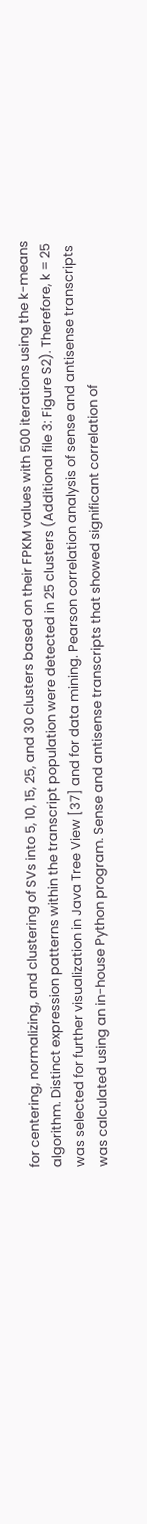for centering, normalizing, and clustering of SVs into 5, 10, 15, 25, and 30 clusters based on their FPKM values with 500 iterations using the k-means algorithm. Distinct expression patterns within the transcript population were detected in 25 clusters (Additional file 3: Figure S2). Therefore, k = 25 was selected for further visualization in Java Tree View [37] and for data mining. Pearson correlation analysis of sense and antisense transcripts was calculated using an in-house Python program. Sense and antisense transcripts that showed significant correlation of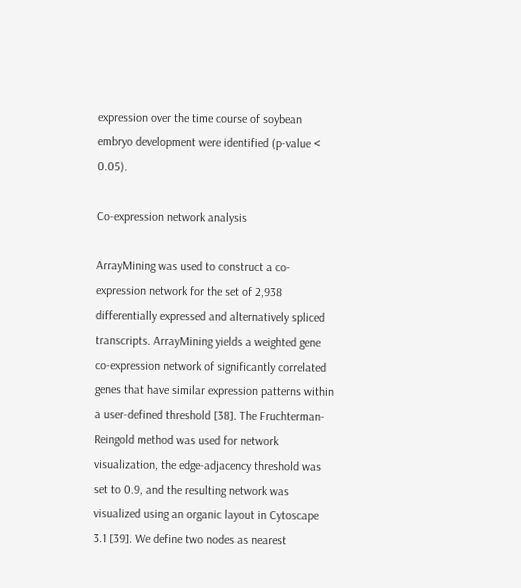expression over the time course of soybean embryo development were identified (p-value < 0.05).

Co-expression network analysis

ArrayMining was used to construct a co-expression network for the set of 2,938 differentially expressed and alternatively spliced transcripts. ArrayMining yields a weighted gene co-expression network of significantly correlated genes that have similar expression patterns within a user-defined threshold [38]. The Fruchterman-Reingold method was used for network visualization, the edge-adjacency threshold was set to 0.9, and the resulting network was visualized using an organic layout in Cytoscape 3.1 [39]. We define two nodes as nearest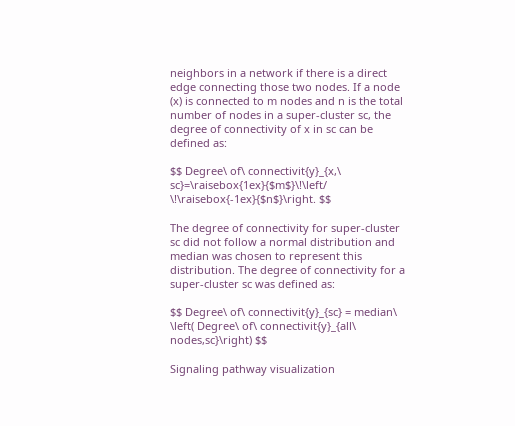neighbors in a network if there is a direct edge connecting those two nodes. If a node (x) is connected to m nodes and n is the total number of nodes in a super-cluster sc, the degree of connectivity of x in sc can be defined as:

$$ Degree\ of\ connectivit{y}_{x,\ sc}=\raisebox{1ex}{$m$}\!\left/ \!\raisebox{-1ex}{$n$}\right. $$

The degree of connectivity for super-cluster sc did not follow a normal distribution and median was chosen to represent this distribution. The degree of connectivity for a super-cluster sc was defined as:

$$ Degree\ of\ connectivit{y}_{sc} = median\ \left( Degree\ of\ connectivit{y}_{all\ nodes,sc}\right) $$

Signaling pathway visualization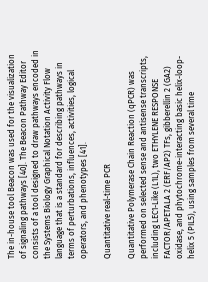The in-house tool Beacon was used for the visualization of signaling pathways [40]. The Beacon Pathway Editor consists of a tool designed to draw pathways encoded in the Systems Biology Graphical Notation Activity Flow language that is a standard for describing pathways in terms of perturbations, influences, activities, logical operators, and phenotypes [41].

Quantitative real-time PCR

Quantitative Polymerase Chain Reaction (qPCR) was performed on selected sense and antisense transcripts, including LEC1-Like (L1L), two ETHYLENE RESPONSE FACTOR/APETALA 2 (ERF/AP2) TFs, gibberellin 2 (GA2) oxidase, and phytochrome-interacting basic helix-loop-helix 5 (PIL5), using samples from several time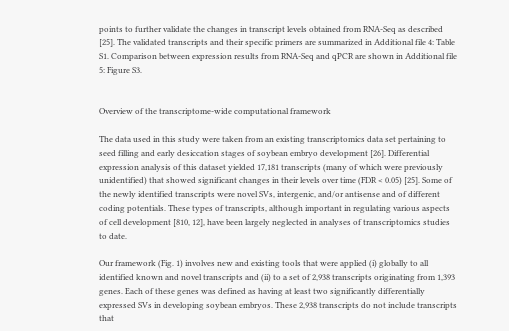points to further validate the changes in transcript levels obtained from RNA-Seq as described [25]. The validated transcripts and their specific primers are summarized in Additional file 4: Table S1. Comparison between expression results from RNA-Seq and qPCR are shown in Additional file 5: Figure S3.


Overview of the transcriptome-wide computational framework

The data used in this study were taken from an existing transcriptomics data set pertaining to seed filling and early desiccation stages of soybean embryo development [26]. Differential expression analysis of this dataset yielded 17,181 transcripts (many of which were previously unidentified) that showed significant changes in their levels over time (FDR < 0.05) [25]. Some of the newly identified transcripts were novel SVs, intergenic, and/or antisense and of different coding potentials. These types of transcripts, although important in regulating various aspects of cell development [810, 12], have been largely neglected in analyses of transcriptomics studies to date.

Our framework (Fig. 1) involves new and existing tools that were applied (i) globally to all identified known and novel transcripts and (ii) to a set of 2,938 transcripts originating from 1,393 genes. Each of these genes was defined as having at least two significantly differentially expressed SVs in developing soybean embryos. These 2,938 transcripts do not include transcripts that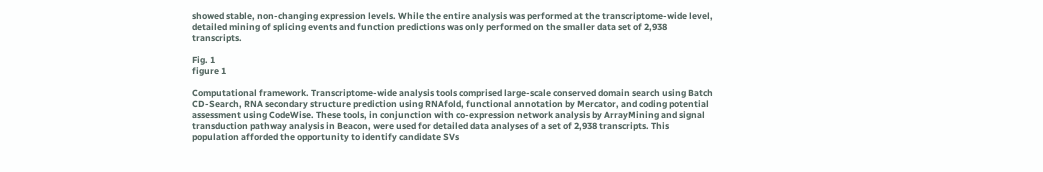showed stable, non-changing expression levels. While the entire analysis was performed at the transcriptome-wide level, detailed mining of splicing events and function predictions was only performed on the smaller data set of 2,938 transcripts.

Fig. 1
figure 1

Computational framework. Transcriptome-wide analysis tools comprised large-scale conserved domain search using Batch CD-Search, RNA secondary structure prediction using RNAfold, functional annotation by Mercator, and coding potential assessment using CodeWise. These tools, in conjunction with co-expression network analysis by ArrayMining and signal transduction pathway analysis in Beacon, were used for detailed data analyses of a set of 2,938 transcripts. This population afforded the opportunity to identify candidate SVs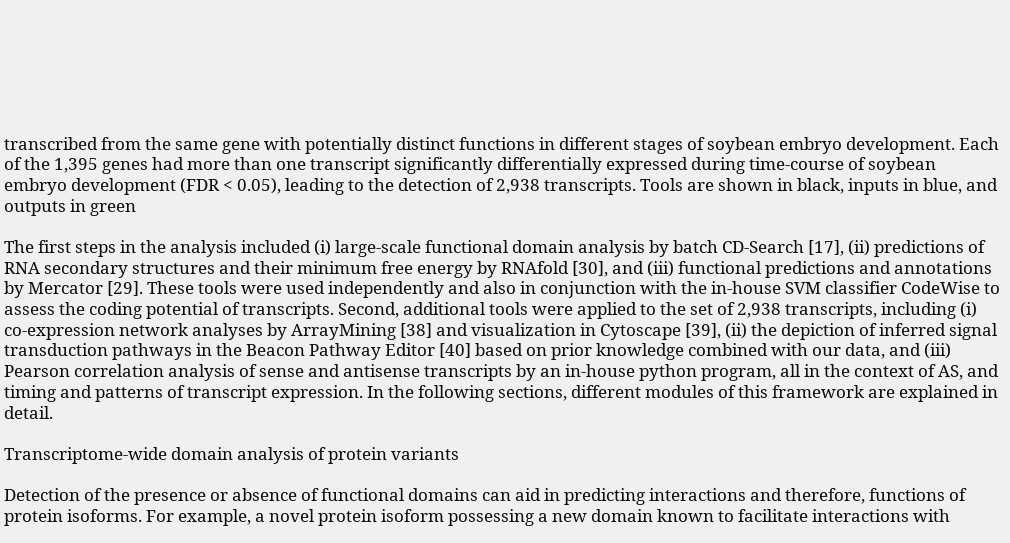transcribed from the same gene with potentially distinct functions in different stages of soybean embryo development. Each of the 1,395 genes had more than one transcript significantly differentially expressed during time-course of soybean embryo development (FDR < 0.05), leading to the detection of 2,938 transcripts. Tools are shown in black, inputs in blue, and outputs in green

The first steps in the analysis included (i) large-scale functional domain analysis by batch CD-Search [17], (ii) predictions of RNA secondary structures and their minimum free energy by RNAfold [30], and (iii) functional predictions and annotations by Mercator [29]. These tools were used independently and also in conjunction with the in-house SVM classifier CodeWise to assess the coding potential of transcripts. Second, additional tools were applied to the set of 2,938 transcripts, including (i) co-expression network analyses by ArrayMining [38] and visualization in Cytoscape [39], (ii) the depiction of inferred signal transduction pathways in the Beacon Pathway Editor [40] based on prior knowledge combined with our data, and (iii) Pearson correlation analysis of sense and antisense transcripts by an in-house python program, all in the context of AS, and timing and patterns of transcript expression. In the following sections, different modules of this framework are explained in detail.

Transcriptome-wide domain analysis of protein variants

Detection of the presence or absence of functional domains can aid in predicting interactions and therefore, functions of protein isoforms. For example, a novel protein isoform possessing a new domain known to facilitate interactions with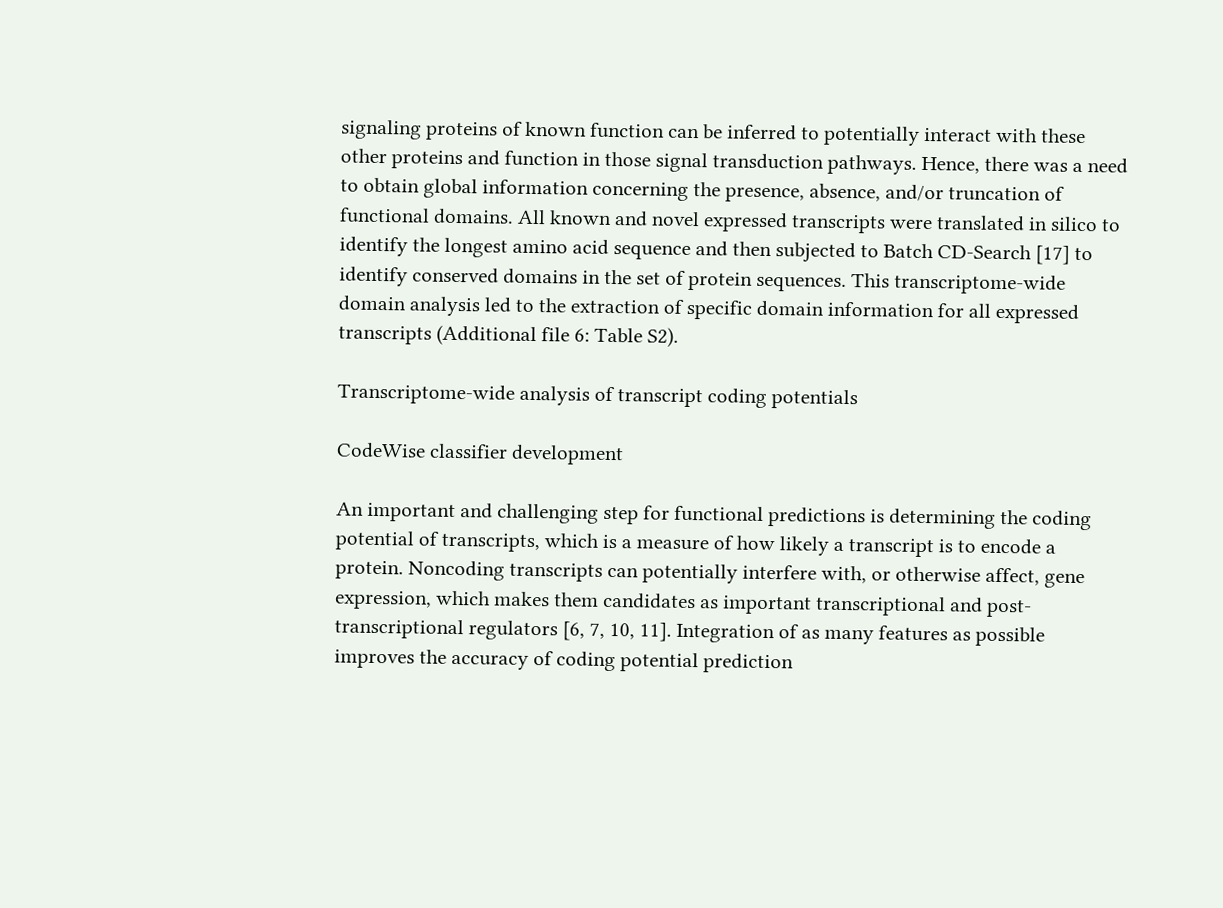signaling proteins of known function can be inferred to potentially interact with these other proteins and function in those signal transduction pathways. Hence, there was a need to obtain global information concerning the presence, absence, and/or truncation of functional domains. All known and novel expressed transcripts were translated in silico to identify the longest amino acid sequence and then subjected to Batch CD-Search [17] to identify conserved domains in the set of protein sequences. This transcriptome-wide domain analysis led to the extraction of specific domain information for all expressed transcripts (Additional file 6: Table S2).

Transcriptome-wide analysis of transcript coding potentials

CodeWise classifier development

An important and challenging step for functional predictions is determining the coding potential of transcripts, which is a measure of how likely a transcript is to encode a protein. Noncoding transcripts can potentially interfere with, or otherwise affect, gene expression, which makes them candidates as important transcriptional and post-transcriptional regulators [6, 7, 10, 11]. Integration of as many features as possible improves the accuracy of coding potential prediction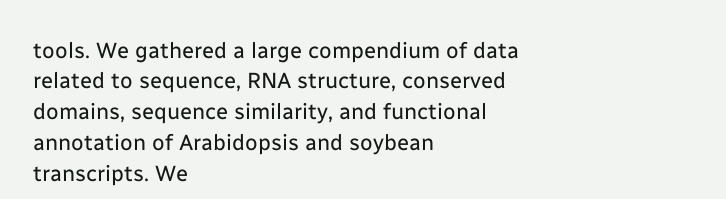tools. We gathered a large compendium of data related to sequence, RNA structure, conserved domains, sequence similarity, and functional annotation of Arabidopsis and soybean transcripts. We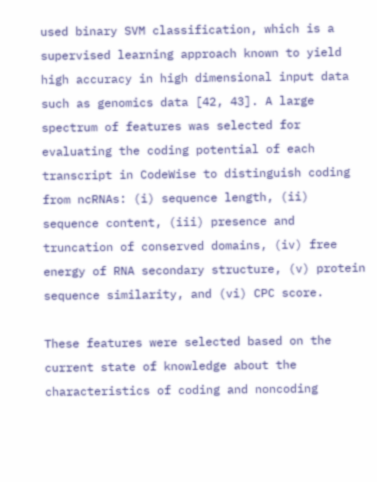used binary SVM classification, which is a supervised learning approach known to yield high accuracy in high dimensional input data such as genomics data [42, 43]. A large spectrum of features was selected for evaluating the coding potential of each transcript in CodeWise to distinguish coding from ncRNAs: (i) sequence length, (ii) sequence content, (iii) presence and truncation of conserved domains, (iv) free energy of RNA secondary structure, (v) protein sequence similarity, and (vi) CPC score.

These features were selected based on the current state of knowledge about the characteristics of coding and noncoding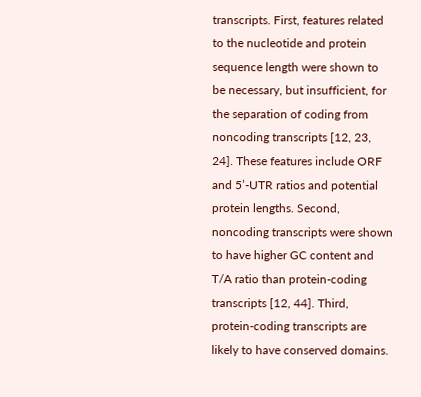transcripts. First, features related to the nucleotide and protein sequence length were shown to be necessary, but insufficient, for the separation of coding from noncoding transcripts [12, 23, 24]. These features include ORF and 5’-UTR ratios and potential protein lengths. Second, noncoding transcripts were shown to have higher GC content and T/A ratio than protein-coding transcripts [12, 44]. Third, protein-coding transcripts are likely to have conserved domains.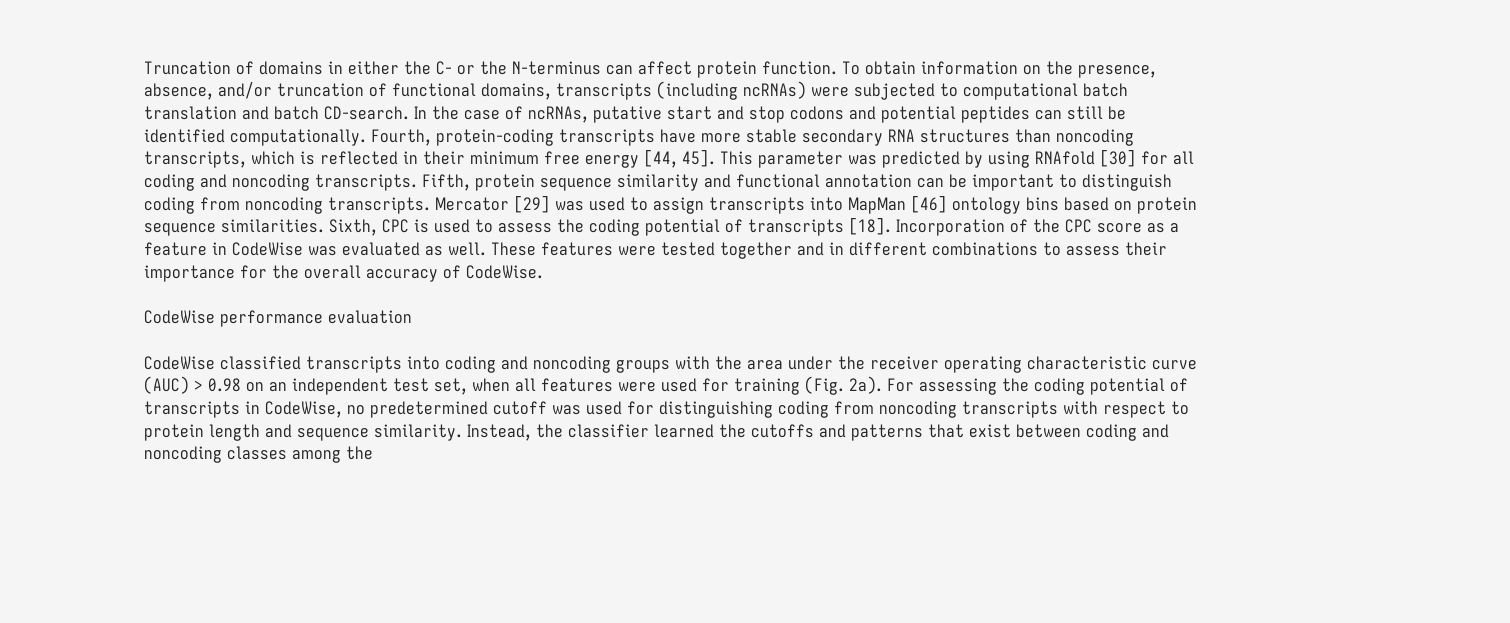Truncation of domains in either the C- or the N-terminus can affect protein function. To obtain information on the presence, absence, and/or truncation of functional domains, transcripts (including ncRNAs) were subjected to computational batch translation and batch CD-search. In the case of ncRNAs, putative start and stop codons and potential peptides can still be identified computationally. Fourth, protein-coding transcripts have more stable secondary RNA structures than noncoding transcripts, which is reflected in their minimum free energy [44, 45]. This parameter was predicted by using RNAfold [30] for all coding and noncoding transcripts. Fifth, protein sequence similarity and functional annotation can be important to distinguish coding from noncoding transcripts. Mercator [29] was used to assign transcripts into MapMan [46] ontology bins based on protein sequence similarities. Sixth, CPC is used to assess the coding potential of transcripts [18]. Incorporation of the CPC score as a feature in CodeWise was evaluated as well. These features were tested together and in different combinations to assess their importance for the overall accuracy of CodeWise.

CodeWise performance evaluation

CodeWise classified transcripts into coding and noncoding groups with the area under the receiver operating characteristic curve (AUC) > 0.98 on an independent test set, when all features were used for training (Fig. 2a). For assessing the coding potential of transcripts in CodeWise, no predetermined cutoff was used for distinguishing coding from noncoding transcripts with respect to protein length and sequence similarity. Instead, the classifier learned the cutoffs and patterns that exist between coding and noncoding classes among the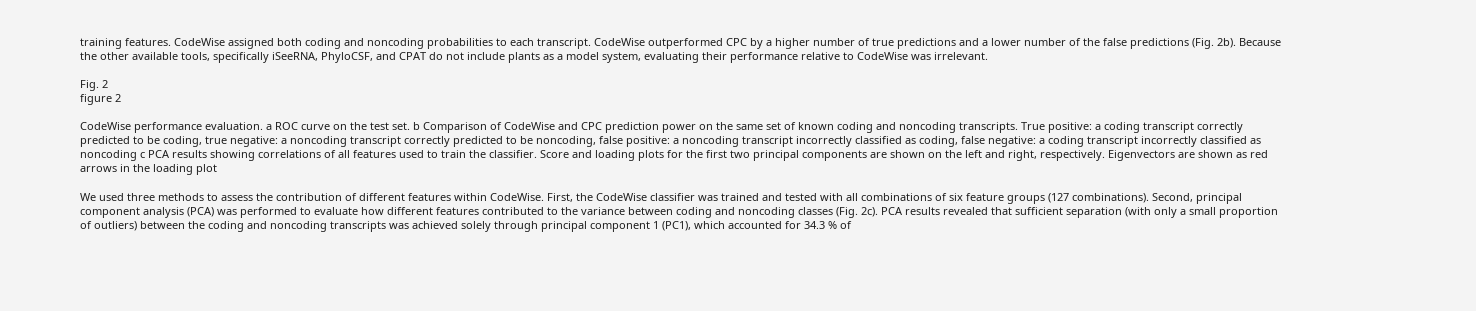training features. CodeWise assigned both coding and noncoding probabilities to each transcript. CodeWise outperformed CPC by a higher number of true predictions and a lower number of the false predictions (Fig. 2b). Because the other available tools, specifically iSeeRNA, PhyloCSF, and CPAT do not include plants as a model system, evaluating their performance relative to CodeWise was irrelevant.

Fig. 2
figure 2

CodeWise performance evaluation. a ROC curve on the test set. b Comparison of CodeWise and CPC prediction power on the same set of known coding and noncoding transcripts. True positive: a coding transcript correctly predicted to be coding, true negative: a noncoding transcript correctly predicted to be noncoding, false positive: a noncoding transcript incorrectly classified as coding, false negative: a coding transcript incorrectly classified as noncoding c PCA results showing correlations of all features used to train the classifier. Score and loading plots for the first two principal components are shown on the left and right, respectively. Eigenvectors are shown as red arrows in the loading plot

We used three methods to assess the contribution of different features within CodeWise. First, the CodeWise classifier was trained and tested with all combinations of six feature groups (127 combinations). Second, principal component analysis (PCA) was performed to evaluate how different features contributed to the variance between coding and noncoding classes (Fig. 2c). PCA results revealed that sufficient separation (with only a small proportion of outliers) between the coding and noncoding transcripts was achieved solely through principal component 1 (PC1), which accounted for 34.3 % of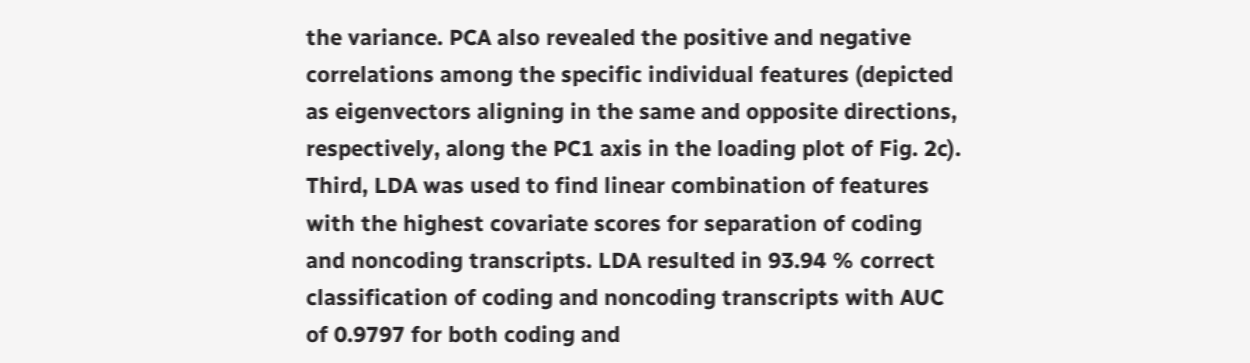the variance. PCA also revealed the positive and negative correlations among the specific individual features (depicted as eigenvectors aligning in the same and opposite directions, respectively, along the PC1 axis in the loading plot of Fig. 2c). Third, LDA was used to find linear combination of features with the highest covariate scores for separation of coding and noncoding transcripts. LDA resulted in 93.94 % correct classification of coding and noncoding transcripts with AUC of 0.9797 for both coding and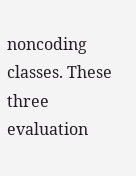noncoding classes. These three evaluation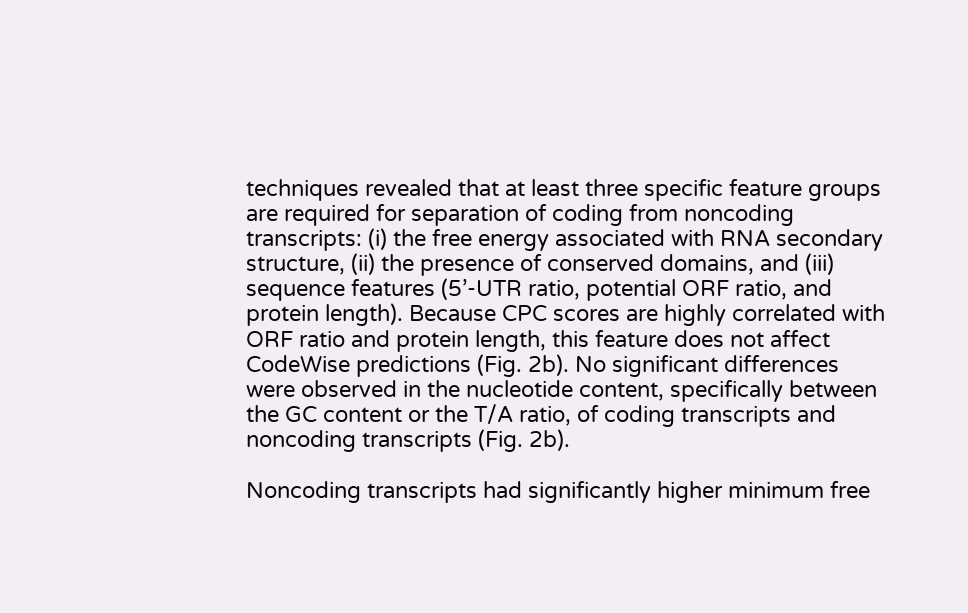techniques revealed that at least three specific feature groups are required for separation of coding from noncoding transcripts: (i) the free energy associated with RNA secondary structure, (ii) the presence of conserved domains, and (iii) sequence features (5’-UTR ratio, potential ORF ratio, and protein length). Because CPC scores are highly correlated with ORF ratio and protein length, this feature does not affect CodeWise predictions (Fig. 2b). No significant differences were observed in the nucleotide content, specifically between the GC content or the T/A ratio, of coding transcripts and noncoding transcripts (Fig. 2b).

Noncoding transcripts had significantly higher minimum free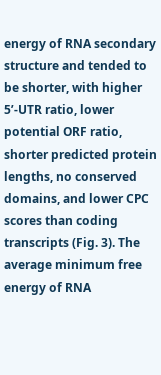energy of RNA secondary structure and tended to be shorter, with higher 5’-UTR ratio, lower potential ORF ratio, shorter predicted protein lengths, no conserved domains, and lower CPC scores than coding transcripts (Fig. 3). The average minimum free energy of RNA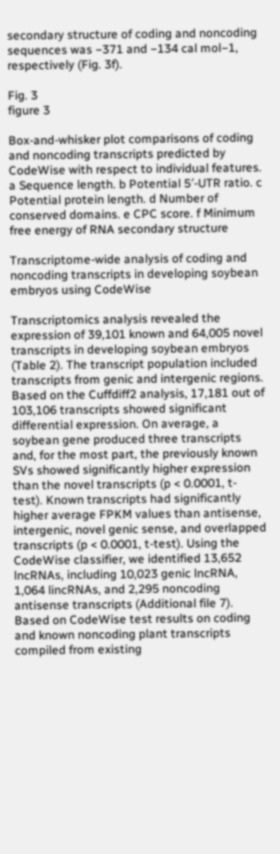secondary structure of coding and noncoding sequences was −371 and −134 cal mol−1, respectively (Fig. 3f).

Fig. 3
figure 3

Box-and-whisker plot comparisons of coding and noncoding transcripts predicted by CodeWise with respect to individual features. a Sequence length. b Potential 5′-UTR ratio. c Potential protein length. d Number of conserved domains. e CPC score. f Minimum free energy of RNA secondary structure

Transcriptome-wide analysis of coding and noncoding transcripts in developing soybean embryos using CodeWise

Transcriptomics analysis revealed the expression of 39,101 known and 64,005 novel transcripts in developing soybean embryos (Table 2). The transcript population included transcripts from genic and intergenic regions. Based on the Cuffdiff2 analysis, 17,181 out of 103,106 transcripts showed significant differential expression. On average, a soybean gene produced three transcripts and, for the most part, the previously known SVs showed significantly higher expression than the novel transcripts (p < 0.0001, t-test). Known transcripts had significantly higher average FPKM values than antisense, intergenic, novel genic sense, and overlapped transcripts (p < 0.0001, t-test). Using the CodeWise classifier, we identified 13,652 lncRNAs, including 10,023 genic lncRNA, 1,064 lincRNAs, and 2,295 noncoding antisense transcripts (Additional file 7). Based on CodeWise test results on coding and known noncoding plant transcripts compiled from existing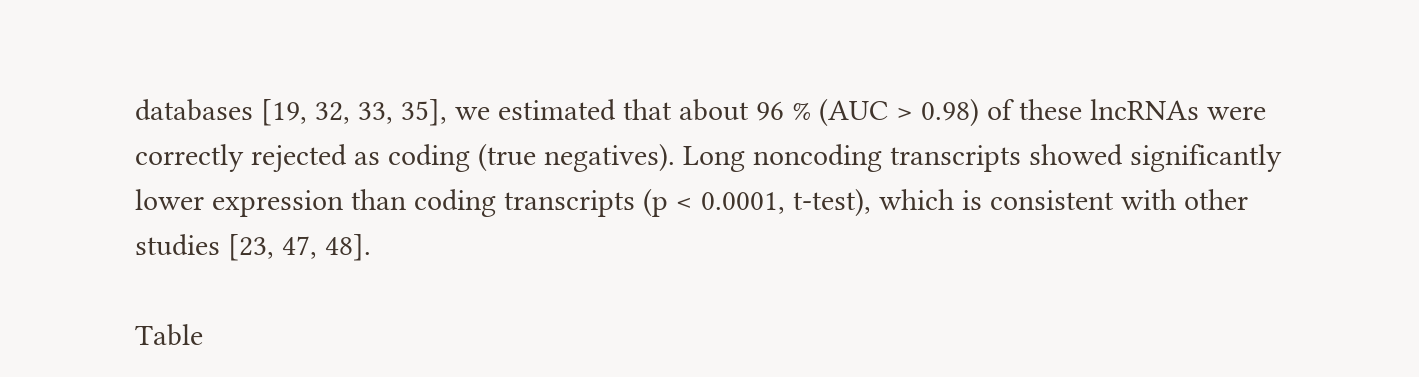databases [19, 32, 33, 35], we estimated that about 96 % (AUC > 0.98) of these lncRNAs were correctly rejected as coding (true negatives). Long noncoding transcripts showed significantly lower expression than coding transcripts (p < 0.0001, t-test), which is consistent with other studies [23, 47, 48].

Table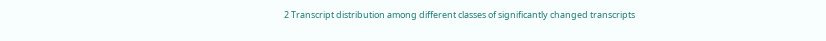2 Transcript distribution among different classes of significantly changed transcripts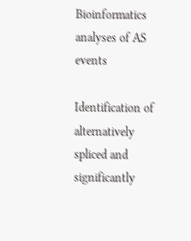Bioinformatics analyses of AS events

Identification of alternatively spliced and significantly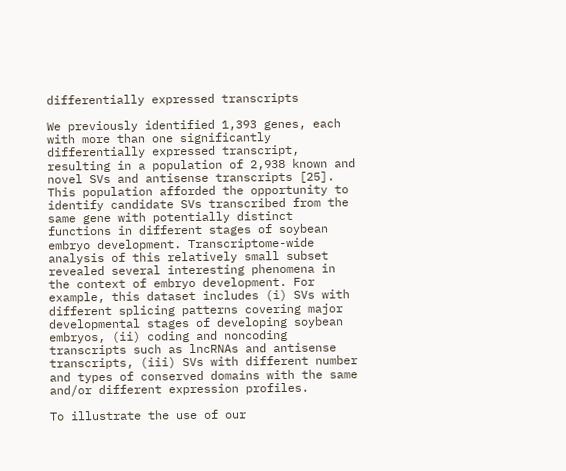differentially expressed transcripts

We previously identified 1,393 genes, each with more than one significantly differentially expressed transcript, resulting in a population of 2,938 known and novel SVs and antisense transcripts [25]. This population afforded the opportunity to identify candidate SVs transcribed from the same gene with potentially distinct functions in different stages of soybean embryo development. Transcriptome-wide analysis of this relatively small subset revealed several interesting phenomena in the context of embryo development. For example, this dataset includes (i) SVs with different splicing patterns covering major developmental stages of developing soybean embryos, (ii) coding and noncoding transcripts such as lncRNAs and antisense transcripts, (iii) SVs with different number and types of conserved domains with the same and/or different expression profiles.

To illustrate the use of our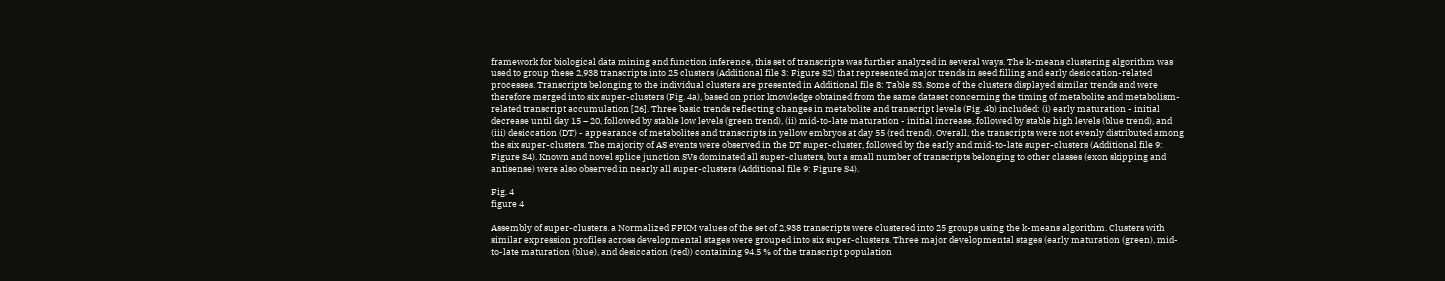framework for biological data mining and function inference, this set of transcripts was further analyzed in several ways. The k-means clustering algorithm was used to group these 2,938 transcripts into 25 clusters (Additional file 3: Figure S2) that represented major trends in seed filling and early desiccation-related processes. Transcripts belonging to the individual clusters are presented in Additional file 8: Table S3. Some of the clusters displayed similar trends and were therefore merged into six super-clusters (Fig. 4a), based on prior knowledge obtained from the same dataset concerning the timing of metabolite and metabolism-related transcript accumulation [26]. Three basic trends reflecting changes in metabolite and transcript levels (Fig. 4b) included: (i) early maturation - initial decrease until day 15 – 20, followed by stable low levels (green trend), (ii) mid-to-late maturation - initial increase, followed by stable high levels (blue trend), and (iii) desiccation (DT) - appearance of metabolites and transcripts in yellow embryos at day 55 (red trend). Overall, the transcripts were not evenly distributed among the six super-clusters. The majority of AS events were observed in the DT super-cluster, followed by the early and mid-to-late super-clusters (Additional file 9: Figure S4). Known and novel splice junction SVs dominated all super-clusters, but a small number of transcripts belonging to other classes (exon skipping and antisense) were also observed in nearly all super-clusters (Additional file 9: Figure S4).

Fig. 4
figure 4

Assembly of super-clusters. a Normalized FPKM values of the set of 2,938 transcripts were clustered into 25 groups using the k-means algorithm. Clusters with similar expression profiles across developmental stages were grouped into six super-clusters. Three major developmental stages (early maturation (green), mid-to-late maturation (blue), and desiccation (red)) containing 94.5 % of the transcript population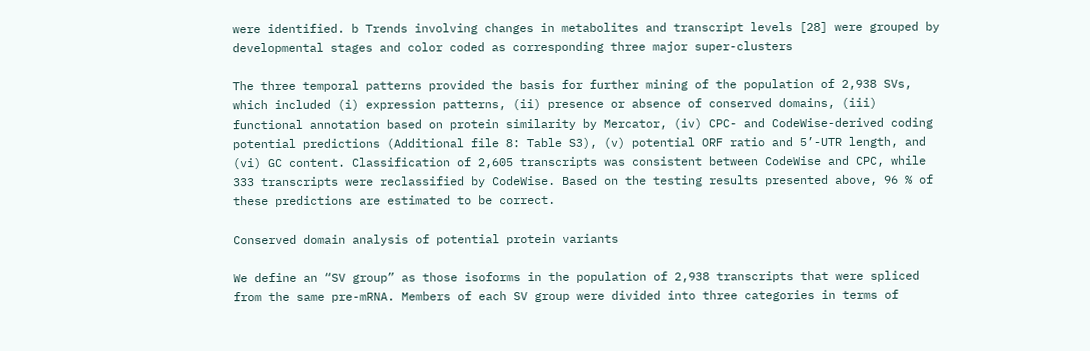were identified. b Trends involving changes in metabolites and transcript levels [28] were grouped by developmental stages and color coded as corresponding three major super-clusters

The three temporal patterns provided the basis for further mining of the population of 2,938 SVs, which included (i) expression patterns, (ii) presence or absence of conserved domains, (iii) functional annotation based on protein similarity by Mercator, (iv) CPC- and CodeWise-derived coding potential predictions (Additional file 8: Table S3), (v) potential ORF ratio and 5’-UTR length, and (vi) GC content. Classification of 2,605 transcripts was consistent between CodeWise and CPC, while 333 transcripts were reclassified by CodeWise. Based on the testing results presented above, 96 % of these predictions are estimated to be correct.

Conserved domain analysis of potential protein variants

We define an “SV group” as those isoforms in the population of 2,938 transcripts that were spliced from the same pre-mRNA. Members of each SV group were divided into three categories in terms of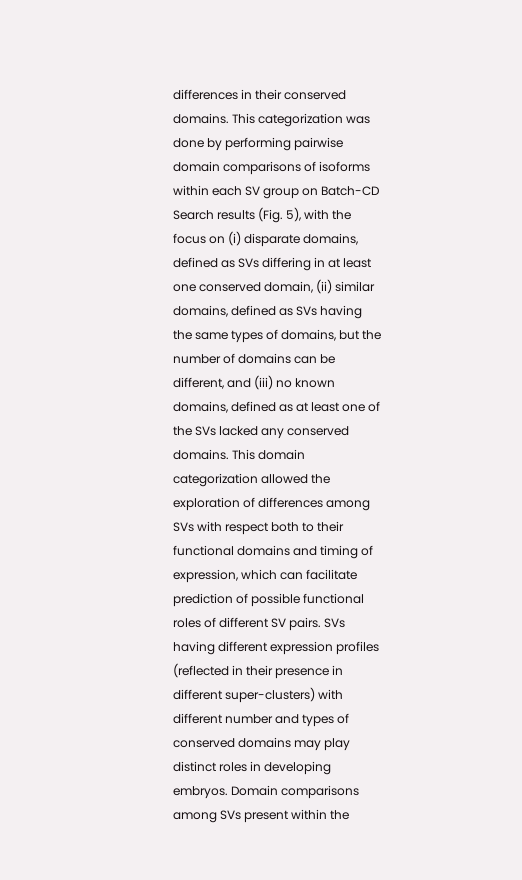differences in their conserved domains. This categorization was done by performing pairwise domain comparisons of isoforms within each SV group on Batch-CD Search results (Fig. 5), with the focus on (i) disparate domains, defined as SVs differing in at least one conserved domain, (ii) similar domains, defined as SVs having the same types of domains, but the number of domains can be different, and (iii) no known domains, defined as at least one of the SVs lacked any conserved domains. This domain categorization allowed the exploration of differences among SVs with respect both to their functional domains and timing of expression, which can facilitate prediction of possible functional roles of different SV pairs. SVs having different expression profiles (reflected in their presence in different super-clusters) with different number and types of conserved domains may play distinct roles in developing embryos. Domain comparisons among SVs present within the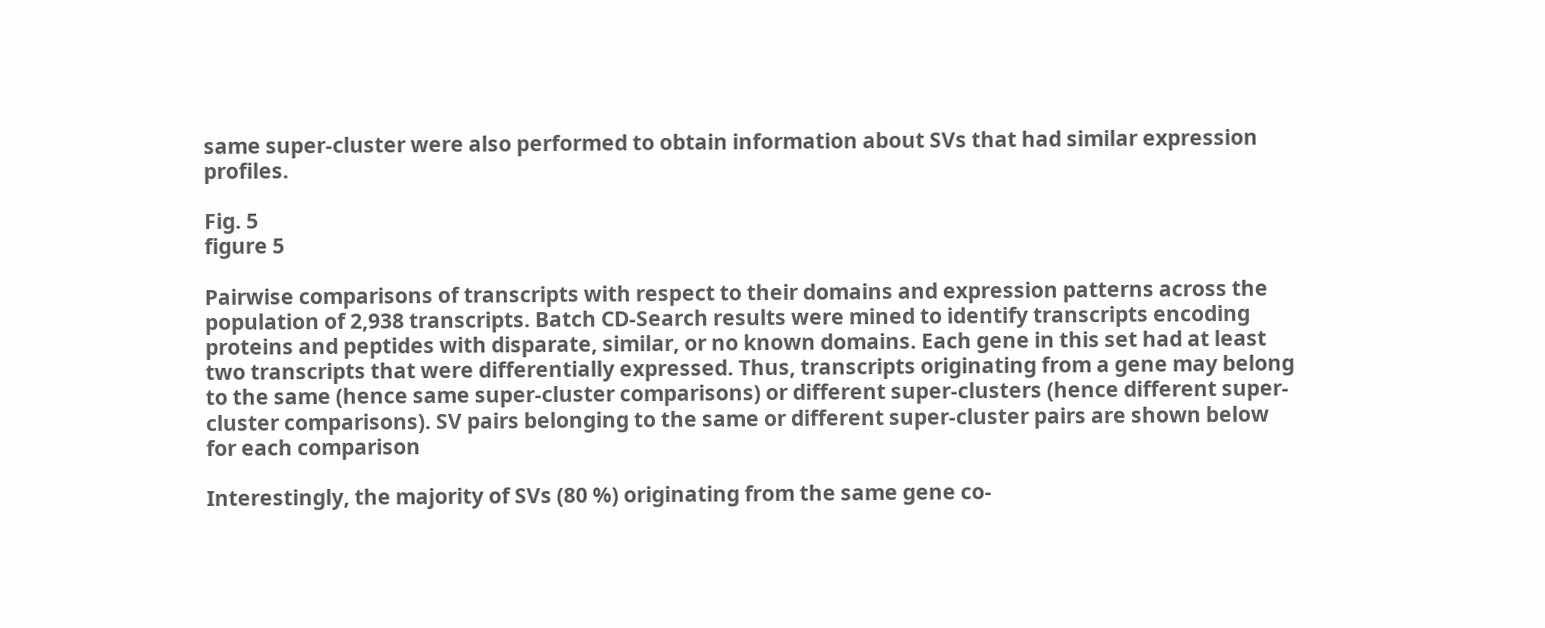same super-cluster were also performed to obtain information about SVs that had similar expression profiles.

Fig. 5
figure 5

Pairwise comparisons of transcripts with respect to their domains and expression patterns across the population of 2,938 transcripts. Batch CD-Search results were mined to identify transcripts encoding proteins and peptides with disparate, similar, or no known domains. Each gene in this set had at least two transcripts that were differentially expressed. Thus, transcripts originating from a gene may belong to the same (hence same super-cluster comparisons) or different super-clusters (hence different super-cluster comparisons). SV pairs belonging to the same or different super-cluster pairs are shown below for each comparison

Interestingly, the majority of SVs (80 %) originating from the same gene co-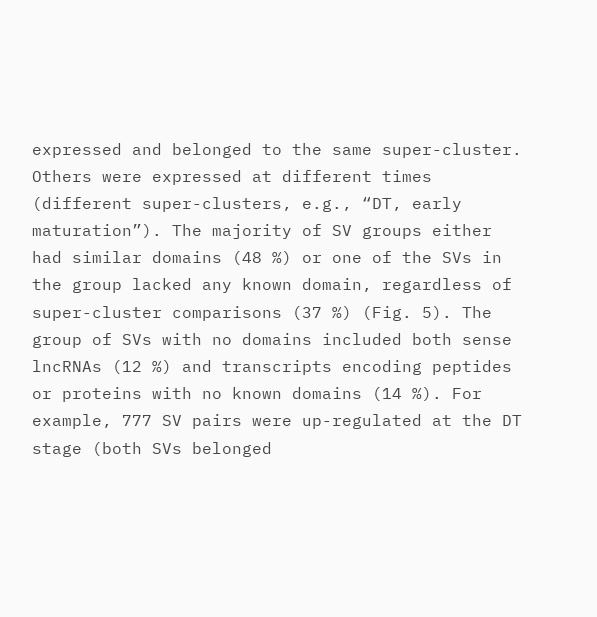expressed and belonged to the same super-cluster. Others were expressed at different times (different super-clusters, e.g., “DT, early maturation”). The majority of SV groups either had similar domains (48 %) or one of the SVs in the group lacked any known domain, regardless of super-cluster comparisons (37 %) (Fig. 5). The group of SVs with no domains included both sense lncRNAs (12 %) and transcripts encoding peptides or proteins with no known domains (14 %). For example, 777 SV pairs were up-regulated at the DT stage (both SVs belonged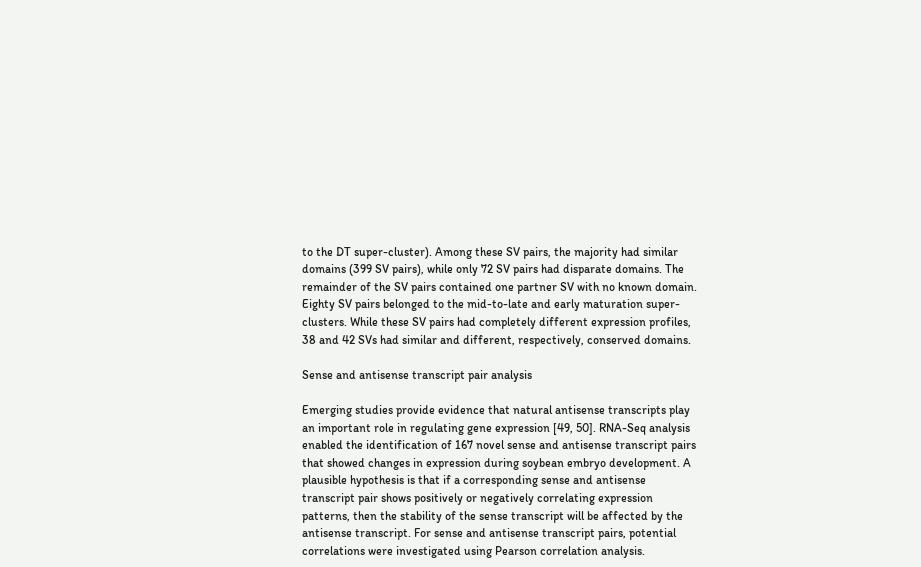to the DT super-cluster). Among these SV pairs, the majority had similar domains (399 SV pairs), while only 72 SV pairs had disparate domains. The remainder of the SV pairs contained one partner SV with no known domain. Eighty SV pairs belonged to the mid-to-late and early maturation super-clusters. While these SV pairs had completely different expression profiles, 38 and 42 SVs had similar and different, respectively, conserved domains.

Sense and antisense transcript pair analysis

Emerging studies provide evidence that natural antisense transcripts play an important role in regulating gene expression [49, 50]. RNA-Seq analysis enabled the identification of 167 novel sense and antisense transcript pairs that showed changes in expression during soybean embryo development. A plausible hypothesis is that if a corresponding sense and antisense transcript pair shows positively or negatively correlating expression patterns, then the stability of the sense transcript will be affected by the antisense transcript. For sense and antisense transcript pairs, potential correlations were investigated using Pearson correlation analysis.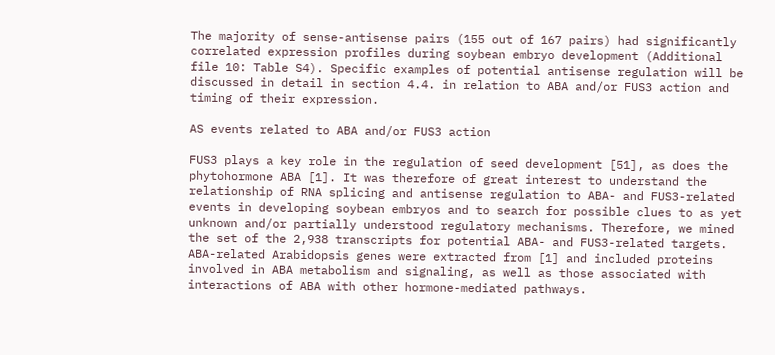The majority of sense-antisense pairs (155 out of 167 pairs) had significantly correlated expression profiles during soybean embryo development (Additional file 10: Table S4). Specific examples of potential antisense regulation will be discussed in detail in section 4.4. in relation to ABA and/or FUS3 action and timing of their expression.

AS events related to ABA and/or FUS3 action

FUS3 plays a key role in the regulation of seed development [51], as does the phytohormone ABA [1]. It was therefore of great interest to understand the relationship of RNA splicing and antisense regulation to ABA- and FUS3-related events in developing soybean embryos and to search for possible clues to as yet unknown and/or partially understood regulatory mechanisms. Therefore, we mined the set of the 2,938 transcripts for potential ABA- and FUS3-related targets. ABA-related Arabidopsis genes were extracted from [1] and included proteins involved in ABA metabolism and signaling, as well as those associated with interactions of ABA with other hormone-mediated pathways.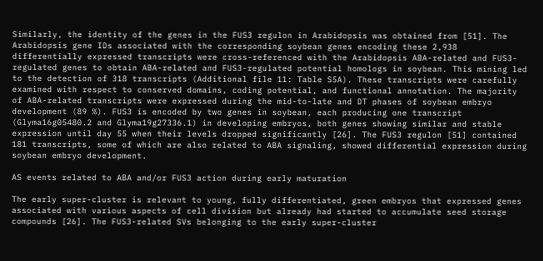Similarly, the identity of the genes in the FUS3 regulon in Arabidopsis was obtained from [51]. The Arabidopsis gene IDs associated with the corresponding soybean genes encoding these 2,938 differentially expressed transcripts were cross-referenced with the Arabidopsis ABA-related and FUS3-regulated genes to obtain ABA-related and FUS3-regulated potential homologs in soybean. This mining led to the detection of 318 transcripts (Additional file 11: Table S5A). These transcripts were carefully examined with respect to conserved domains, coding potential, and functional annotation. The majority of ABA-related transcripts were expressed during the mid-to-late and DT phases of soybean embryo development (89 %). FUS3 is encoded by two genes in soybean, each producing one transcript (Glyma16g05480.2 and Glyma19g27336.1) in developing embryos, both genes showing similar and stable expression until day 55 when their levels dropped significantly [26]. The FUS3 regulon [51] contained 181 transcripts, some of which are also related to ABA signaling, showed differential expression during soybean embryo development.

AS events related to ABA and/or FUS3 action during early maturation

The early super-cluster is relevant to young, fully differentiated, green embryos that expressed genes associated with various aspects of cell division but already had started to accumulate seed storage compounds [26]. The FUS3-related SVs belonging to the early super-cluster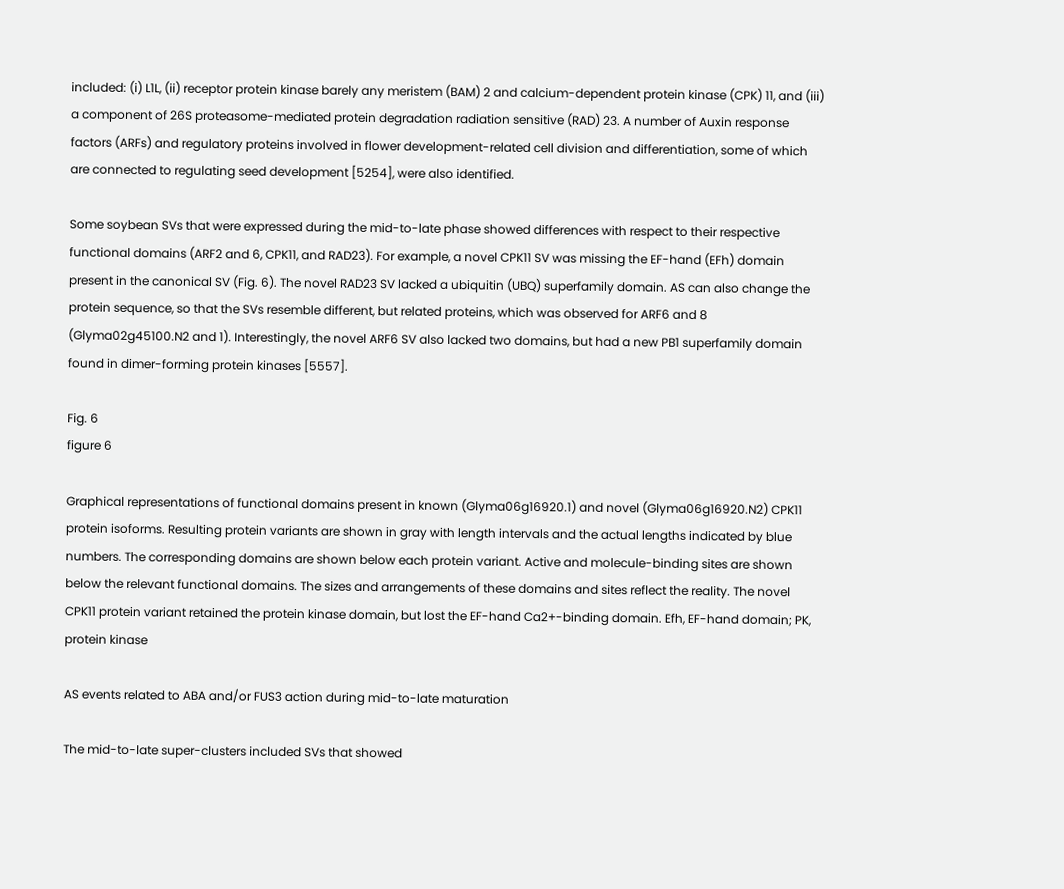included: (i) L1L, (ii) receptor protein kinase barely any meristem (BAM) 2 and calcium-dependent protein kinase (CPK) 11, and (iii) a component of 26S proteasome-mediated protein degradation radiation sensitive (RAD) 23. A number of Auxin response factors (ARFs) and regulatory proteins involved in flower development-related cell division and differentiation, some of which are connected to regulating seed development [5254], were also identified.

Some soybean SVs that were expressed during the mid-to-late phase showed differences with respect to their respective functional domains (ARF2 and 6, CPK11, and RAD23). For example, a novel CPK11 SV was missing the EF-hand (EFh) domain present in the canonical SV (Fig. 6). The novel RAD23 SV lacked a ubiquitin (UBQ) superfamily domain. AS can also change the protein sequence, so that the SVs resemble different, but related proteins, which was observed for ARF6 and 8 (Glyma02g45100.N2 and 1). Interestingly, the novel ARF6 SV also lacked two domains, but had a new PB1 superfamily domain found in dimer-forming protein kinases [5557].

Fig. 6
figure 6

Graphical representations of functional domains present in known (Glyma06g16920.1) and novel (Glyma06g16920.N2) CPK11 protein isoforms. Resulting protein variants are shown in gray with length intervals and the actual lengths indicated by blue numbers. The corresponding domains are shown below each protein variant. Active and molecule-binding sites are shown below the relevant functional domains. The sizes and arrangements of these domains and sites reflect the reality. The novel CPK11 protein variant retained the protein kinase domain, but lost the EF-hand Ca2+-binding domain. Efh, EF-hand domain; PK, protein kinase

AS events related to ABA and/or FUS3 action during mid-to-late maturation

The mid-to-late super-clusters included SVs that showed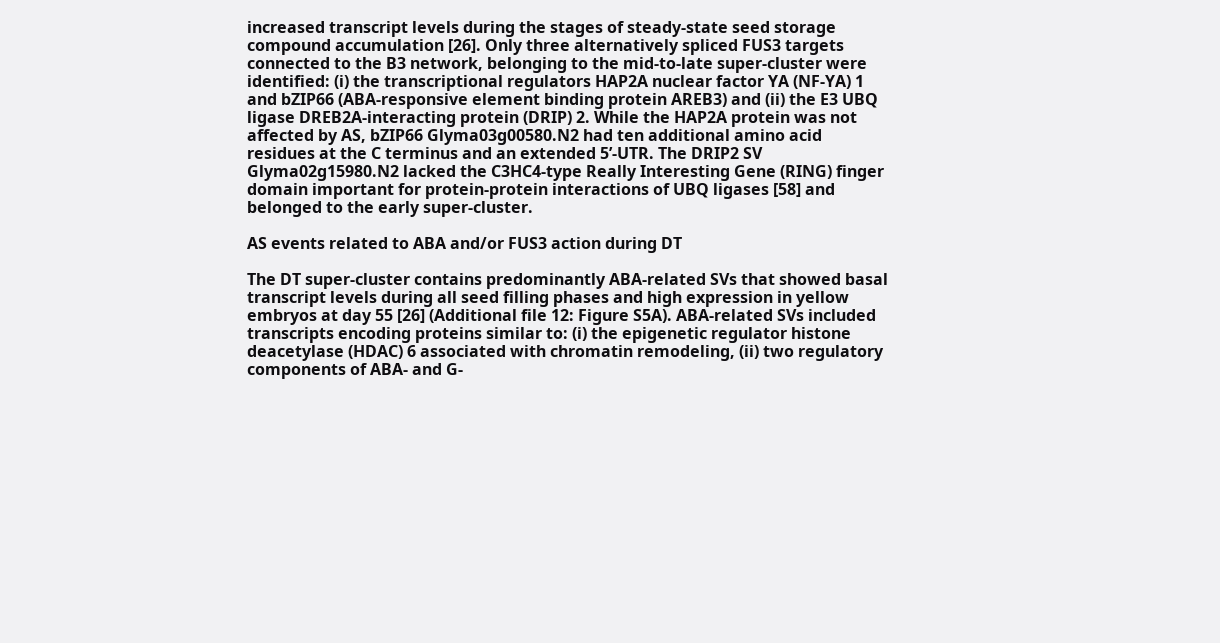increased transcript levels during the stages of steady-state seed storage compound accumulation [26]. Only three alternatively spliced FUS3 targets connected to the B3 network, belonging to the mid-to-late super-cluster were identified: (i) the transcriptional regulators HAP2A nuclear factor YA (NF-YA) 1 and bZIP66 (ABA-responsive element binding protein AREB3) and (ii) the E3 UBQ ligase DREB2A-interacting protein (DRIP) 2. While the HAP2A protein was not affected by AS, bZIP66 Glyma03g00580.N2 had ten additional amino acid residues at the C terminus and an extended 5’-UTR. The DRIP2 SV Glyma02g15980.N2 lacked the C3HC4-type Really Interesting Gene (RING) finger domain important for protein-protein interactions of UBQ ligases [58] and belonged to the early super-cluster.

AS events related to ABA and/or FUS3 action during DT

The DT super-cluster contains predominantly ABA-related SVs that showed basal transcript levels during all seed filling phases and high expression in yellow embryos at day 55 [26] (Additional file 12: Figure S5A). ABA-related SVs included transcripts encoding proteins similar to: (i) the epigenetic regulator histone deacetylase (HDAC) 6 associated with chromatin remodeling, (ii) two regulatory components of ABA- and G-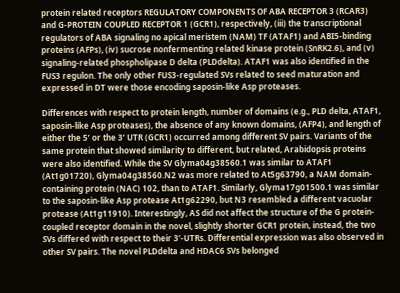protein related receptors REGULATORY COMPONENTS OF ABA RECEPTOR 3 (RCAR3) and G-PROTEIN COUPLED RECEPTOR 1 (GCR1), respectively, (iii) the transcriptional regulators of ABA signaling no apical meristem (NAM) TF (ATAF1) and ABI5-binding proteins (AFPs), (iv) sucrose nonfermenting related kinase protein (SnRK2.6), and (v) signaling-related phospholipase D delta (PLDdelta). ATAF1 was also identified in the FUS3 regulon. The only other FUS3-regulated SVs related to seed maturation and expressed in DT were those encoding saposin-like Asp proteases.

Differences with respect to protein length, number of domains (e.g., PLD delta, ATAF1, saposin-like Asp proteases), the absence of any known domains, (AFP4), and length of either the 5’ or the 3’ UTR (GCR1) occurred among different SV pairs. Variants of the same protein that showed similarity to different, but related, Arabidopsis proteins were also identified. While the SV Glyma04g38560.1 was similar to ATAF1 (At1g01720), Glyma04g38560.N2 was more related to At5g63790, a NAM domain-containing protein (NAC) 102, than to ATAF1. Similarly, Glyma17g01500.1 was similar to the saposin-like Asp protease At1g62290, but N3 resembled a different vacuolar protease (At1g11910). Interestingly, AS did not affect the structure of the G protein-coupled receptor domain in the novel, slightly shorter GCR1 protein, instead, the two SVs differed with respect to their 3’-UTRs. Differential expression was also observed in other SV pairs. The novel PLDdelta and HDAC6 SVs belonged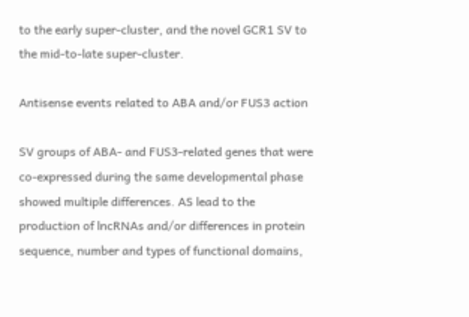to the early super-cluster, and the novel GCR1 SV to the mid-to-late super-cluster.

Antisense events related to ABA and/or FUS3 action

SV groups of ABA- and FUS3-related genes that were co-expressed during the same developmental phase showed multiple differences. AS lead to the production of lncRNAs and/or differences in protein sequence, number and types of functional domains,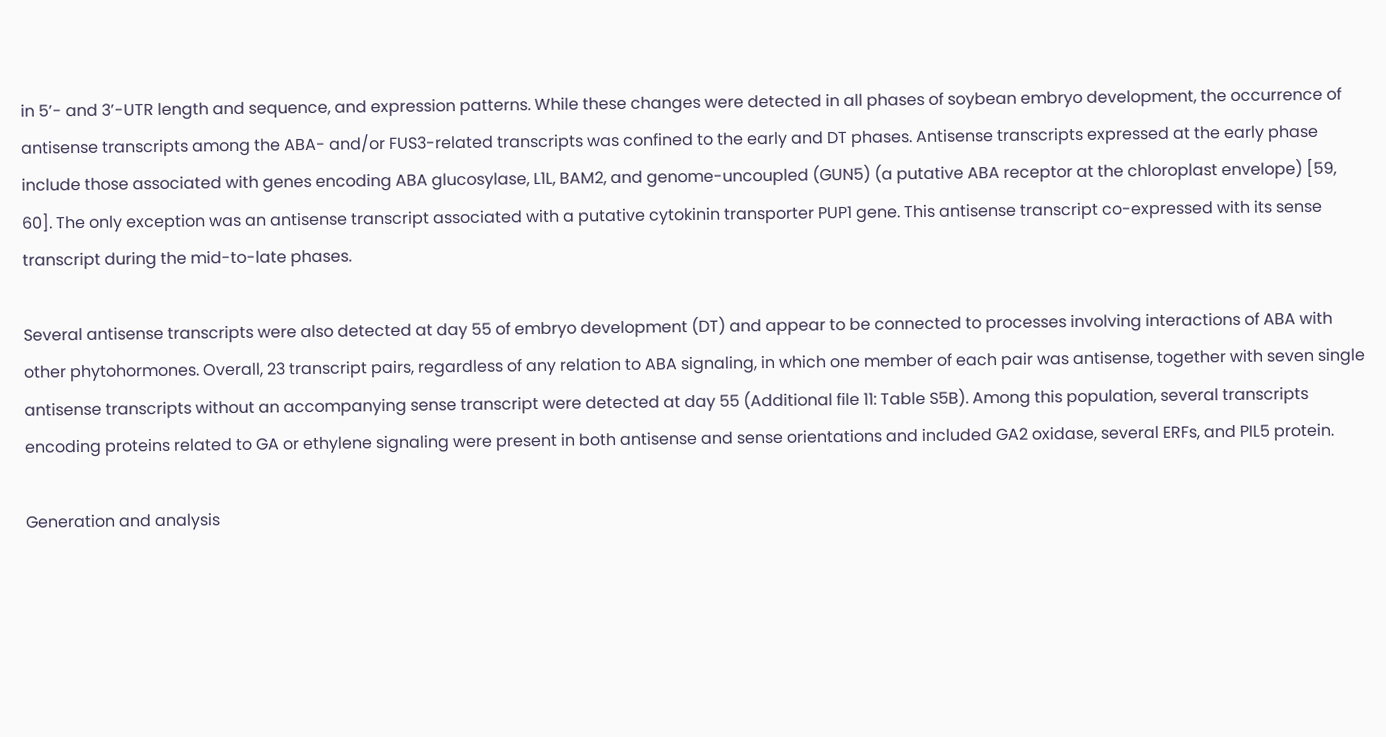in 5’- and 3’-UTR length and sequence, and expression patterns. While these changes were detected in all phases of soybean embryo development, the occurrence of antisense transcripts among the ABA- and/or FUS3-related transcripts was confined to the early and DT phases. Antisense transcripts expressed at the early phase include those associated with genes encoding ABA glucosylase, L1L, BAM2, and genome-uncoupled (GUN5) (a putative ABA receptor at the chloroplast envelope) [59, 60]. The only exception was an antisense transcript associated with a putative cytokinin transporter PUP1 gene. This antisense transcript co-expressed with its sense transcript during the mid-to-late phases.

Several antisense transcripts were also detected at day 55 of embryo development (DT) and appear to be connected to processes involving interactions of ABA with other phytohormones. Overall, 23 transcript pairs, regardless of any relation to ABA signaling, in which one member of each pair was antisense, together with seven single antisense transcripts without an accompanying sense transcript were detected at day 55 (Additional file 11: Table S5B). Among this population, several transcripts encoding proteins related to GA or ethylene signaling were present in both antisense and sense orientations and included GA2 oxidase, several ERFs, and PIL5 protein.

Generation and analysis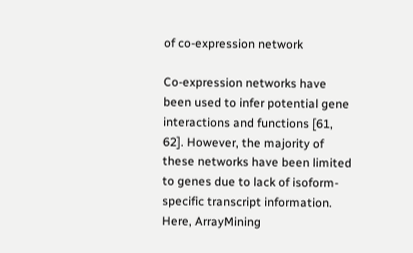of co-expression network

Co-expression networks have been used to infer potential gene interactions and functions [61, 62]. However, the majority of these networks have been limited to genes due to lack of isoform-specific transcript information. Here, ArrayMining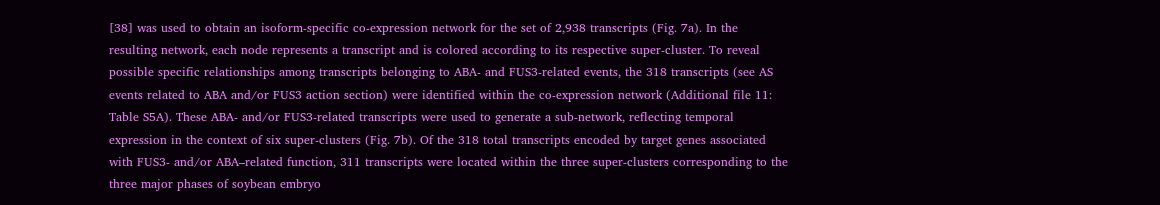[38] was used to obtain an isoform-specific co-expression network for the set of 2,938 transcripts (Fig. 7a). In the resulting network, each node represents a transcript and is colored according to its respective super-cluster. To reveal possible specific relationships among transcripts belonging to ABA- and FUS3-related events, the 318 transcripts (see AS events related to ABA and/or FUS3 action section) were identified within the co-expression network (Additional file 11: Table S5A). These ABA- and/or FUS3-related transcripts were used to generate a sub-network, reflecting temporal expression in the context of six super-clusters (Fig. 7b). Of the 318 total transcripts encoded by target genes associated with FUS3- and/or ABA–related function, 311 transcripts were located within the three super-clusters corresponding to the three major phases of soybean embryo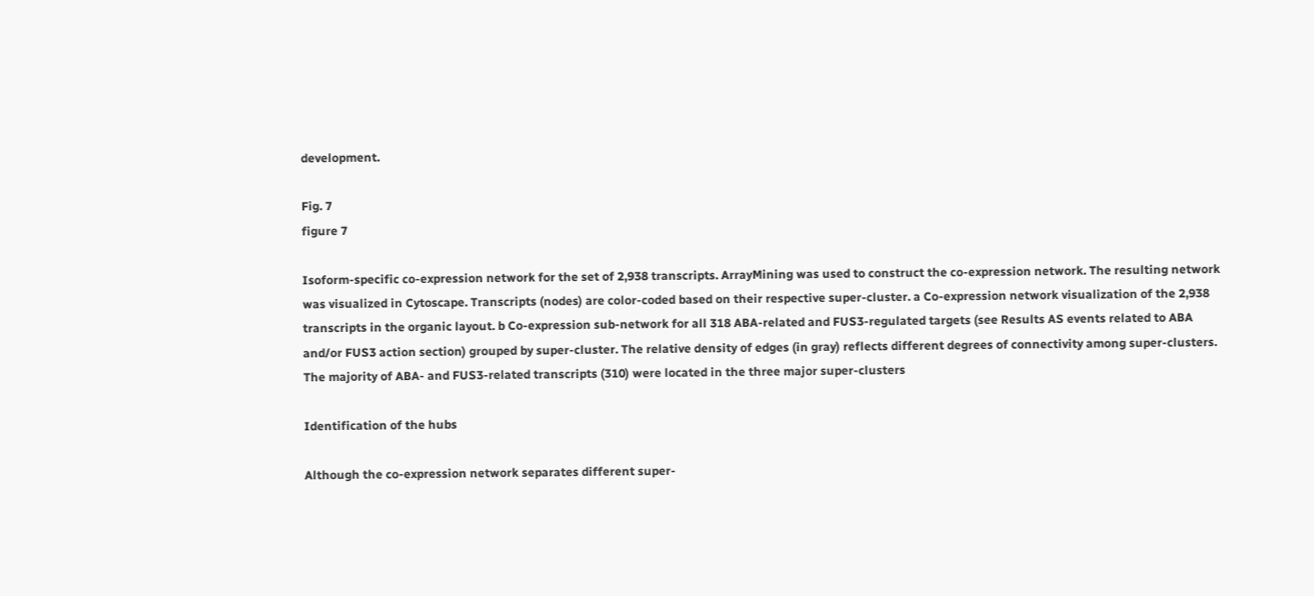development.

Fig. 7
figure 7

Isoform-specific co-expression network for the set of 2,938 transcripts. ArrayMining was used to construct the co-expression network. The resulting network was visualized in Cytoscape. Transcripts (nodes) are color-coded based on their respective super-cluster. a Co-expression network visualization of the 2,938 transcripts in the organic layout. b Co-expression sub-network for all 318 ABA-related and FUS3-regulated targets (see Results AS events related to ABA and/or FUS3 action section) grouped by super-cluster. The relative density of edges (in gray) reflects different degrees of connectivity among super-clusters. The majority of ABA- and FUS3-related transcripts (310) were located in the three major super-clusters

Identification of the hubs

Although the co-expression network separates different super-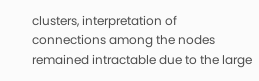clusters, interpretation of connections among the nodes remained intractable due to the large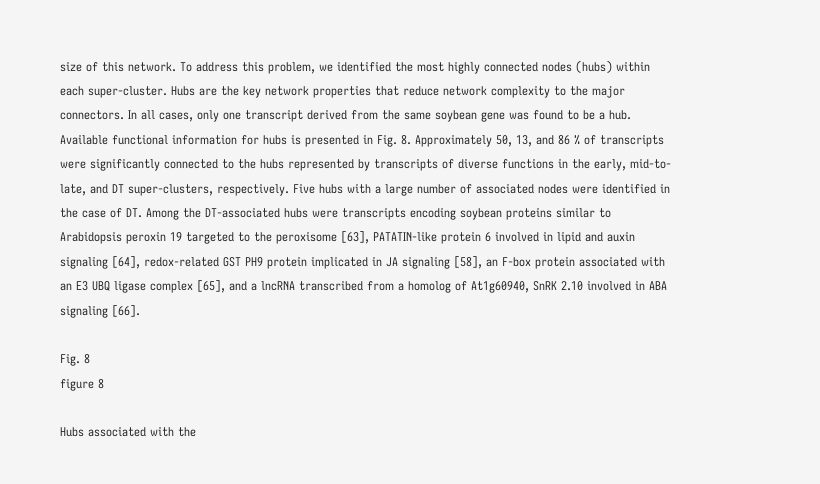size of this network. To address this problem, we identified the most highly connected nodes (hubs) within each super-cluster. Hubs are the key network properties that reduce network complexity to the major connectors. In all cases, only one transcript derived from the same soybean gene was found to be a hub. Available functional information for hubs is presented in Fig. 8. Approximately 50, 13, and 86 % of transcripts were significantly connected to the hubs represented by transcripts of diverse functions in the early, mid-to-late, and DT super-clusters, respectively. Five hubs with a large number of associated nodes were identified in the case of DT. Among the DT-associated hubs were transcripts encoding soybean proteins similar to Arabidopsis peroxin 19 targeted to the peroxisome [63], PATATIN-like protein 6 involved in lipid and auxin signaling [64], redox-related GST PH9 protein implicated in JA signaling [58], an F-box protein associated with an E3 UBQ ligase complex [65], and a lncRNA transcribed from a homolog of At1g60940, SnRK 2.10 involved in ABA signaling [66].

Fig. 8
figure 8

Hubs associated with the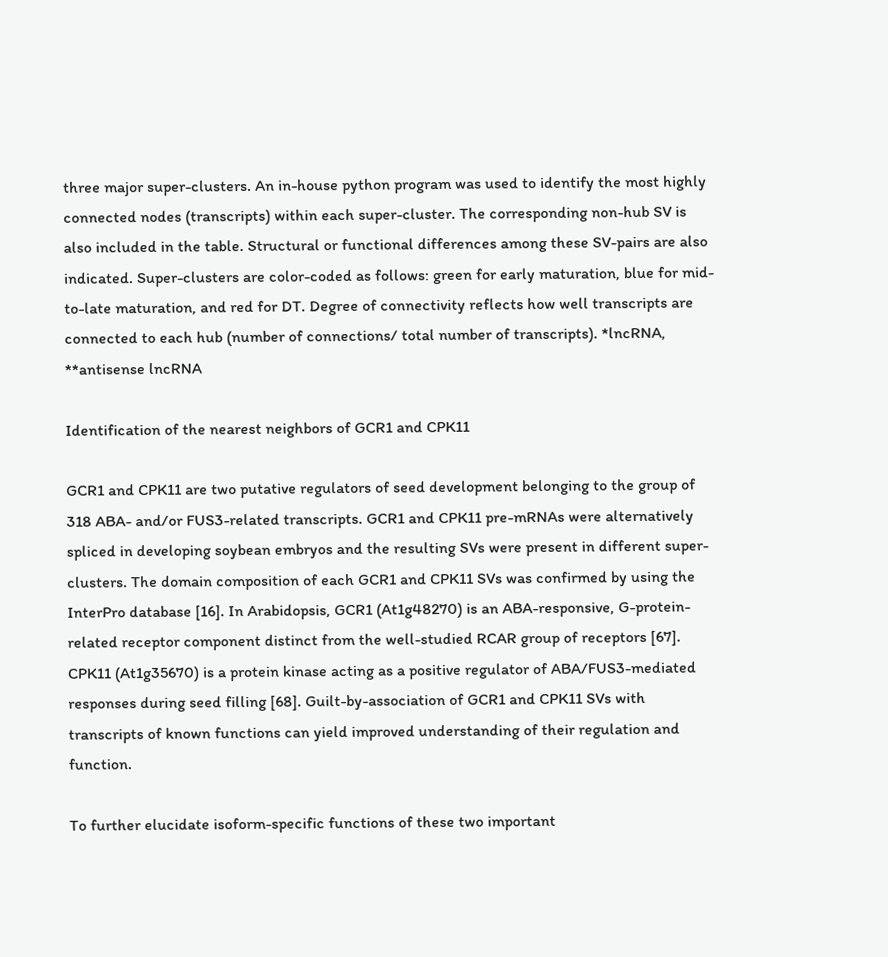three major super-clusters. An in-house python program was used to identify the most highly connected nodes (transcripts) within each super-cluster. The corresponding non-hub SV is also included in the table. Structural or functional differences among these SV-pairs are also indicated. Super-clusters are color-coded as follows: green for early maturation, blue for mid-to-late maturation, and red for DT. Degree of connectivity reflects how well transcripts are connected to each hub (number of connections/ total number of transcripts). *lncRNA, **antisense lncRNA

Identification of the nearest neighbors of GCR1 and CPK11

GCR1 and CPK11 are two putative regulators of seed development belonging to the group of 318 ABA- and/or FUS3-related transcripts. GCR1 and CPK11 pre-mRNAs were alternatively spliced in developing soybean embryos and the resulting SVs were present in different super-clusters. The domain composition of each GCR1 and CPK11 SVs was confirmed by using the InterPro database [16]. In Arabidopsis, GCR1 (At1g48270) is an ABA-responsive, G-protein-related receptor component distinct from the well-studied RCAR group of receptors [67]. CPK11 (At1g35670) is a protein kinase acting as a positive regulator of ABA/FUS3-mediated responses during seed filling [68]. Guilt-by-association of GCR1 and CPK11 SVs with transcripts of known functions can yield improved understanding of their regulation and function.

To further elucidate isoform-specific functions of these two important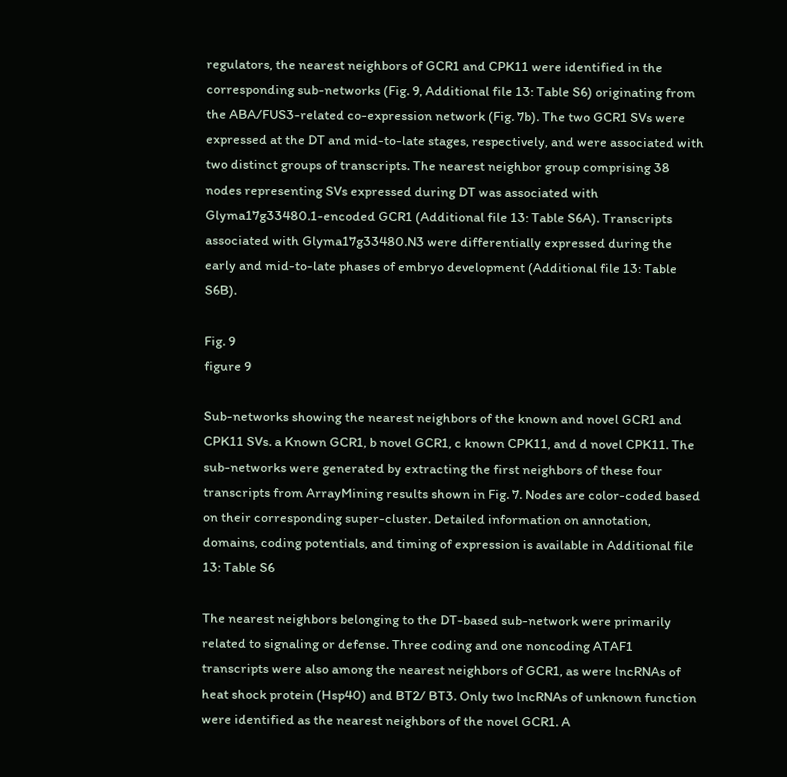regulators, the nearest neighbors of GCR1 and CPK11 were identified in the corresponding sub-networks (Fig. 9, Additional file 13: Table S6) originating from the ABA/FUS3-related co-expression network (Fig. 7b). The two GCR1 SVs were expressed at the DT and mid-to-late stages, respectively, and were associated with two distinct groups of transcripts. The nearest neighbor group comprising 38 nodes representing SVs expressed during DT was associated with Glyma17g33480.1-encoded GCR1 (Additional file 13: Table S6A). Transcripts associated with Glyma17g33480.N3 were differentially expressed during the early and mid-to-late phases of embryo development (Additional file 13: Table S6B).

Fig. 9
figure 9

Sub-networks showing the nearest neighbors of the known and novel GCR1 and CPK11 SVs. a Known GCR1, b novel GCR1, c known CPK11, and d novel CPK11. The sub-networks were generated by extracting the first neighbors of these four transcripts from ArrayMining results shown in Fig. 7. Nodes are color-coded based on their corresponding super-cluster. Detailed information on annotation, domains, coding potentials, and timing of expression is available in Additional file 13: Table S6

The nearest neighbors belonging to the DT-based sub-network were primarily related to signaling or defense. Three coding and one noncoding ATAF1 transcripts were also among the nearest neighbors of GCR1, as were lncRNAs of heat shock protein (Hsp40) and BT2/ BT3. Only two lncRNAs of unknown function were identified as the nearest neighbors of the novel GCR1. A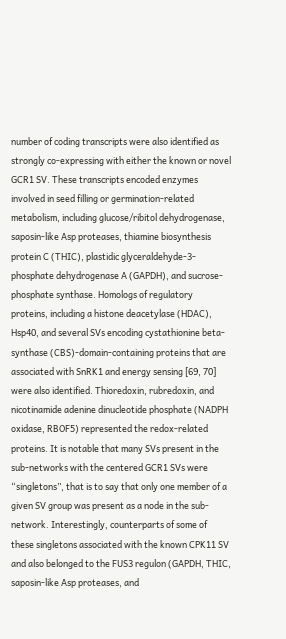number of coding transcripts were also identified as strongly co-expressing with either the known or novel GCR1 SV. These transcripts encoded enzymes involved in seed filling or germination-related metabolism, including glucose/ribitol dehydrogenase, saposin-like Asp proteases, thiamine biosynthesis protein C (THIC), plastidic glyceraldehyde-3-phosphate dehydrogenase A (GAPDH), and sucrose-phosphate synthase. Homologs of regulatory proteins, including a histone deacetylase (HDAC), Hsp40, and several SVs encoding cystathionine beta-synthase (CBS)-domain-containing proteins that are associated with SnRK1 and energy sensing [69, 70] were also identified. Thioredoxin, rubredoxin, and nicotinamide adenine dinucleotide phosphate (NADPH oxidase, RBOF5) represented the redox-related proteins. It is notable that many SVs present in the sub-networks with the centered GCR1 SVs were “singletons”, that is to say that only one member of a given SV group was present as a node in the sub-network. Interestingly, counterparts of some of these singletons associated with the known CPK11 SV and also belonged to the FUS3 regulon (GAPDH, THIC, saposin-like Asp proteases, and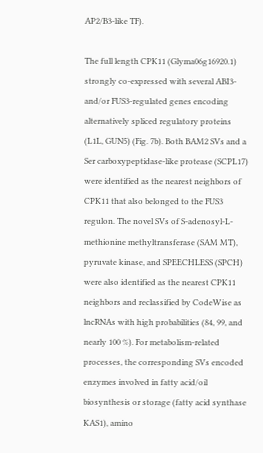AP2/B3-like TF).

The full length CPK11 (Glyma06g16920.1) strongly co-expressed with several ABI3- and/or FUS3-regulated genes encoding alternatively spliced regulatory proteins (L1L, GUN5) (Fig. 7b). Both BAM2 SVs and a Ser carboxypeptidase-like protease (SCPL17) were identified as the nearest neighbors of CPK11 that also belonged to the FUS3 regulon. The novel SVs of S-adenosyl-L-methionine methyltransferase (SAM MT), pyruvate kinase, and SPEECHLESS (SPCH) were also identified as the nearest CPK11 neighbors and reclassified by CodeWise as lncRNAs with high probabilities (84, 99, and nearly 100 %). For metabolism-related processes, the corresponding SVs encoded enzymes involved in fatty acid/oil biosynthesis or storage (fatty acid synthase KAS1), amino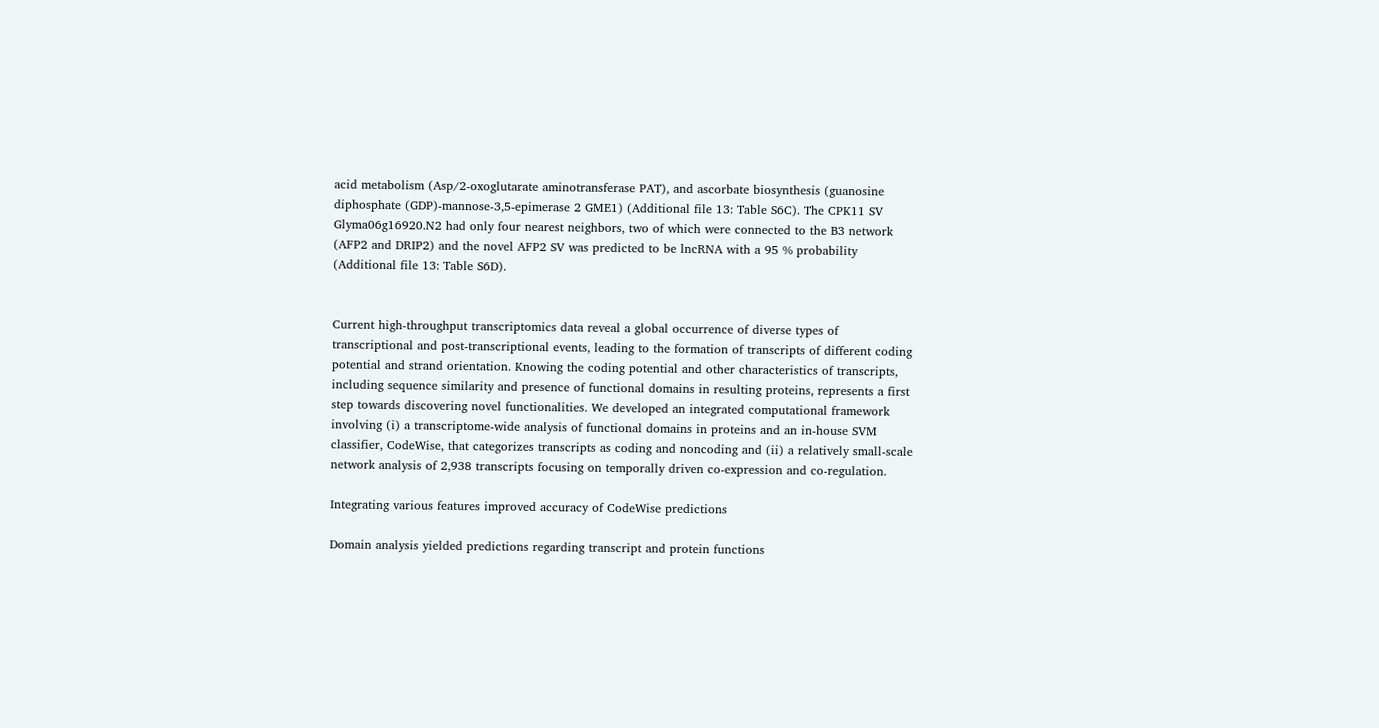acid metabolism (Asp/2-oxoglutarate aminotransferase PAT), and ascorbate biosynthesis (guanosine diphosphate (GDP)-mannose-3,5-epimerase 2 GME1) (Additional file 13: Table S6C). The CPK11 SV Glyma06g16920.N2 had only four nearest neighbors, two of which were connected to the B3 network (AFP2 and DRIP2) and the novel AFP2 SV was predicted to be lncRNA with a 95 % probability (Additional file 13: Table S6D).


Current high-throughput transcriptomics data reveal a global occurrence of diverse types of transcriptional and post-transcriptional events, leading to the formation of transcripts of different coding potential and strand orientation. Knowing the coding potential and other characteristics of transcripts, including sequence similarity and presence of functional domains in resulting proteins, represents a first step towards discovering novel functionalities. We developed an integrated computational framework involving (i) a transcriptome-wide analysis of functional domains in proteins and an in-house SVM classifier, CodeWise, that categorizes transcripts as coding and noncoding and (ii) a relatively small-scale network analysis of 2,938 transcripts focusing on temporally driven co-expression and co-regulation.

Integrating various features improved accuracy of CodeWise predictions

Domain analysis yielded predictions regarding transcript and protein functions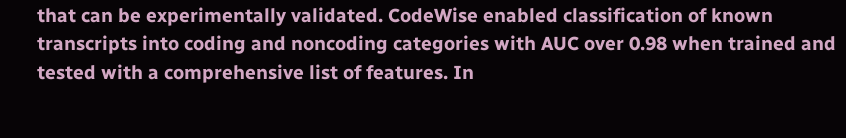that can be experimentally validated. CodeWise enabled classification of known transcripts into coding and noncoding categories with AUC over 0.98 when trained and tested with a comprehensive list of features. In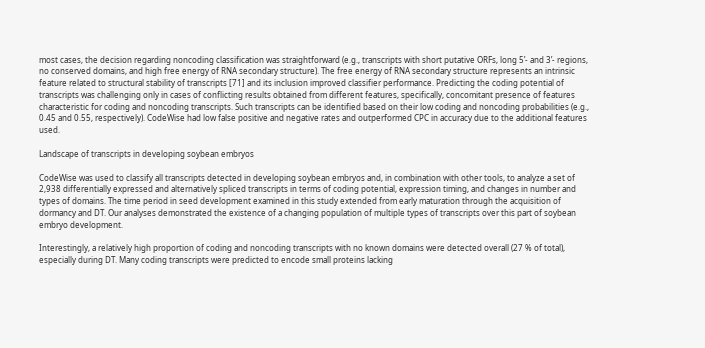most cases, the decision regarding noncoding classification was straightforward (e.g., transcripts with short putative ORFs, long 5’- and 3’- regions, no conserved domains, and high free energy of RNA secondary structure). The free energy of RNA secondary structure represents an intrinsic feature related to structural stability of transcripts [71] and its inclusion improved classifier performance. Predicting the coding potential of transcripts was challenging only in cases of conflicting results obtained from different features, specifically, concomitant presence of features characteristic for coding and noncoding transcripts. Such transcripts can be identified based on their low coding and noncoding probabilities (e.g., 0.45 and 0.55, respectively). CodeWise had low false positive and negative rates and outperformed CPC in accuracy due to the additional features used.

Landscape of transcripts in developing soybean embryos

CodeWise was used to classify all transcripts detected in developing soybean embryos and, in combination with other tools, to analyze a set of 2,938 differentially expressed and alternatively spliced transcripts in terms of coding potential, expression timing, and changes in number and types of domains. The time period in seed development examined in this study extended from early maturation through the acquisition of dormancy and DT. Our analyses demonstrated the existence of a changing population of multiple types of transcripts over this part of soybean embryo development.

Interestingly, a relatively high proportion of coding and noncoding transcripts with no known domains were detected overall (27 % of total), especially during DT. Many coding transcripts were predicted to encode small proteins lacking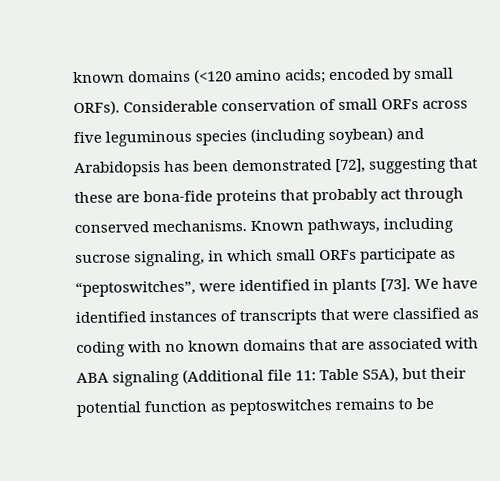known domains (<120 amino acids; encoded by small ORFs). Considerable conservation of small ORFs across five leguminous species (including soybean) and Arabidopsis has been demonstrated [72], suggesting that these are bona-fide proteins that probably act through conserved mechanisms. Known pathways, including sucrose signaling, in which small ORFs participate as “peptoswitches”, were identified in plants [73]. We have identified instances of transcripts that were classified as coding with no known domains that are associated with ABA signaling (Additional file 11: Table S5A), but their potential function as peptoswitches remains to be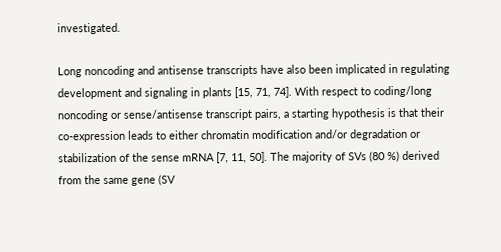investigated.

Long noncoding and antisense transcripts have also been implicated in regulating development and signaling in plants [15, 71, 74]. With respect to coding/long noncoding or sense/antisense transcript pairs, a starting hypothesis is that their co-expression leads to either chromatin modification and/or degradation or stabilization of the sense mRNA [7, 11, 50]. The majority of SVs (80 %) derived from the same gene (SV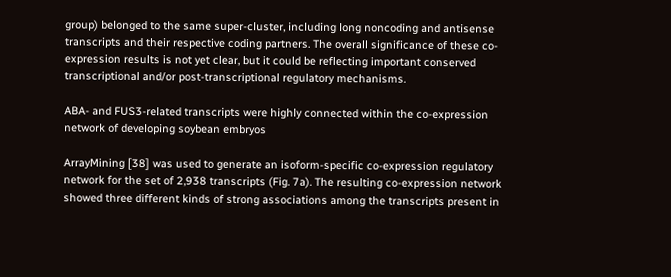group) belonged to the same super-cluster, including long noncoding and antisense transcripts and their respective coding partners. The overall significance of these co-expression results is not yet clear, but it could be reflecting important conserved transcriptional and/or post-transcriptional regulatory mechanisms.

ABA- and FUS3-related transcripts were highly connected within the co-expression network of developing soybean embryos

ArrayMining [38] was used to generate an isoform-specific co-expression regulatory network for the set of 2,938 transcripts (Fig. 7a). The resulting co-expression network showed three different kinds of strong associations among the transcripts present in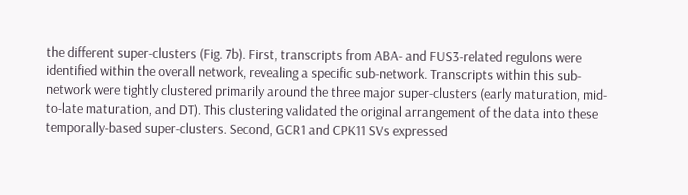the different super-clusters (Fig. 7b). First, transcripts from ABA- and FUS3-related regulons were identified within the overall network, revealing a specific sub-network. Transcripts within this sub-network were tightly clustered primarily around the three major super-clusters (early maturation, mid-to-late maturation, and DT). This clustering validated the original arrangement of the data into these temporally-based super-clusters. Second, GCR1 and CPK11 SVs expressed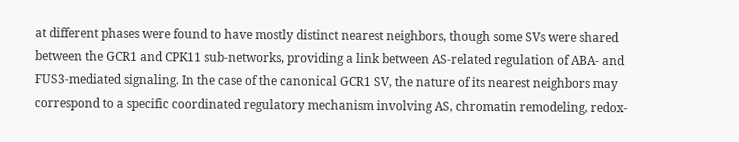at different phases were found to have mostly distinct nearest neighbors, though some SVs were shared between the GCR1 and CPK11 sub-networks, providing a link between AS-related regulation of ABA- and FUS3-mediated signaling. In the case of the canonical GCR1 SV, the nature of its nearest neighbors may correspond to a specific coordinated regulatory mechanism involving AS, chromatin remodeling, redox-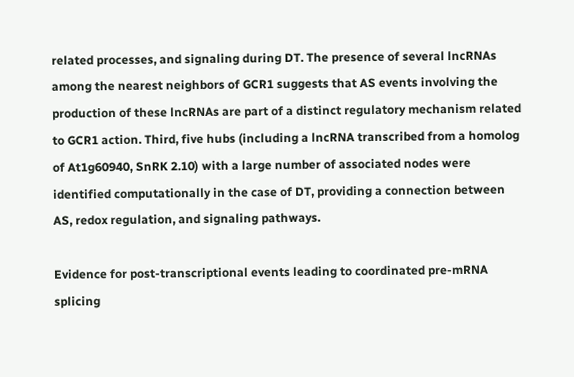related processes, and signaling during DT. The presence of several lncRNAs among the nearest neighbors of GCR1 suggests that AS events involving the production of these lncRNAs are part of a distinct regulatory mechanism related to GCR1 action. Third, five hubs (including a lncRNA transcribed from a homolog of At1g60940, SnRK 2.10) with a large number of associated nodes were identified computationally in the case of DT, providing a connection between AS, redox regulation, and signaling pathways.

Evidence for post-transcriptional events leading to coordinated pre-mRNA splicing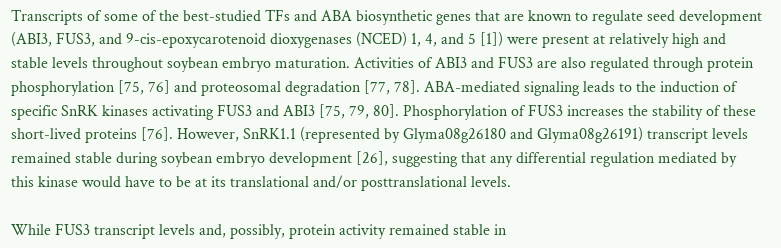Transcripts of some of the best-studied TFs and ABA biosynthetic genes that are known to regulate seed development (ABI3, FUS3, and 9-cis-epoxycarotenoid dioxygenases (NCED) 1, 4, and 5 [1]) were present at relatively high and stable levels throughout soybean embryo maturation. Activities of ABI3 and FUS3 are also regulated through protein phosphorylation [75, 76] and proteosomal degradation [77, 78]. ABA-mediated signaling leads to the induction of specific SnRK kinases activating FUS3 and ABI3 [75, 79, 80]. Phosphorylation of FUS3 increases the stability of these short-lived proteins [76]. However, SnRK1.1 (represented by Glyma08g26180 and Glyma08g26191) transcript levels remained stable during soybean embryo development [26], suggesting that any differential regulation mediated by this kinase would have to be at its translational and/or posttranslational levels.

While FUS3 transcript levels and, possibly, protein activity remained stable in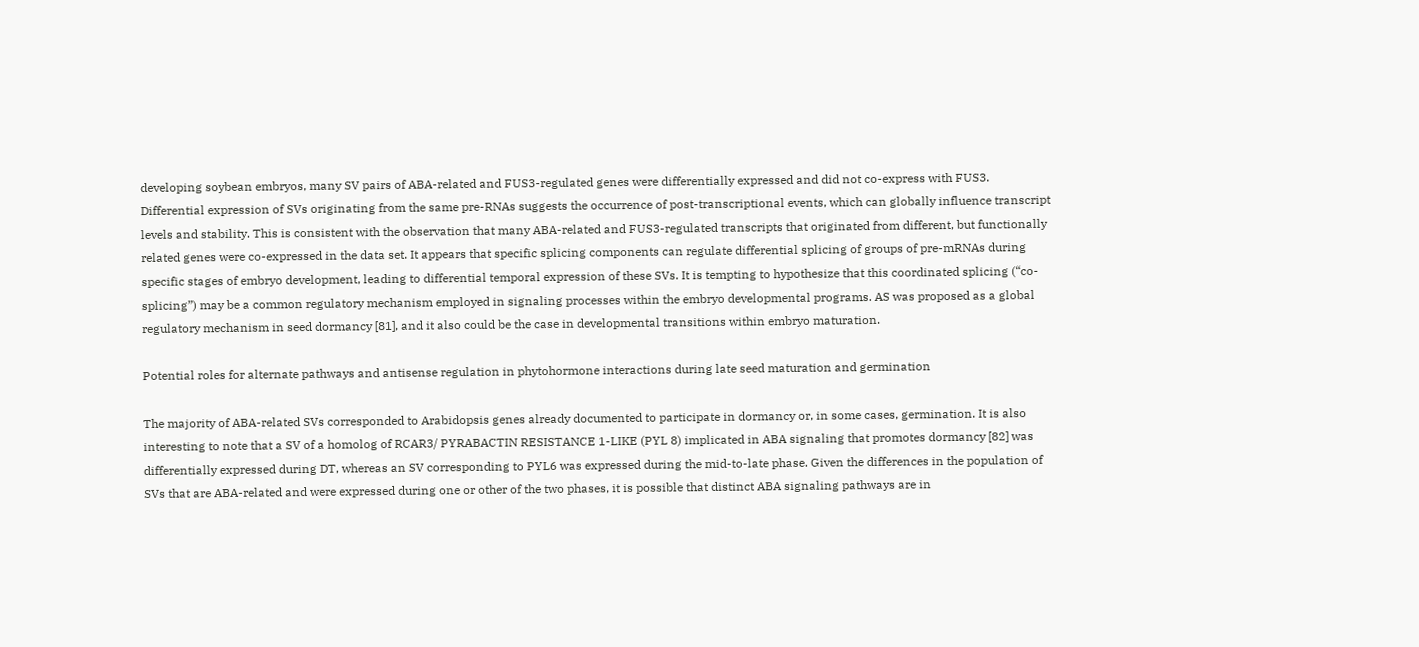developing soybean embryos, many SV pairs of ABA-related and FUS3-regulated genes were differentially expressed and did not co-express with FUS3. Differential expression of SVs originating from the same pre-RNAs suggests the occurrence of post-transcriptional events, which can globally influence transcript levels and stability. This is consistent with the observation that many ABA-related and FUS3-regulated transcripts that originated from different, but functionally related genes were co-expressed in the data set. It appears that specific splicing components can regulate differential splicing of groups of pre-mRNAs during specific stages of embryo development, leading to differential temporal expression of these SVs. It is tempting to hypothesize that this coordinated splicing (“co-splicing”) may be a common regulatory mechanism employed in signaling processes within the embryo developmental programs. AS was proposed as a global regulatory mechanism in seed dormancy [81], and it also could be the case in developmental transitions within embryo maturation.

Potential roles for alternate pathways and antisense regulation in phytohormone interactions during late seed maturation and germination

The majority of ABA-related SVs corresponded to Arabidopsis genes already documented to participate in dormancy or, in some cases, germination. It is also interesting to note that a SV of a homolog of RCAR3/ PYRABACTIN RESISTANCE 1-LIKE (PYL 8) implicated in ABA signaling that promotes dormancy [82] was differentially expressed during DT, whereas an SV corresponding to PYL6 was expressed during the mid-to-late phase. Given the differences in the population of SVs that are ABA-related and were expressed during one or other of the two phases, it is possible that distinct ABA signaling pathways are in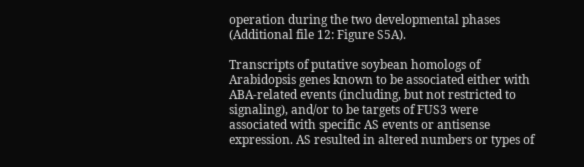operation during the two developmental phases (Additional file 12: Figure S5A).

Transcripts of putative soybean homologs of Arabidopsis genes known to be associated either with ABA-related events (including, but not restricted to signaling), and/or to be targets of FUS3 were associated with specific AS events or antisense expression. AS resulted in altered numbers or types of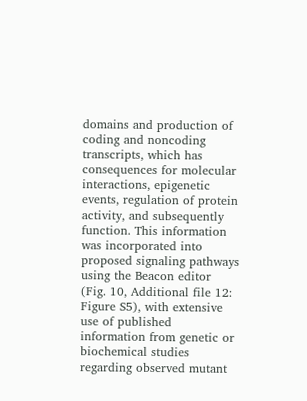domains and production of coding and noncoding transcripts, which has consequences for molecular interactions, epigenetic events, regulation of protein activity, and subsequently function. This information was incorporated into proposed signaling pathways using the Beacon editor (Fig. 10, Additional file 12: Figure S5), with extensive use of published information from genetic or biochemical studies regarding observed mutant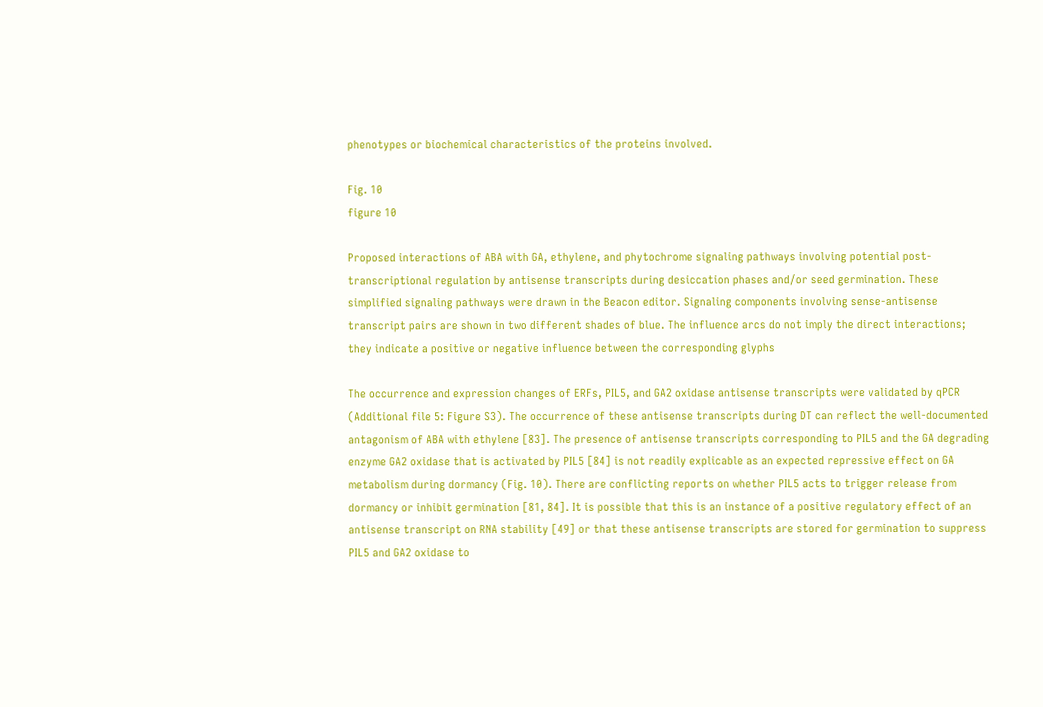phenotypes or biochemical characteristics of the proteins involved.

Fig. 10
figure 10

Proposed interactions of ABA with GA, ethylene, and phytochrome signaling pathways involving potential post-transcriptional regulation by antisense transcripts during desiccation phases and/or seed germination. These simplified signaling pathways were drawn in the Beacon editor. Signaling components involving sense-antisense transcript pairs are shown in two different shades of blue. The influence arcs do not imply the direct interactions; they indicate a positive or negative influence between the corresponding glyphs

The occurrence and expression changes of ERFs, PIL5, and GA2 oxidase antisense transcripts were validated by qPCR (Additional file 5: Figure S3). The occurrence of these antisense transcripts during DT can reflect the well-documented antagonism of ABA with ethylene [83]. The presence of antisense transcripts corresponding to PIL5 and the GA degrading enzyme GA2 oxidase that is activated by PIL5 [84] is not readily explicable as an expected repressive effect on GA metabolism during dormancy (Fig. 10). There are conflicting reports on whether PIL5 acts to trigger release from dormancy or inhibit germination [81, 84]. It is possible that this is an instance of a positive regulatory effect of an antisense transcript on RNA stability [49] or that these antisense transcripts are stored for germination to suppress PIL5 and GA2 oxidase to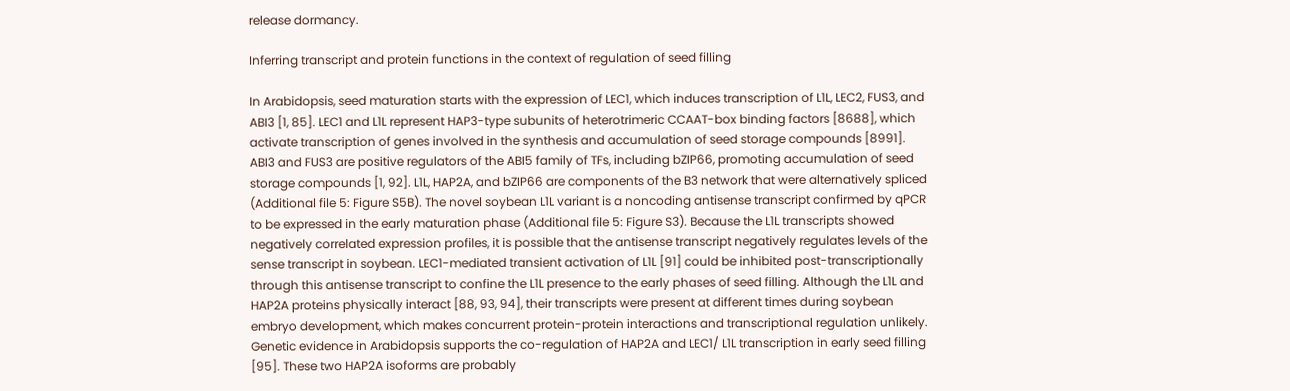release dormancy.

Inferring transcript and protein functions in the context of regulation of seed filling

In Arabidopsis, seed maturation starts with the expression of LEC1, which induces transcription of L1L, LEC2, FUS3, and ABI3 [1, 85]. LEC1 and L1L represent HAP3-type subunits of heterotrimeric CCAAT-box binding factors [8688], which activate transcription of genes involved in the synthesis and accumulation of seed storage compounds [8991]. ABI3 and FUS3 are positive regulators of the ABI5 family of TFs, including bZIP66, promoting accumulation of seed storage compounds [1, 92]. L1L, HAP2A, and bZIP66 are components of the B3 network that were alternatively spliced (Additional file 5: Figure S5B). The novel soybean L1L variant is a noncoding antisense transcript confirmed by qPCR to be expressed in the early maturation phase (Additional file 5: Figure S3). Because the L1L transcripts showed negatively correlated expression profiles, it is possible that the antisense transcript negatively regulates levels of the sense transcript in soybean. LEC1-mediated transient activation of L1L [91] could be inhibited post-transcriptionally through this antisense transcript to confine the L1L presence to the early phases of seed filling. Although the L1L and HAP2A proteins physically interact [88, 93, 94], their transcripts were present at different times during soybean embryo development, which makes concurrent protein-protein interactions and transcriptional regulation unlikely. Genetic evidence in Arabidopsis supports the co-regulation of HAP2A and LEC1/ L1L transcription in early seed filling [95]. These two HAP2A isoforms are probably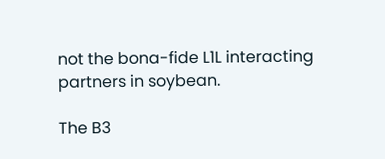not the bona-fide L1L interacting partners in soybean.

The B3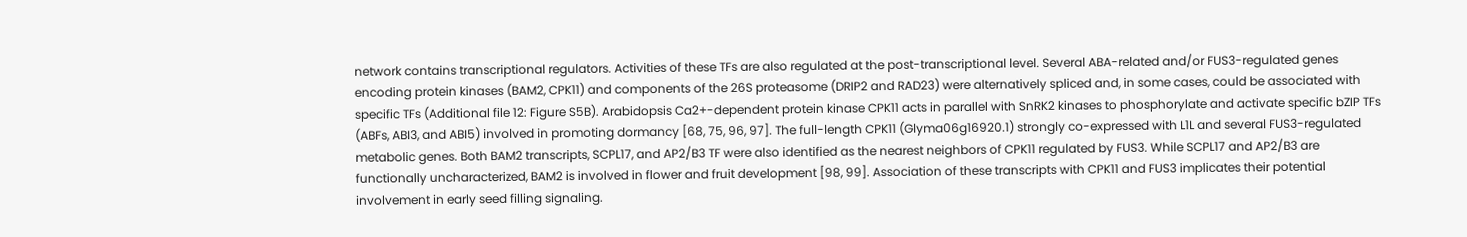network contains transcriptional regulators. Activities of these TFs are also regulated at the post-transcriptional level. Several ABA-related and/or FUS3-regulated genes encoding protein kinases (BAM2, CPK11) and components of the 26S proteasome (DRIP2 and RAD23) were alternatively spliced and, in some cases, could be associated with specific TFs (Additional file 12: Figure S5B). Arabidopsis Ca2+-dependent protein kinase CPK11 acts in parallel with SnRK2 kinases to phosphorylate and activate specific bZIP TFs (ABFs, ABI3, and ABI5) involved in promoting dormancy [68, 75, 96, 97]. The full-length CPK11 (Glyma06g16920.1) strongly co-expressed with L1L and several FUS3-regulated metabolic genes. Both BAM2 transcripts, SCPL17, and AP2/B3 TF were also identified as the nearest neighbors of CPK11 regulated by FUS3. While SCPL17 and AP2/B3 are functionally uncharacterized, BAM2 is involved in flower and fruit development [98, 99]. Association of these transcripts with CPK11 and FUS3 implicates their potential involvement in early seed filling signaling.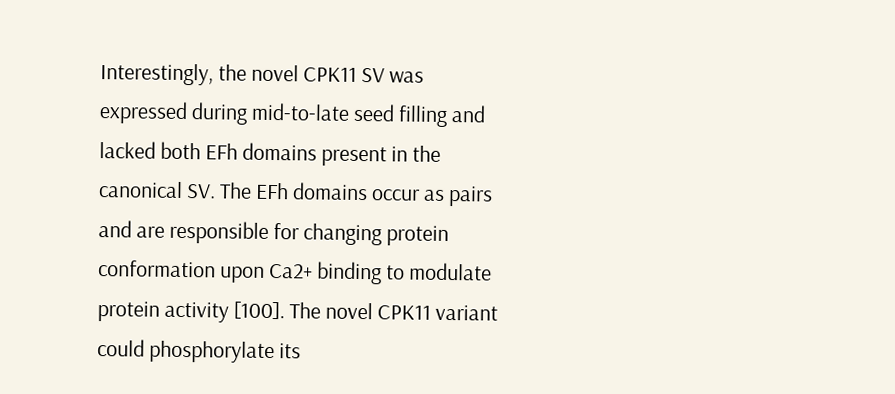Interestingly, the novel CPK11 SV was expressed during mid-to-late seed filling and lacked both EFh domains present in the canonical SV. The EFh domains occur as pairs and are responsible for changing protein conformation upon Ca2+ binding to modulate protein activity [100]. The novel CPK11 variant could phosphorylate its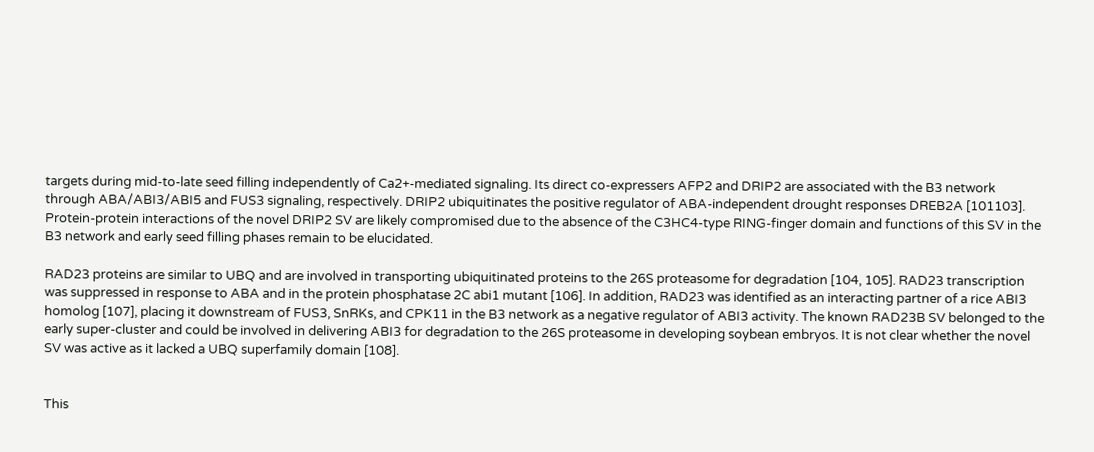targets during mid-to-late seed filling independently of Ca2+-mediated signaling. Its direct co-expressers AFP2 and DRIP2 are associated with the B3 network through ABA/ABI3/ABI5 and FUS3 signaling, respectively. DRIP2 ubiquitinates the positive regulator of ABA-independent drought responses DREB2A [101103]. Protein-protein interactions of the novel DRIP2 SV are likely compromised due to the absence of the C3HC4-type RING-finger domain and functions of this SV in the B3 network and early seed filling phases remain to be elucidated.

RAD23 proteins are similar to UBQ and are involved in transporting ubiquitinated proteins to the 26S proteasome for degradation [104, 105]. RAD23 transcription was suppressed in response to ABA and in the protein phosphatase 2C abi1 mutant [106]. In addition, RAD23 was identified as an interacting partner of a rice ABI3 homolog [107], placing it downstream of FUS3, SnRKs, and CPK11 in the B3 network as a negative regulator of ABI3 activity. The known RAD23B SV belonged to the early super-cluster and could be involved in delivering ABI3 for degradation to the 26S proteasome in developing soybean embryos. It is not clear whether the novel SV was active as it lacked a UBQ superfamily domain [108].


This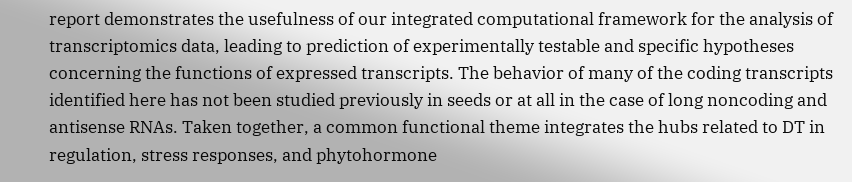report demonstrates the usefulness of our integrated computational framework for the analysis of transcriptomics data, leading to prediction of experimentally testable and specific hypotheses concerning the functions of expressed transcripts. The behavior of many of the coding transcripts identified here has not been studied previously in seeds or at all in the case of long noncoding and antisense RNAs. Taken together, a common functional theme integrates the hubs related to DT in regulation, stress responses, and phytohormone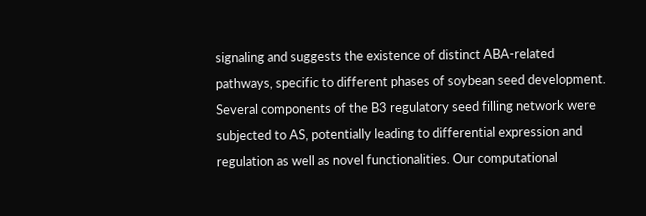signaling and suggests the existence of distinct ABA-related pathways, specific to different phases of soybean seed development. Several components of the B3 regulatory seed filling network were subjected to AS, potentially leading to differential expression and regulation as well as novel functionalities. Our computational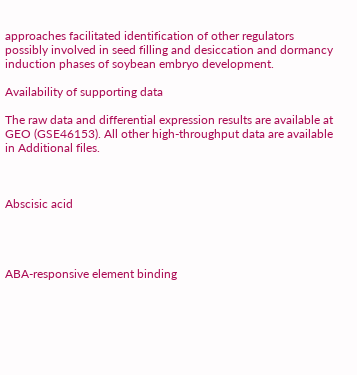approaches facilitated identification of other regulators possibly involved in seed filling and desiccation and dormancy induction phases of soybean embryo development.

Availability of supporting data

The raw data and differential expression results are available at GEO (GSE46153). All other high-throughput data are available in Additional files.



Abscisic acid




ABA-responsive element binding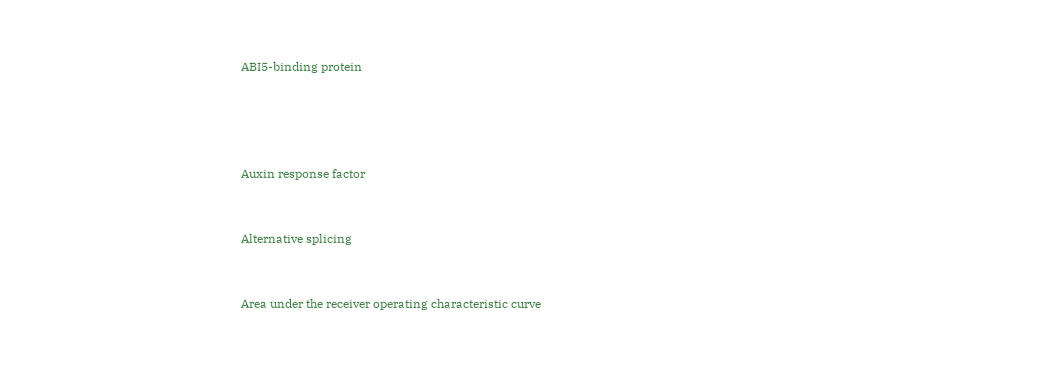ABI5-binding protein




Auxin response factor


Alternative splicing


Area under the receiver operating characteristic curve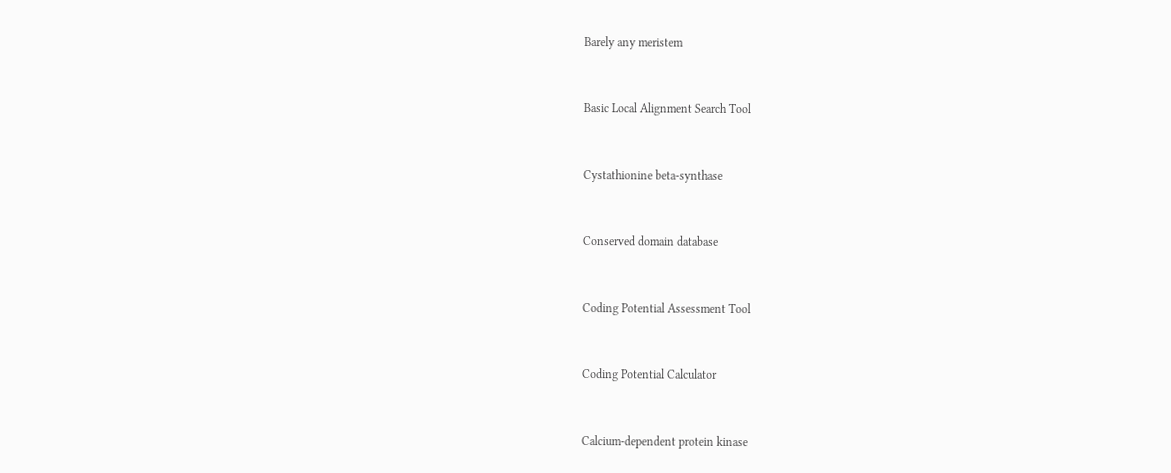Barely any meristem


Basic Local Alignment Search Tool


Cystathionine beta-synthase


Conserved domain database


Coding Potential Assessment Tool


Coding Potential Calculator


Calcium-dependent protein kinase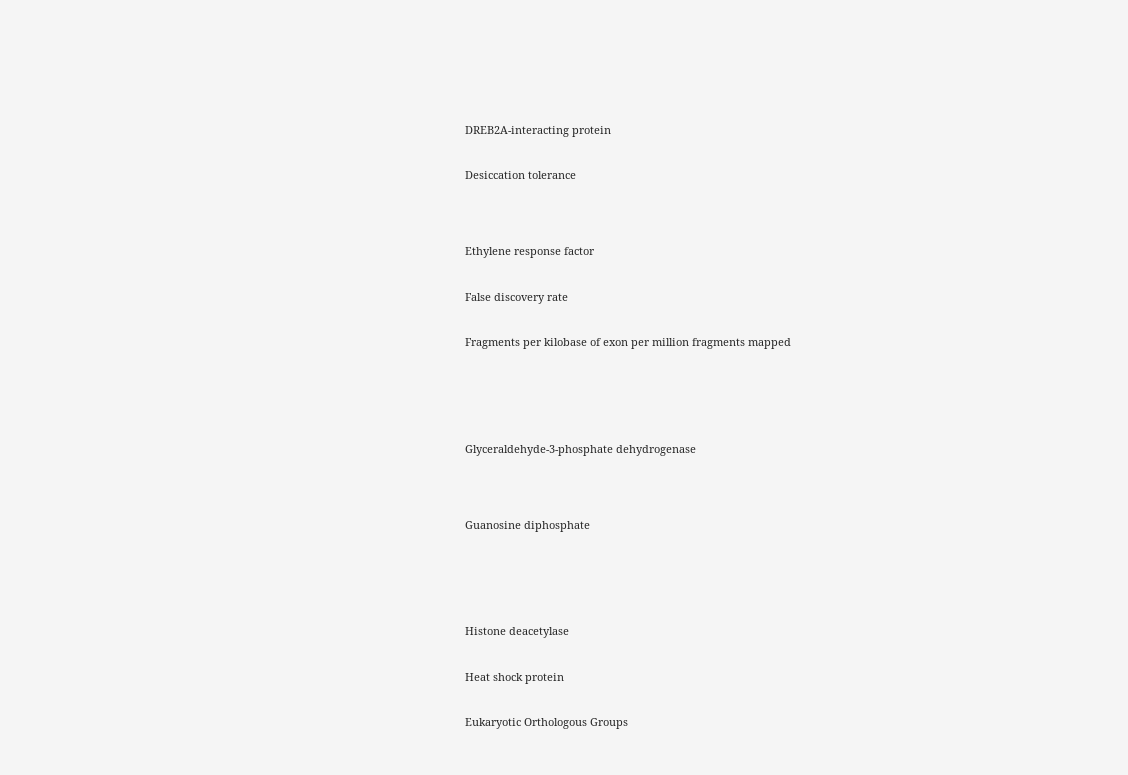DREB2A-interacting protein


Desiccation tolerance




Ethylene response factor


False discovery rate


Fragments per kilobase of exon per million fragments mapped






Glyceraldehyde-3-phosphate dehydrogenase




Guanosine diphosphate






Histone deacetylase


Heat shock protein


Eukaryotic Orthologous Groups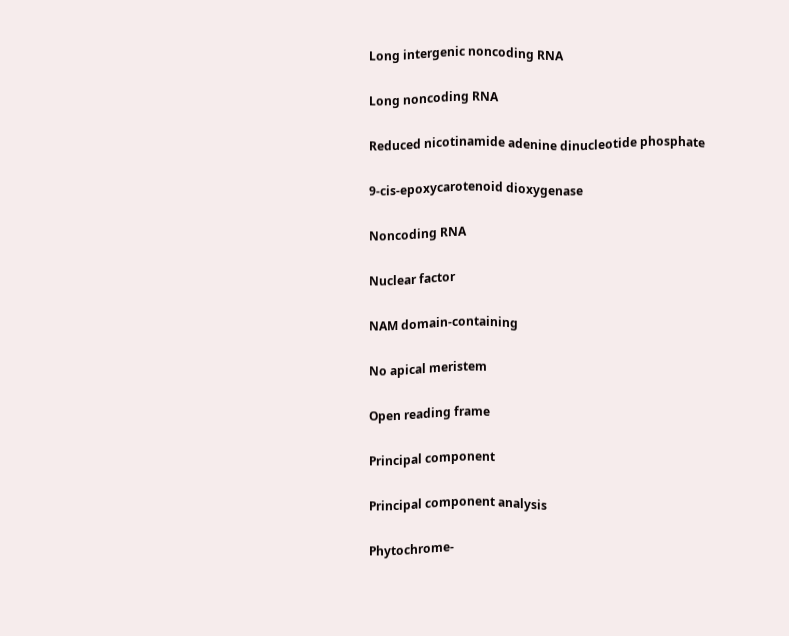Long intergenic noncoding RNA


Long noncoding RNA


Reduced nicotinamide adenine dinucleotide phosphate


9-cis-epoxycarotenoid dioxygenase


Noncoding RNA


Nuclear factor


NAM domain-containing


No apical meristem


Open reading frame


Principal component


Principal component analysis


Phytochrome-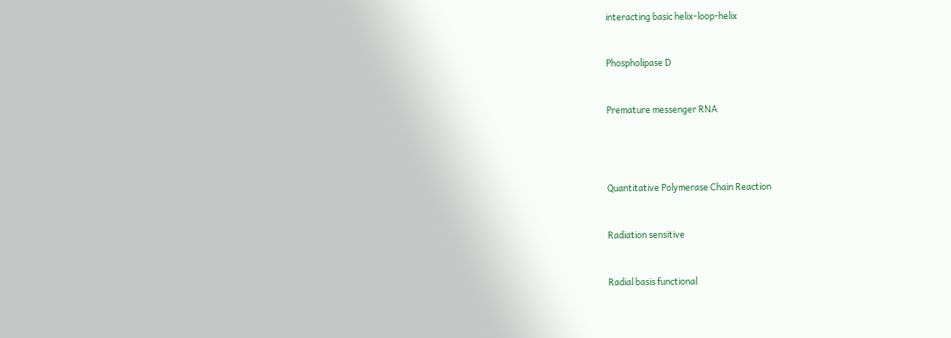interacting basic helix-loop-helix


Phospholipase D


Premature messenger RNA




Quantitative Polymerase Chain Reaction


Radiation sensitive


Radial basis functional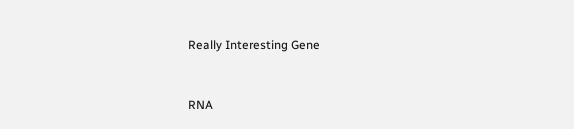Really Interesting Gene


RNA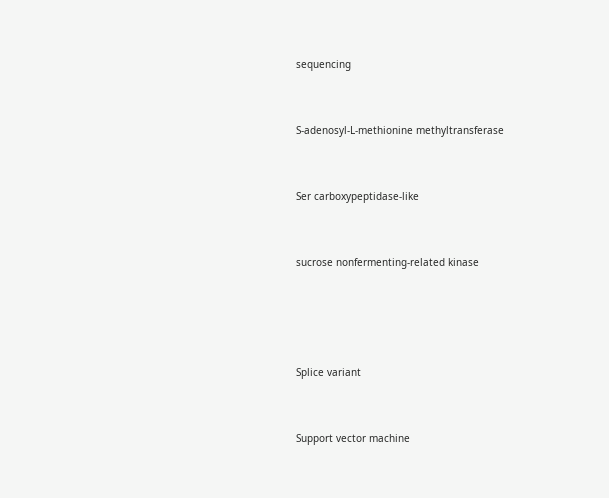sequencing


S-adenosyl-L-methionine methyltransferase


Ser carboxypeptidase-like


sucrose nonfermenting-related kinase




Splice variant


Support vector machine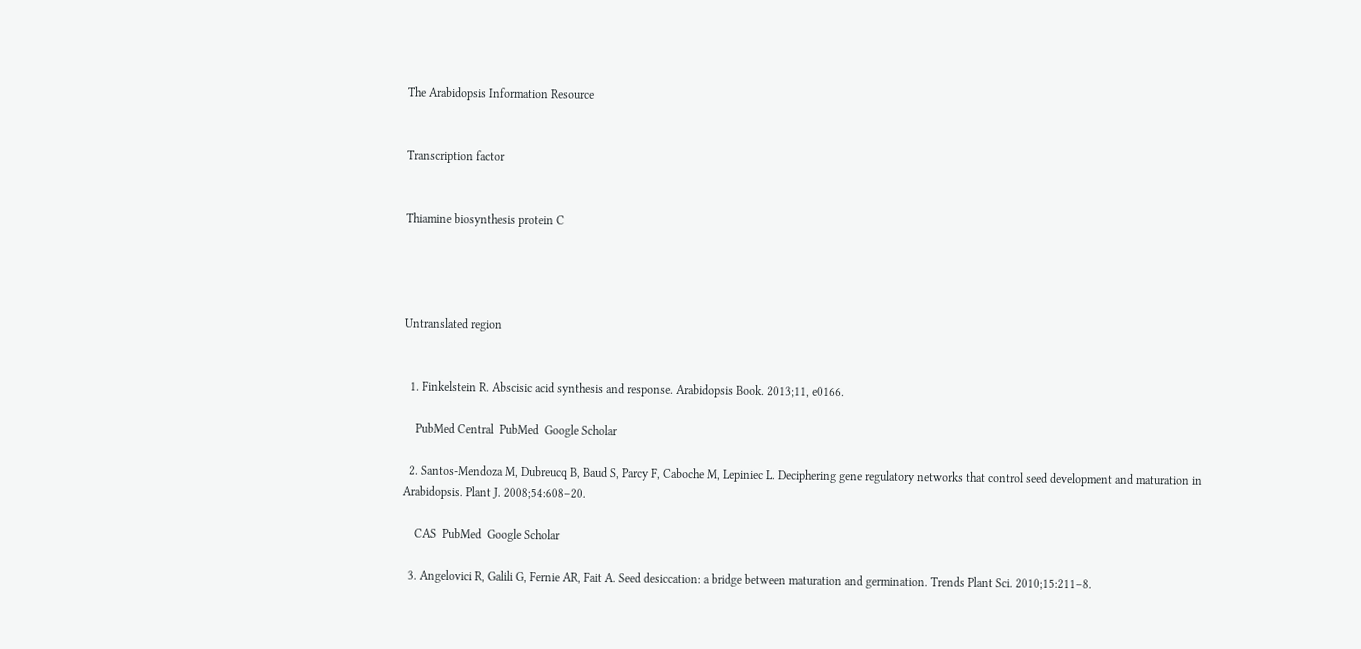The Arabidopsis Information Resource


Transcription factor


Thiamine biosynthesis protein C




Untranslated region


  1. Finkelstein R. Abscisic acid synthesis and response. Arabidopsis Book. 2013;11, e0166.

    PubMed Central  PubMed  Google Scholar

  2. Santos-Mendoza M, Dubreucq B, Baud S, Parcy F, Caboche M, Lepiniec L. Deciphering gene regulatory networks that control seed development and maturation in Arabidopsis. Plant J. 2008;54:608–20.

    CAS  PubMed  Google Scholar

  3. Angelovici R, Galili G, Fernie AR, Fait A. Seed desiccation: a bridge between maturation and germination. Trends Plant Sci. 2010;15:211–8.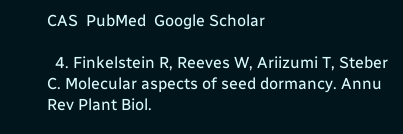CAS  PubMed  Google Scholar

  4. Finkelstein R, Reeves W, Ariizumi T, Steber C. Molecular aspects of seed dormancy. Annu Rev Plant Biol.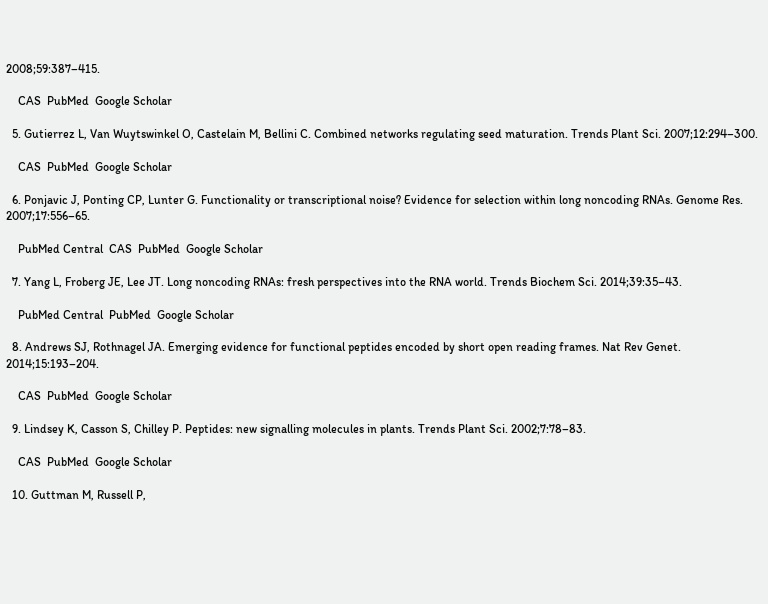2008;59:387–415.

    CAS  PubMed  Google Scholar

  5. Gutierrez L, Van Wuytswinkel O, Castelain M, Bellini C. Combined networks regulating seed maturation. Trends Plant Sci. 2007;12:294–300.

    CAS  PubMed  Google Scholar

  6. Ponjavic J, Ponting CP, Lunter G. Functionality or transcriptional noise? Evidence for selection within long noncoding RNAs. Genome Res. 2007;17:556–65.

    PubMed Central  CAS  PubMed  Google Scholar

  7. Yang L, Froberg JE, Lee JT. Long noncoding RNAs: fresh perspectives into the RNA world. Trends Biochem Sci. 2014;39:35–43.

    PubMed Central  PubMed  Google Scholar

  8. Andrews SJ, Rothnagel JA. Emerging evidence for functional peptides encoded by short open reading frames. Nat Rev Genet. 2014;15:193–204.

    CAS  PubMed  Google Scholar

  9. Lindsey K, Casson S, Chilley P. Peptides: new signalling molecules in plants. Trends Plant Sci. 2002;7:78–83.

    CAS  PubMed  Google Scholar

  10. Guttman M, Russell P,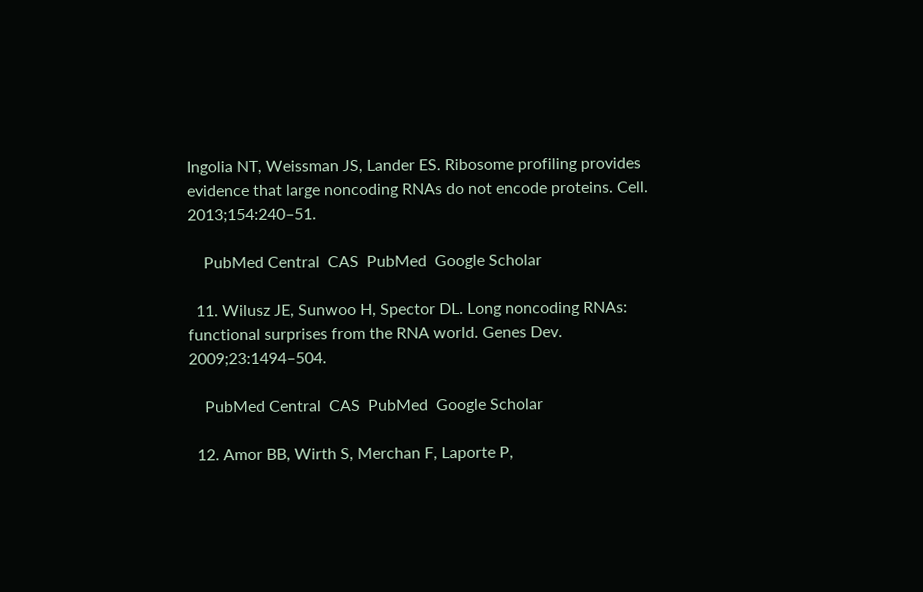Ingolia NT, Weissman JS, Lander ES. Ribosome profiling provides evidence that large noncoding RNAs do not encode proteins. Cell. 2013;154:240–51.

    PubMed Central  CAS  PubMed  Google Scholar

  11. Wilusz JE, Sunwoo H, Spector DL. Long noncoding RNAs: functional surprises from the RNA world. Genes Dev. 2009;23:1494–504.

    PubMed Central  CAS  PubMed  Google Scholar

  12. Amor BB, Wirth S, Merchan F, Laporte P,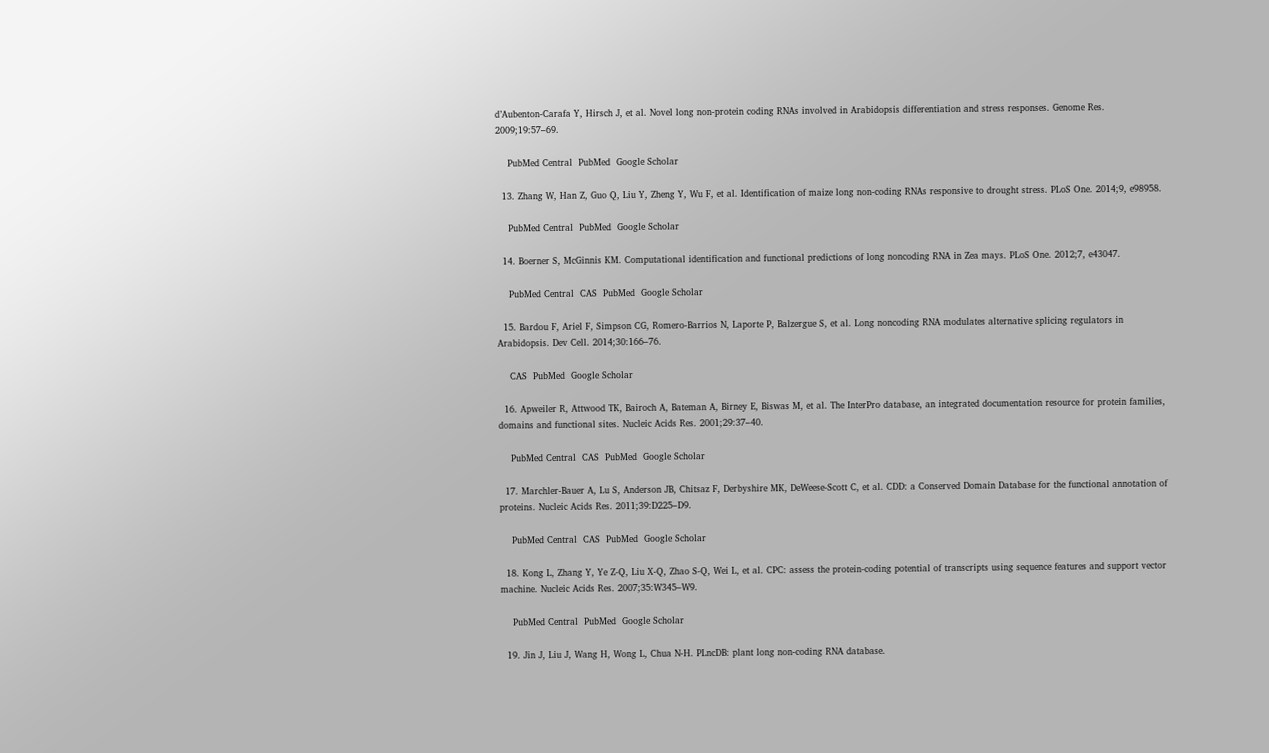d’Aubenton-Carafa Y, Hirsch J, et al. Novel long non-protein coding RNAs involved in Arabidopsis differentiation and stress responses. Genome Res. 2009;19:57–69.

    PubMed Central  PubMed  Google Scholar

  13. Zhang W, Han Z, Guo Q, Liu Y, Zheng Y, Wu F, et al. Identification of maize long non-coding RNAs responsive to drought stress. PLoS One. 2014;9, e98958.

    PubMed Central  PubMed  Google Scholar

  14. Boerner S, McGinnis KM. Computational identification and functional predictions of long noncoding RNA in Zea mays. PLoS One. 2012;7, e43047.

    PubMed Central  CAS  PubMed  Google Scholar

  15. Bardou F, Ariel F, Simpson CG, Romero-Barrios N, Laporte P, Balzergue S, et al. Long noncoding RNA modulates alternative splicing regulators in Arabidopsis. Dev Cell. 2014;30:166–76.

    CAS  PubMed  Google Scholar

  16. Apweiler R, Attwood TK, Bairoch A, Bateman A, Birney E, Biswas M, et al. The InterPro database, an integrated documentation resource for protein families, domains and functional sites. Nucleic Acids Res. 2001;29:37–40.

    PubMed Central  CAS  PubMed  Google Scholar

  17. Marchler-Bauer A, Lu S, Anderson JB, Chitsaz F, Derbyshire MK, DeWeese-Scott C, et al. CDD: a Conserved Domain Database for the functional annotation of proteins. Nucleic Acids Res. 2011;39:D225–D9.

    PubMed Central  CAS  PubMed  Google Scholar

  18. Kong L, Zhang Y, Ye Z-Q, Liu X-Q, Zhao S-Q, Wei L, et al. CPC: assess the protein-coding potential of transcripts using sequence features and support vector machine. Nucleic Acids Res. 2007;35:W345–W9.

    PubMed Central  PubMed  Google Scholar

  19. Jin J, Liu J, Wang H, Wong L, Chua N-H. PLncDB: plant long non-coding RNA database.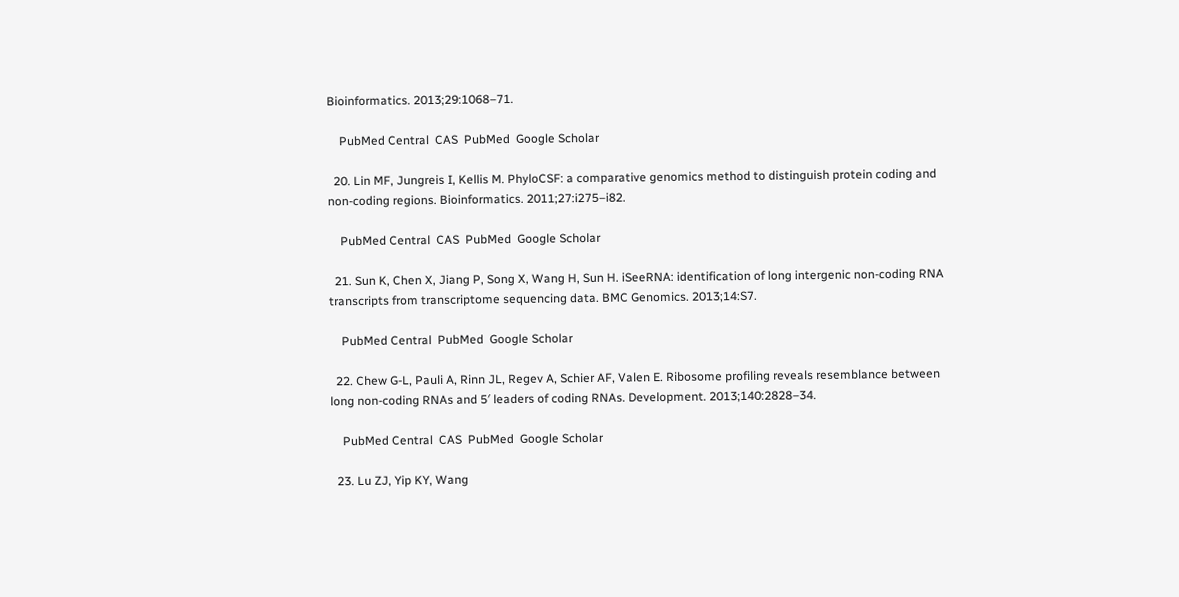Bioinformatics. 2013;29:1068–71.

    PubMed Central  CAS  PubMed  Google Scholar

  20. Lin MF, Jungreis I, Kellis M. PhyloCSF: a comparative genomics method to distinguish protein coding and non-coding regions. Bioinformatics. 2011;27:i275–i82.

    PubMed Central  CAS  PubMed  Google Scholar

  21. Sun K, Chen X, Jiang P, Song X, Wang H, Sun H. iSeeRNA: identification of long intergenic non-coding RNA transcripts from transcriptome sequencing data. BMC Genomics. 2013;14:S7.

    PubMed Central  PubMed  Google Scholar

  22. Chew G-L, Pauli A, Rinn JL, Regev A, Schier AF, Valen E. Ribosome profiling reveals resemblance between long non-coding RNAs and 5′ leaders of coding RNAs. Development. 2013;140:2828–34.

    PubMed Central  CAS  PubMed  Google Scholar

  23. Lu ZJ, Yip KY, Wang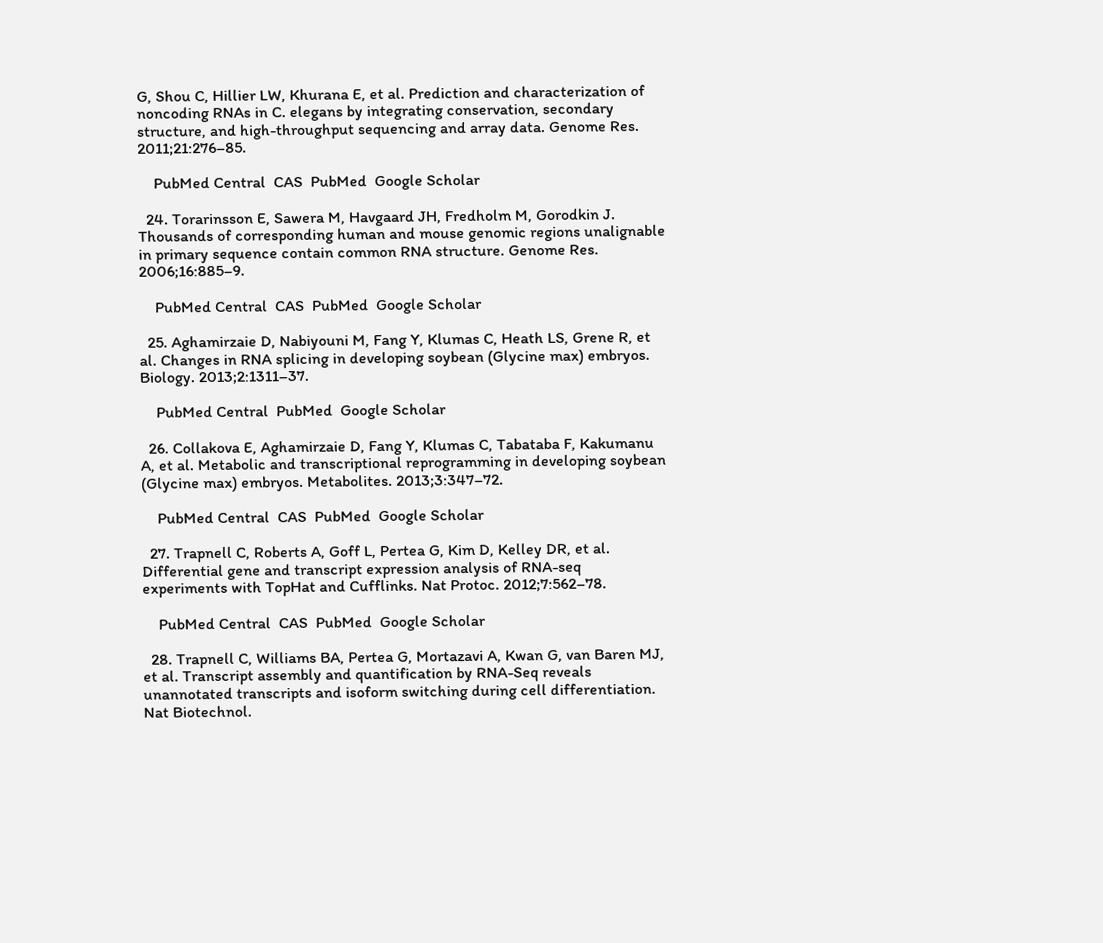G, Shou C, Hillier LW, Khurana E, et al. Prediction and characterization of noncoding RNAs in C. elegans by integrating conservation, secondary structure, and high-throughput sequencing and array data. Genome Res. 2011;21:276–85.

    PubMed Central  CAS  PubMed  Google Scholar

  24. Torarinsson E, Sawera M, Havgaard JH, Fredholm M, Gorodkin J. Thousands of corresponding human and mouse genomic regions unalignable in primary sequence contain common RNA structure. Genome Res. 2006;16:885–9.

    PubMed Central  CAS  PubMed  Google Scholar

  25. Aghamirzaie D, Nabiyouni M, Fang Y, Klumas C, Heath LS, Grene R, et al. Changes in RNA splicing in developing soybean (Glycine max) embryos. Biology. 2013;2:1311–37.

    PubMed Central  PubMed  Google Scholar

  26. Collakova E, Aghamirzaie D, Fang Y, Klumas C, Tabataba F, Kakumanu A, et al. Metabolic and transcriptional reprogramming in developing soybean (Glycine max) embryos. Metabolites. 2013;3:347–72.

    PubMed Central  CAS  PubMed  Google Scholar

  27. Trapnell C, Roberts A, Goff L, Pertea G, Kim D, Kelley DR, et al. Differential gene and transcript expression analysis of RNA-seq experiments with TopHat and Cufflinks. Nat Protoc. 2012;7:562–78.

    PubMed Central  CAS  PubMed  Google Scholar

  28. Trapnell C, Williams BA, Pertea G, Mortazavi A, Kwan G, van Baren MJ, et al. Transcript assembly and quantification by RNA-Seq reveals unannotated transcripts and isoform switching during cell differentiation. Nat Biotechnol.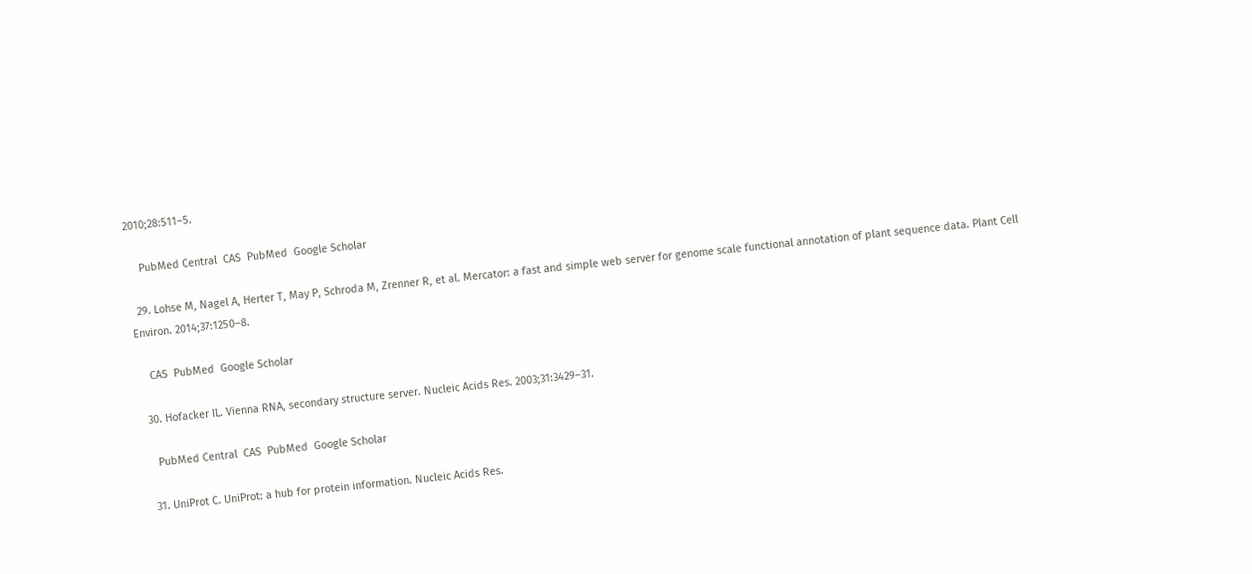2010;28:511–5.

    PubMed Central  CAS  PubMed  Google Scholar

  29. Lohse M, Nagel A, Herter T, May P, Schroda M, Zrenner R, et al. Mercator: a fast and simple web server for genome scale functional annotation of plant sequence data. Plant Cell Environ. 2014;37:1250–8.

    CAS  PubMed  Google Scholar

  30. Hofacker IL. Vienna RNA, secondary structure server. Nucleic Acids Res. 2003;31:3429–31.

    PubMed Central  CAS  PubMed  Google Scholar

  31. UniProt C. UniProt: a hub for protein information. Nucleic Acids Res.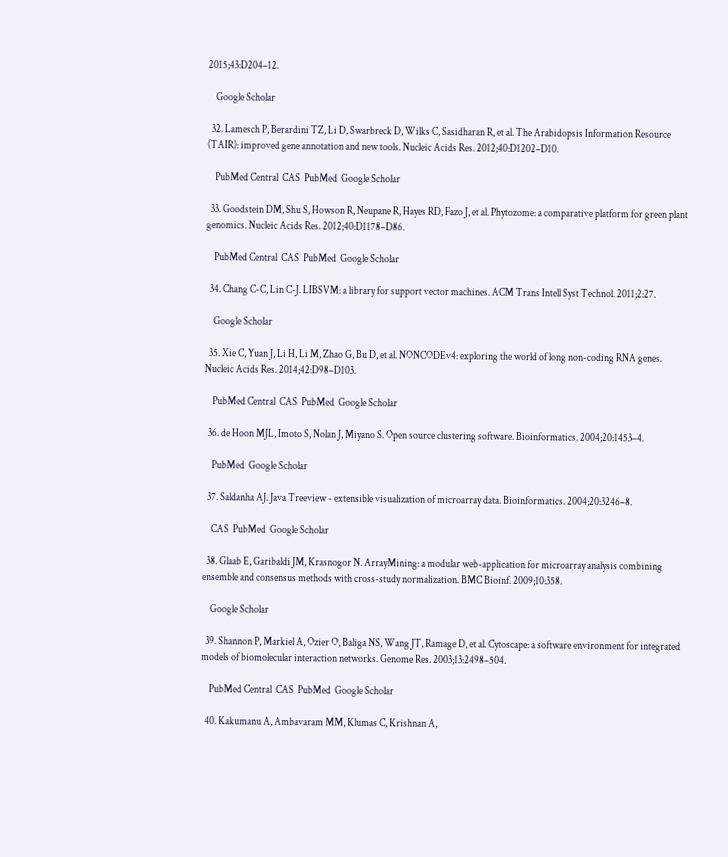2015;43:D204–12.

    Google Scholar

  32. Lamesch P, Berardini TZ, Li D, Swarbreck D, Wilks C, Sasidharan R, et al. The Arabidopsis Information Resource (TAIR): improved gene annotation and new tools. Nucleic Acids Res. 2012;40:D1202–D10.

    PubMed Central  CAS  PubMed  Google Scholar

  33. Goodstein DM, Shu S, Howson R, Neupane R, Hayes RD, Fazo J, et al. Phytozome: a comparative platform for green plant genomics. Nucleic Acids Res. 2012;40:D1178–D86.

    PubMed Central  CAS  PubMed  Google Scholar

  34. Chang C-C, Lin C-J. LIBSVM: a library for support vector machines. ACM Trans Intell Syst Technol. 2011;2:27.

    Google Scholar

  35. Xie C, Yuan J, Li H, Li M, Zhao G, Bu D, et al. NONCODEv4: exploring the world of long non-coding RNA genes. Nucleic Acids Res. 2014;42:D98–D103.

    PubMed Central  CAS  PubMed  Google Scholar

  36. de Hoon MJL, Imoto S, Nolan J, Miyano S. Open source clustering software. Bioinformatics. 2004;20:1453–4.

    PubMed  Google Scholar

  37. Saldanha AJ. Java Treeview - extensible visualization of microarray data. Bioinformatics. 2004;20:3246–8.

    CAS  PubMed  Google Scholar

  38. Glaab E, Garibaldi JM, Krasnogor N. ArrayMining: a modular web-application for microarray analysis combining ensemble and consensus methods with cross-study normalization. BMC Bioinf. 2009;10:358.

    Google Scholar

  39. Shannon P, Markiel A, Ozier O, Baliga NS, Wang JT, Ramage D, et al. Cytoscape: a software environment for integrated models of biomolecular interaction networks. Genome Res. 2003;13:2498–504.

    PubMed Central  CAS  PubMed  Google Scholar

  40. Kakumanu A, Ambavaram MM, Klumas C, Krishnan A,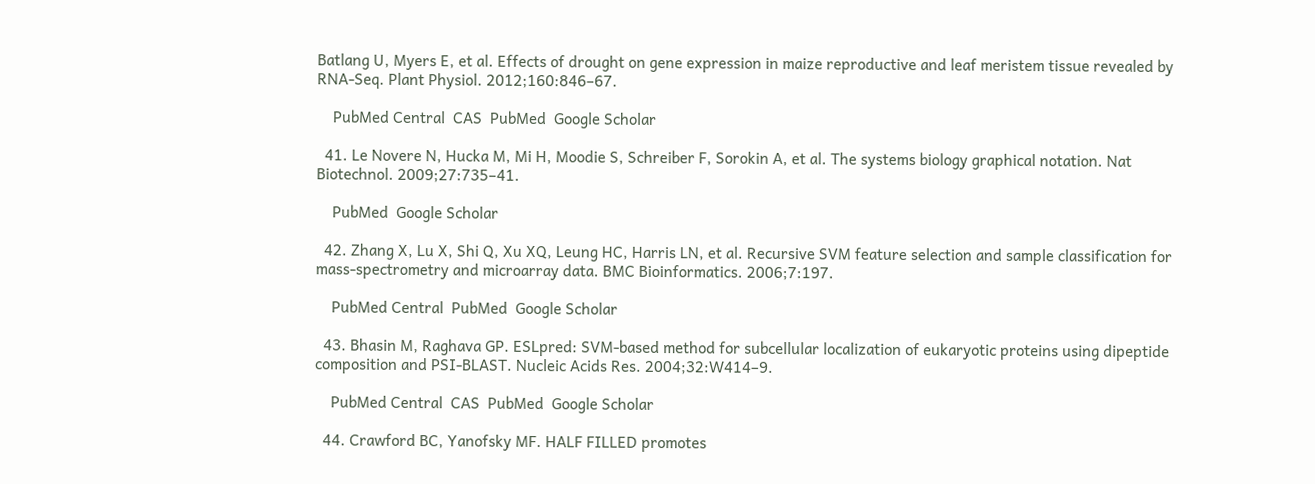Batlang U, Myers E, et al. Effects of drought on gene expression in maize reproductive and leaf meristem tissue revealed by RNA-Seq. Plant Physiol. 2012;160:846–67.

    PubMed Central  CAS  PubMed  Google Scholar

  41. Le Novere N, Hucka M, Mi H, Moodie S, Schreiber F, Sorokin A, et al. The systems biology graphical notation. Nat Biotechnol. 2009;27:735–41.

    PubMed  Google Scholar

  42. Zhang X, Lu X, Shi Q, Xu XQ, Leung HC, Harris LN, et al. Recursive SVM feature selection and sample classification for mass-spectrometry and microarray data. BMC Bioinformatics. 2006;7:197.

    PubMed Central  PubMed  Google Scholar

  43. Bhasin M, Raghava GP. ESLpred: SVM-based method for subcellular localization of eukaryotic proteins using dipeptide composition and PSI-BLAST. Nucleic Acids Res. 2004;32:W414–9.

    PubMed Central  CAS  PubMed  Google Scholar

  44. Crawford BC, Yanofsky MF. HALF FILLED promotes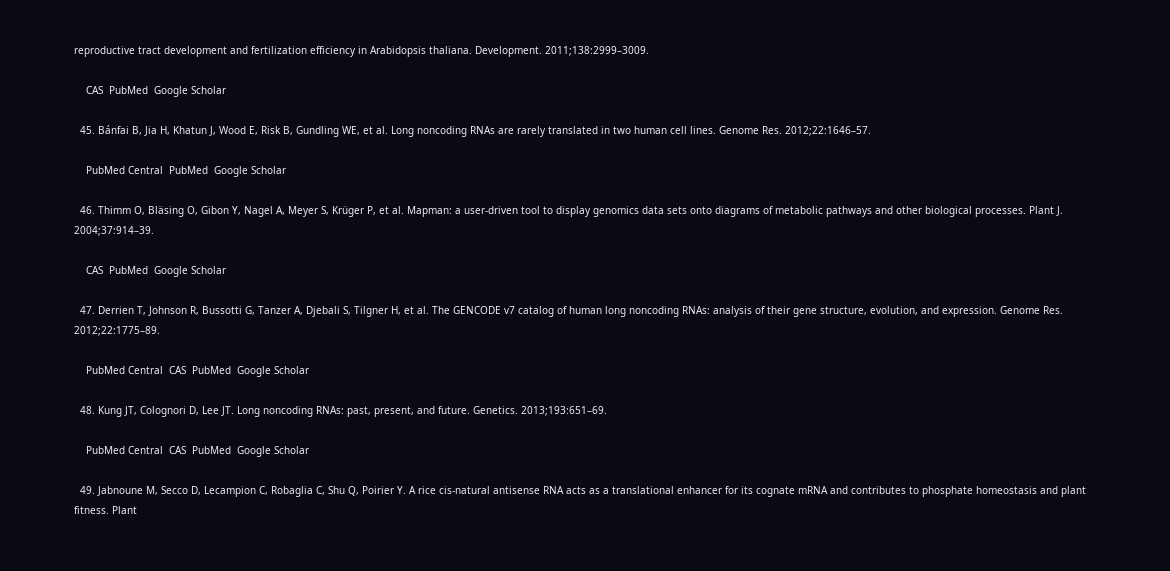reproductive tract development and fertilization efficiency in Arabidopsis thaliana. Development. 2011;138:2999–3009.

    CAS  PubMed  Google Scholar

  45. Bánfai B, Jia H, Khatun J, Wood E, Risk B, Gundling WE, et al. Long noncoding RNAs are rarely translated in two human cell lines. Genome Res. 2012;22:1646–57.

    PubMed Central  PubMed  Google Scholar

  46. Thimm O, Bläsing O, Gibon Y, Nagel A, Meyer S, Krüger P, et al. Mapman: a user‐driven tool to display genomics data sets onto diagrams of metabolic pathways and other biological processes. Plant J. 2004;37:914–39.

    CAS  PubMed  Google Scholar

  47. Derrien T, Johnson R, Bussotti G, Tanzer A, Djebali S, Tilgner H, et al. The GENCODE v7 catalog of human long noncoding RNAs: analysis of their gene structure, evolution, and expression. Genome Res. 2012;22:1775–89.

    PubMed Central  CAS  PubMed  Google Scholar

  48. Kung JT, Colognori D, Lee JT. Long noncoding RNAs: past, present, and future. Genetics. 2013;193:651–69.

    PubMed Central  CAS  PubMed  Google Scholar

  49. Jabnoune M, Secco D, Lecampion C, Robaglia C, Shu Q, Poirier Y. A rice cis-natural antisense RNA acts as a translational enhancer for its cognate mRNA and contributes to phosphate homeostasis and plant fitness. Plant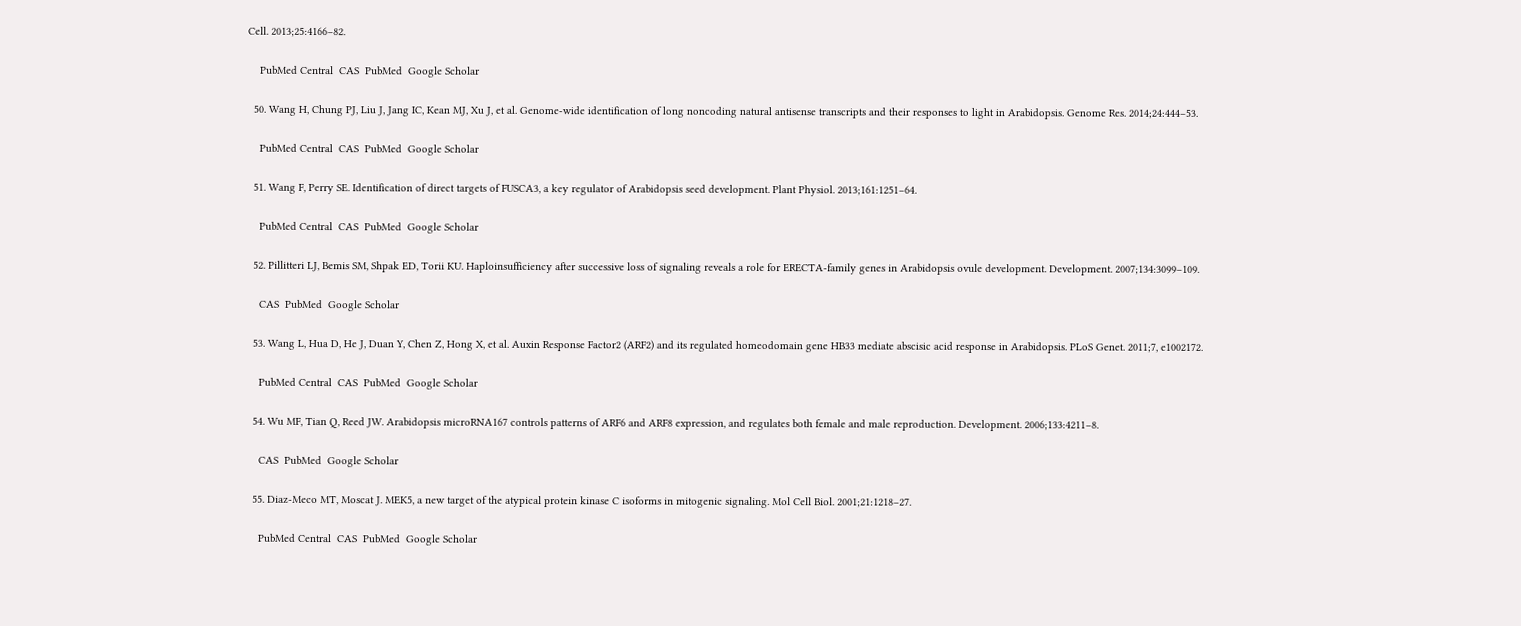Cell. 2013;25:4166–82.

    PubMed Central  CAS  PubMed  Google Scholar

  50. Wang H, Chung PJ, Liu J, Jang IC, Kean MJ, Xu J, et al. Genome-wide identification of long noncoding natural antisense transcripts and their responses to light in Arabidopsis. Genome Res. 2014;24:444–53.

    PubMed Central  CAS  PubMed  Google Scholar

  51. Wang F, Perry SE. Identification of direct targets of FUSCA3, a key regulator of Arabidopsis seed development. Plant Physiol. 2013;161:1251–64.

    PubMed Central  CAS  PubMed  Google Scholar

  52. Pillitteri LJ, Bemis SM, Shpak ED, Torii KU. Haploinsufficiency after successive loss of signaling reveals a role for ERECTA-family genes in Arabidopsis ovule development. Development. 2007;134:3099–109.

    CAS  PubMed  Google Scholar

  53. Wang L, Hua D, He J, Duan Y, Chen Z, Hong X, et al. Auxin Response Factor2 (ARF2) and its regulated homeodomain gene HB33 mediate abscisic acid response in Arabidopsis. PLoS Genet. 2011;7, e1002172.

    PubMed Central  CAS  PubMed  Google Scholar

  54. Wu MF, Tian Q, Reed JW. Arabidopsis microRNA167 controls patterns of ARF6 and ARF8 expression, and regulates both female and male reproduction. Development. 2006;133:4211–8.

    CAS  PubMed  Google Scholar

  55. Diaz-Meco MT, Moscat J. MEK5, a new target of the atypical protein kinase C isoforms in mitogenic signaling. Mol Cell Biol. 2001;21:1218–27.

    PubMed Central  CAS  PubMed  Google Scholar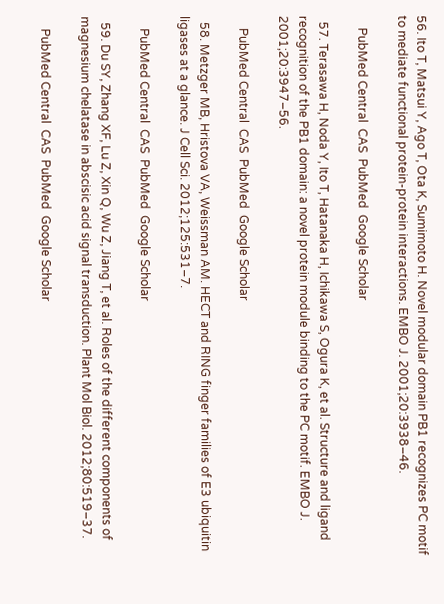56. Ito T, Matsui Y, Ago T, Ota K, Sumimoto H. Novel modular domain PB1 recognizes PC motif to mediate functional protein-protein interactions. EMBO J. 2001;20:3938–46.

    PubMed Central  CAS  PubMed  Google Scholar

  57. Terasawa H, Noda Y, Ito T, Hatanaka H, Ichikawa S, Ogura K, et al. Structure and ligand recognition of the PB1 domain: a novel protein module binding to the PC motif. EMBO J. 2001;20:3947–56.

    PubMed Central  CAS  PubMed  Google Scholar

  58. Metzger MB, Hristova VA, Weissman AM. HECT and RING finger families of E3 ubiquitin ligases at a glance. J Cell Sci. 2012;125:531–7.

    PubMed Central  CAS  PubMed  Google Scholar

  59. Du SY, Zhang XF, Lu Z, Xin Q, Wu Z, Jiang T, et al. Roles of the different components of magnesium chelatase in abscisic acid signal transduction. Plant Mol Biol. 2012;80:519–37.

    PubMed Central  CAS  PubMed  Google Scholar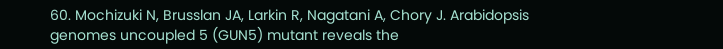60. Mochizuki N, Brusslan JA, Larkin R, Nagatani A, Chory J. Arabidopsis genomes uncoupled 5 (GUN5) mutant reveals the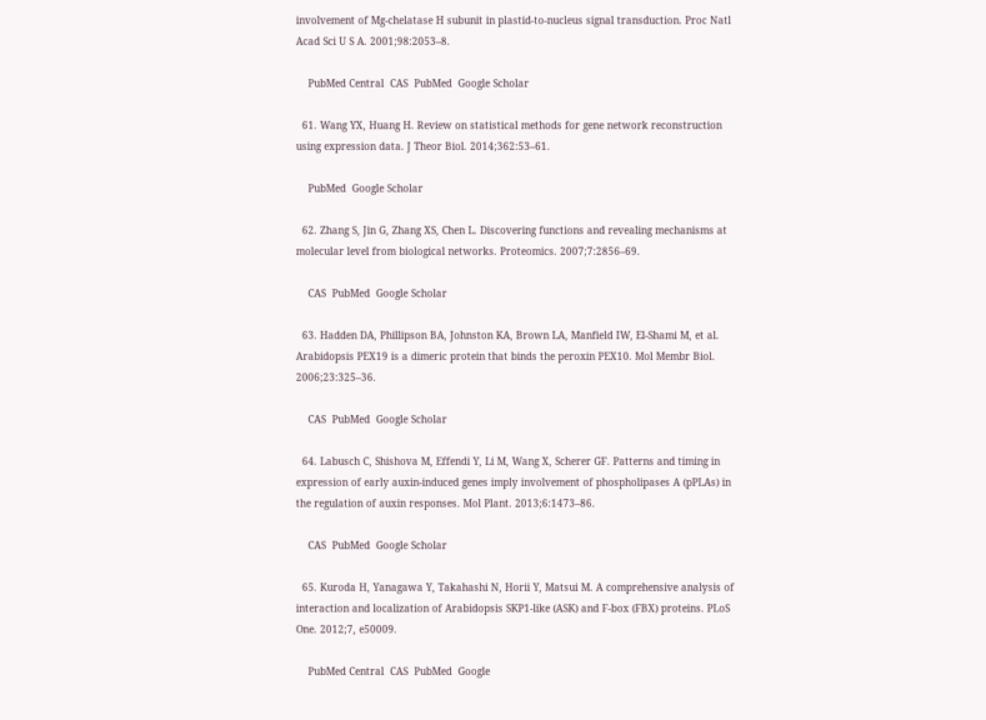involvement of Mg-chelatase H subunit in plastid-to-nucleus signal transduction. Proc Natl Acad Sci U S A. 2001;98:2053–8.

    PubMed Central  CAS  PubMed  Google Scholar

  61. Wang YX, Huang H. Review on statistical methods for gene network reconstruction using expression data. J Theor Biol. 2014;362:53–61.

    PubMed  Google Scholar

  62. Zhang S, Jin G, Zhang XS, Chen L. Discovering functions and revealing mechanisms at molecular level from biological networks. Proteomics. 2007;7:2856–69.

    CAS  PubMed  Google Scholar

  63. Hadden DA, Phillipson BA, Johnston KA, Brown LA, Manfield IW, El-Shami M, et al. Arabidopsis PEX19 is a dimeric protein that binds the peroxin PEX10. Mol Membr Biol. 2006;23:325–36.

    CAS  PubMed  Google Scholar

  64. Labusch C, Shishova M, Effendi Y, Li M, Wang X, Scherer GF. Patterns and timing in expression of early auxin-induced genes imply involvement of phospholipases A (pPLAs) in the regulation of auxin responses. Mol Plant. 2013;6:1473–86.

    CAS  PubMed  Google Scholar

  65. Kuroda H, Yanagawa Y, Takahashi N, Horii Y, Matsui M. A comprehensive analysis of interaction and localization of Arabidopsis SKP1-like (ASK) and F-box (FBX) proteins. PLoS One. 2012;7, e50009.

    PubMed Central  CAS  PubMed  Google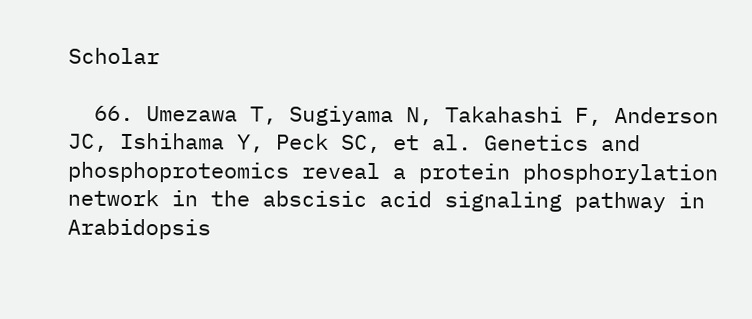Scholar

  66. Umezawa T, Sugiyama N, Takahashi F, Anderson JC, Ishihama Y, Peck SC, et al. Genetics and phosphoproteomics reveal a protein phosphorylation network in the abscisic acid signaling pathway in Arabidopsis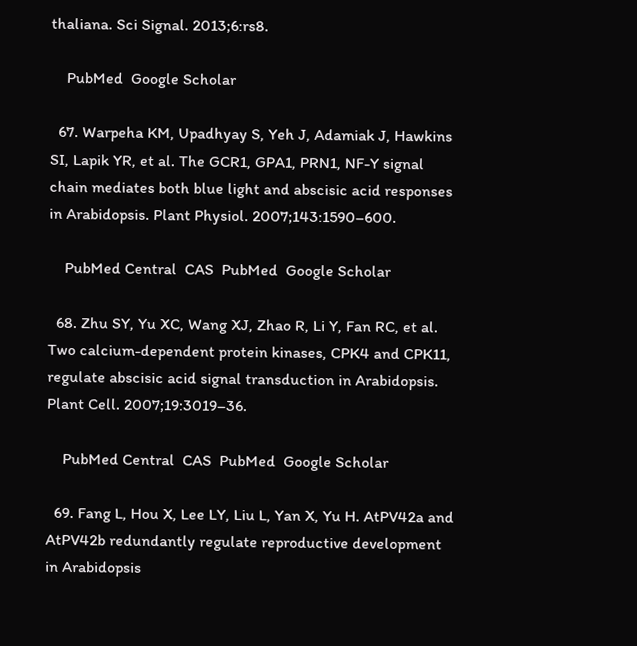thaliana. Sci Signal. 2013;6:rs8.

    PubMed  Google Scholar

  67. Warpeha KM, Upadhyay S, Yeh J, Adamiak J, Hawkins SI, Lapik YR, et al. The GCR1, GPA1, PRN1, NF-Y signal chain mediates both blue light and abscisic acid responses in Arabidopsis. Plant Physiol. 2007;143:1590–600.

    PubMed Central  CAS  PubMed  Google Scholar

  68. Zhu SY, Yu XC, Wang XJ, Zhao R, Li Y, Fan RC, et al. Two calcium-dependent protein kinases, CPK4 and CPK11, regulate abscisic acid signal transduction in Arabidopsis. Plant Cell. 2007;19:3019–36.

    PubMed Central  CAS  PubMed  Google Scholar

  69. Fang L, Hou X, Lee LY, Liu L, Yan X, Yu H. AtPV42a and AtPV42b redundantly regulate reproductive development in Arabidopsis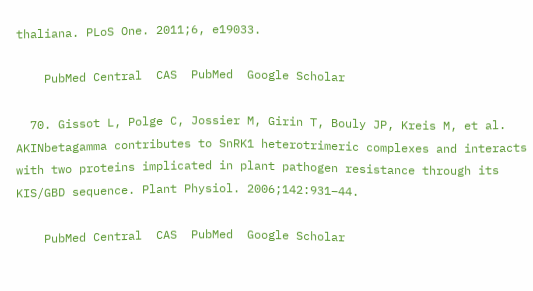thaliana. PLoS One. 2011;6, e19033.

    PubMed Central  CAS  PubMed  Google Scholar

  70. Gissot L, Polge C, Jossier M, Girin T, Bouly JP, Kreis M, et al. AKINbetagamma contributes to SnRK1 heterotrimeric complexes and interacts with two proteins implicated in plant pathogen resistance through its KIS/GBD sequence. Plant Physiol. 2006;142:931–44.

    PubMed Central  CAS  PubMed  Google Scholar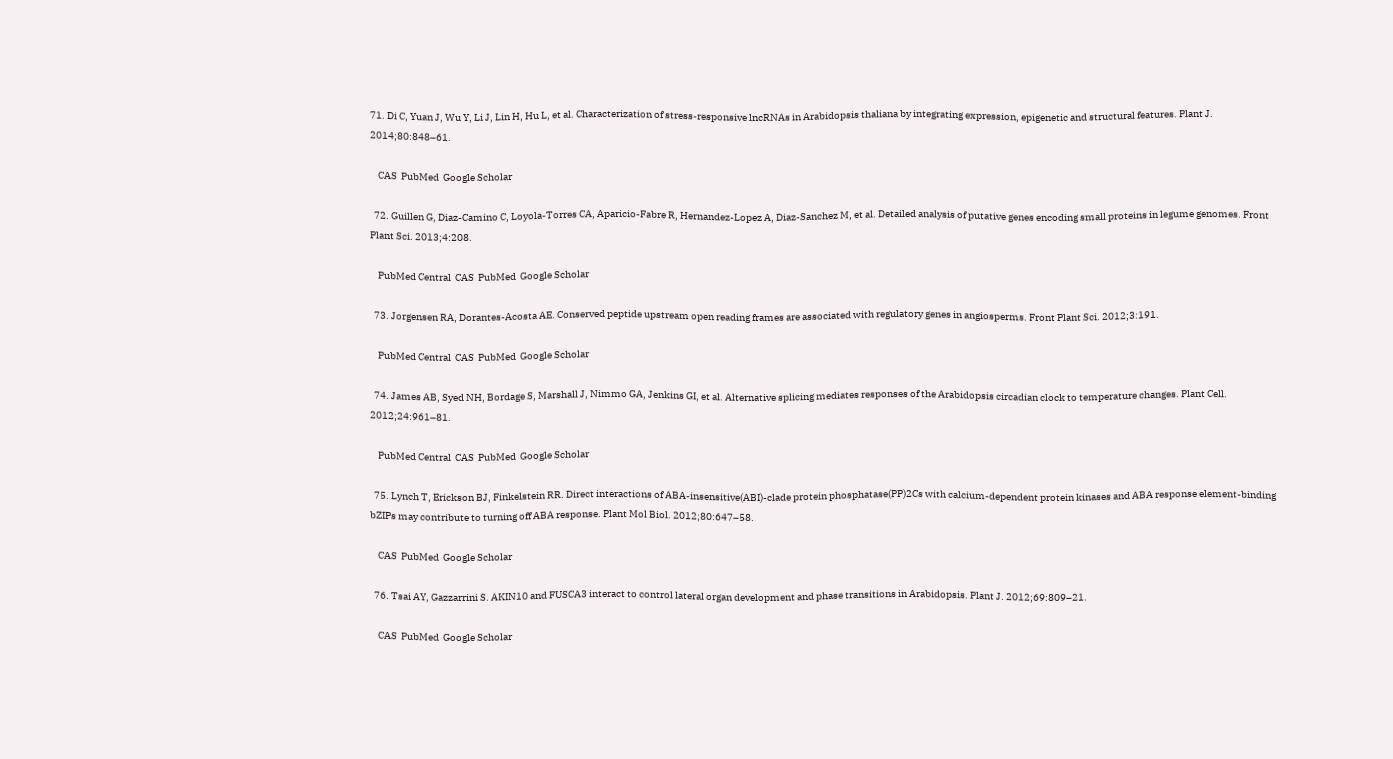71. Di C, Yuan J, Wu Y, Li J, Lin H, Hu L, et al. Characterization of stress-responsive lncRNAs in Arabidopsis thaliana by integrating expression, epigenetic and structural features. Plant J. 2014;80:848–61.

    CAS  PubMed  Google Scholar

  72. Guillen G, Diaz-Camino C, Loyola-Torres CA, Aparicio-Fabre R, Hernandez-Lopez A, Diaz-Sanchez M, et al. Detailed analysis of putative genes encoding small proteins in legume genomes. Front Plant Sci. 2013;4:208.

    PubMed Central  CAS  PubMed  Google Scholar

  73. Jorgensen RA, Dorantes-Acosta AE. Conserved peptide upstream open reading frames are associated with regulatory genes in angiosperms. Front Plant Sci. 2012;3:191.

    PubMed Central  CAS  PubMed  Google Scholar

  74. James AB, Syed NH, Bordage S, Marshall J, Nimmo GA, Jenkins GI, et al. Alternative splicing mediates responses of the Arabidopsis circadian clock to temperature changes. Plant Cell. 2012;24:961–81.

    PubMed Central  CAS  PubMed  Google Scholar

  75. Lynch T, Erickson BJ, Finkelstein RR. Direct interactions of ABA-insensitive(ABI)-clade protein phosphatase(PP)2Cs with calcium-dependent protein kinases and ABA response element-binding bZIPs may contribute to turning off ABA response. Plant Mol Biol. 2012;80:647–58.

    CAS  PubMed  Google Scholar

  76. Tsai AY, Gazzarrini S. AKIN10 and FUSCA3 interact to control lateral organ development and phase transitions in Arabidopsis. Plant J. 2012;69:809–21.

    CAS  PubMed  Google Scholar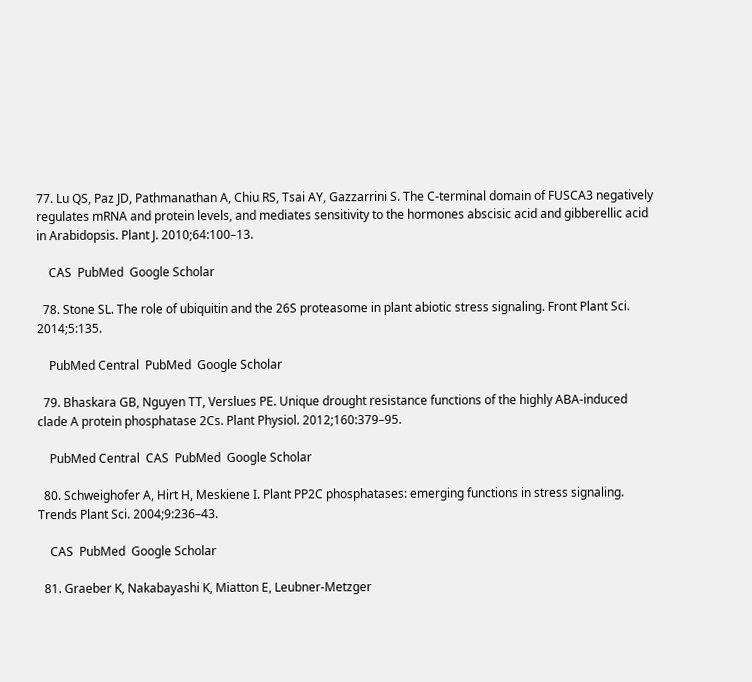77. Lu QS, Paz JD, Pathmanathan A, Chiu RS, Tsai AY, Gazzarrini S. The C-terminal domain of FUSCA3 negatively regulates mRNA and protein levels, and mediates sensitivity to the hormones abscisic acid and gibberellic acid in Arabidopsis. Plant J. 2010;64:100–13.

    CAS  PubMed  Google Scholar

  78. Stone SL. The role of ubiquitin and the 26S proteasome in plant abiotic stress signaling. Front Plant Sci. 2014;5:135.

    PubMed Central  PubMed  Google Scholar

  79. Bhaskara GB, Nguyen TT, Verslues PE. Unique drought resistance functions of the highly ABA-induced clade A protein phosphatase 2Cs. Plant Physiol. 2012;160:379–95.

    PubMed Central  CAS  PubMed  Google Scholar

  80. Schweighofer A, Hirt H, Meskiene I. Plant PP2C phosphatases: emerging functions in stress signaling. Trends Plant Sci. 2004;9:236–43.

    CAS  PubMed  Google Scholar

  81. Graeber K, Nakabayashi K, Miatton E, Leubner-Metzger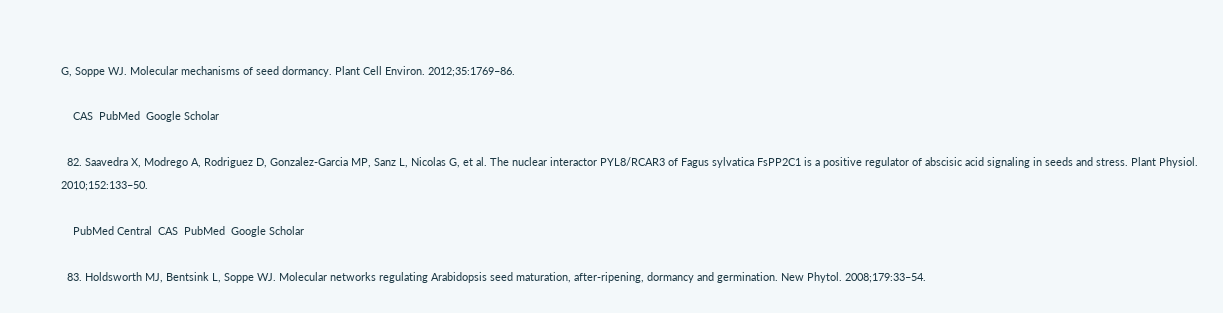G, Soppe WJ. Molecular mechanisms of seed dormancy. Plant Cell Environ. 2012;35:1769–86.

    CAS  PubMed  Google Scholar

  82. Saavedra X, Modrego A, Rodriguez D, Gonzalez-Garcia MP, Sanz L, Nicolas G, et al. The nuclear interactor PYL8/RCAR3 of Fagus sylvatica FsPP2C1 is a positive regulator of abscisic acid signaling in seeds and stress. Plant Physiol. 2010;152:133–50.

    PubMed Central  CAS  PubMed  Google Scholar

  83. Holdsworth MJ, Bentsink L, Soppe WJ. Molecular networks regulating Arabidopsis seed maturation, after-ripening, dormancy and germination. New Phytol. 2008;179:33–54.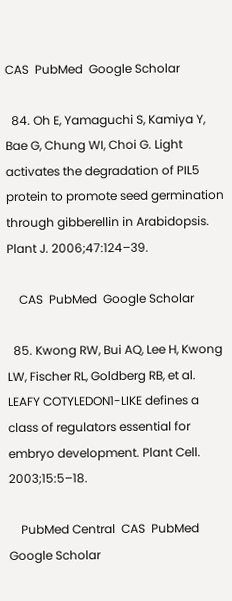CAS  PubMed  Google Scholar

  84. Oh E, Yamaguchi S, Kamiya Y, Bae G, Chung WI, Choi G. Light activates the degradation of PIL5 protein to promote seed germination through gibberellin in Arabidopsis. Plant J. 2006;47:124–39.

    CAS  PubMed  Google Scholar

  85. Kwong RW, Bui AQ, Lee H, Kwong LW, Fischer RL, Goldberg RB, et al. LEAFY COTYLEDON1-LIKE defines a class of regulators essential for embryo development. Plant Cell. 2003;15:5–18.

    PubMed Central  CAS  PubMed  Google Scholar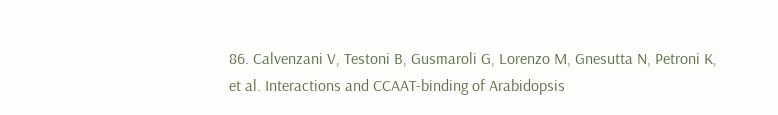86. Calvenzani V, Testoni B, Gusmaroli G, Lorenzo M, Gnesutta N, Petroni K, et al. Interactions and CCAAT-binding of Arabidopsis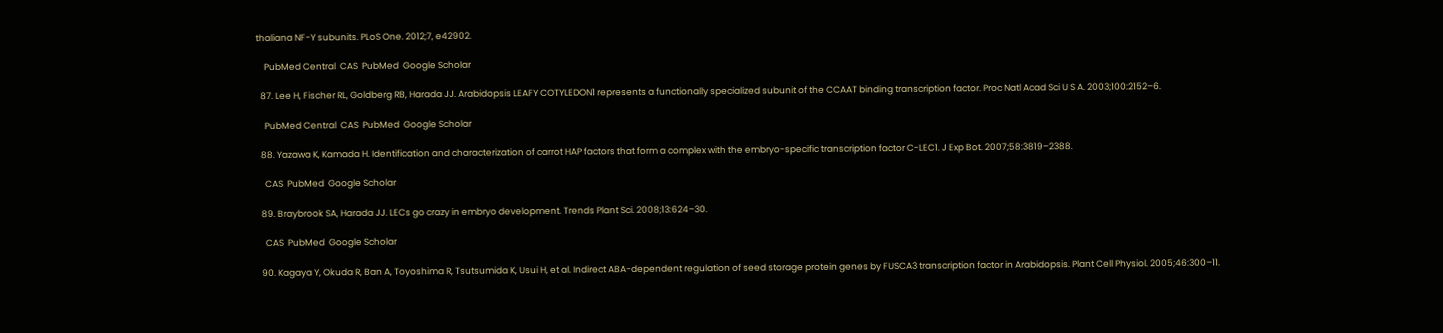thaliana NF-Y subunits. PLoS One. 2012;7, e42902.

    PubMed Central  CAS  PubMed  Google Scholar

  87. Lee H, Fischer RL, Goldberg RB, Harada JJ. Arabidopsis LEAFY COTYLEDON1 represents a functionally specialized subunit of the CCAAT binding transcription factor. Proc Natl Acad Sci U S A. 2003;100:2152–6.

    PubMed Central  CAS  PubMed  Google Scholar

  88. Yazawa K, Kamada H. Identification and characterization of carrot HAP factors that form a complex with the embryo-specific transcription factor C-LEC1. J Exp Bot. 2007;58:3819–2388.

    CAS  PubMed  Google Scholar

  89. Braybrook SA, Harada JJ. LECs go crazy in embryo development. Trends Plant Sci. 2008;13:624–30.

    CAS  PubMed  Google Scholar

  90. Kagaya Y, Okuda R, Ban A, Toyoshima R, Tsutsumida K, Usui H, et al. Indirect ABA-dependent regulation of seed storage protein genes by FUSCA3 transcription factor in Arabidopsis. Plant Cell Physiol. 2005;46:300–11.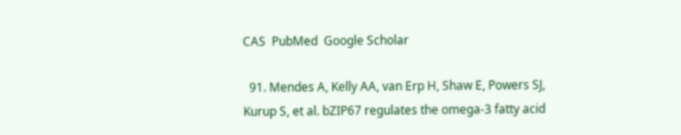CAS  PubMed  Google Scholar

  91. Mendes A, Kelly AA, van Erp H, Shaw E, Powers SJ, Kurup S, et al. bZIP67 regulates the omega-3 fatty acid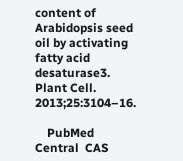content of Arabidopsis seed oil by activating fatty acid desaturase3. Plant Cell. 2013;25:3104–16.

    PubMed Central  CAS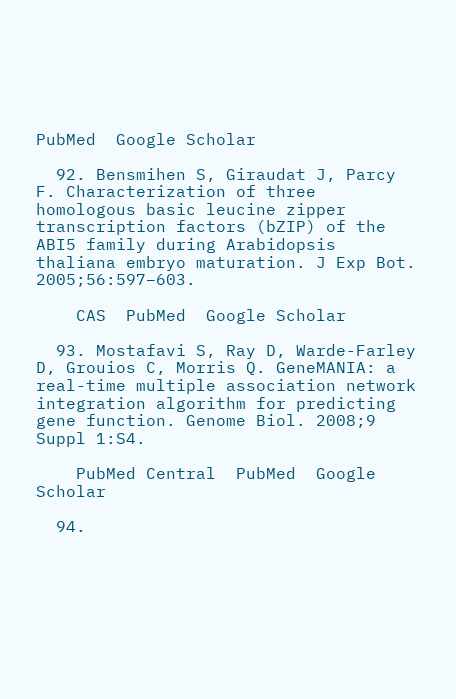PubMed  Google Scholar

  92. Bensmihen S, Giraudat J, Parcy F. Characterization of three homologous basic leucine zipper transcription factors (bZIP) of the ABI5 family during Arabidopsis thaliana embryo maturation. J Exp Bot. 2005;56:597–603.

    CAS  PubMed  Google Scholar

  93. Mostafavi S, Ray D, Warde-Farley D, Grouios C, Morris Q. GeneMANIA: a real-time multiple association network integration algorithm for predicting gene function. Genome Biol. 2008;9 Suppl 1:S4.

    PubMed Central  PubMed  Google Scholar

  94.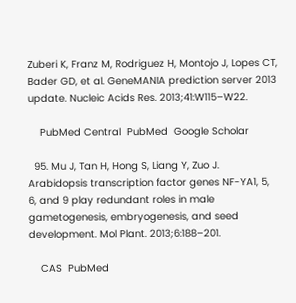Zuberi K, Franz M, Rodriguez H, Montojo J, Lopes CT, Bader GD, et al. GeneMANIA prediction server 2013 update. Nucleic Acids Res. 2013;41:W115–W22.

    PubMed Central  PubMed  Google Scholar

  95. Mu J, Tan H, Hong S, Liang Y, Zuo J. Arabidopsis transcription factor genes NF-YA1, 5, 6, and 9 play redundant roles in male gametogenesis, embryogenesis, and seed development. Mol Plant. 2013;6:188–201.

    CAS  PubMed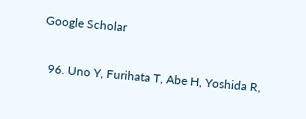Google Scholar

  96. Uno Y, Furihata T, Abe H, Yoshida R,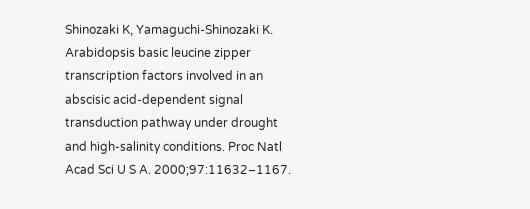Shinozaki K, Yamaguchi-Shinozaki K. Arabidopsis basic leucine zipper transcription factors involved in an abscisic acid-dependent signal transduction pathway under drought and high-salinity conditions. Proc Natl Acad Sci U S A. 2000;97:11632–1167.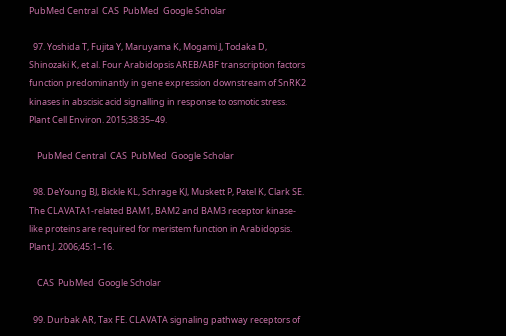PubMed Central  CAS  PubMed  Google Scholar

  97. Yoshida T, Fujita Y, Maruyama K, Mogami J, Todaka D, Shinozaki K, et al. Four Arabidopsis AREB/ABF transcription factors function predominantly in gene expression downstream of SnRK2 kinases in abscisic acid signalling in response to osmotic stress. Plant Cell Environ. 2015;38:35–49.

    PubMed Central  CAS  PubMed  Google Scholar

  98. DeYoung BJ, Bickle KL, Schrage KJ, Muskett P, Patel K, Clark SE. The CLAVATA1-related BAM1, BAM2 and BAM3 receptor kinase-like proteins are required for meristem function in Arabidopsis. Plant J. 2006;45:1–16.

    CAS  PubMed  Google Scholar

  99. Durbak AR, Tax FE. CLAVATA signaling pathway receptors of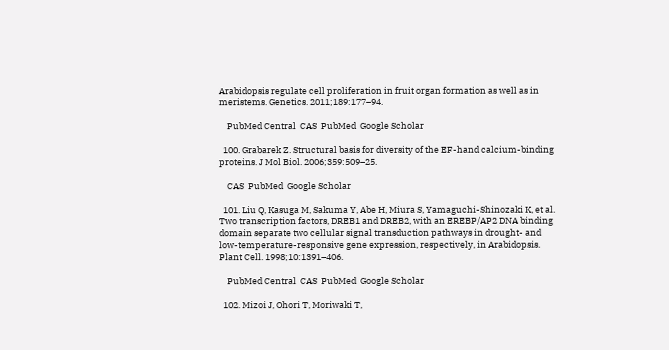Arabidopsis regulate cell proliferation in fruit organ formation as well as in meristems. Genetics. 2011;189:177–94.

    PubMed Central  CAS  PubMed  Google Scholar

  100. Grabarek Z. Structural basis for diversity of the EF-hand calcium-binding proteins. J Mol Biol. 2006;359:509–25.

    CAS  PubMed  Google Scholar

  101. Liu Q, Kasuga M, Sakuma Y, Abe H, Miura S, Yamaguchi-Shinozaki K, et al. Two transcription factors, DREB1 and DREB2, with an EREBP/AP2 DNA binding domain separate two cellular signal transduction pathways in drought- and low-temperature-responsive gene expression, respectively, in Arabidopsis. Plant Cell. 1998;10:1391–406.

    PubMed Central  CAS  PubMed  Google Scholar

  102. Mizoi J, Ohori T, Moriwaki T,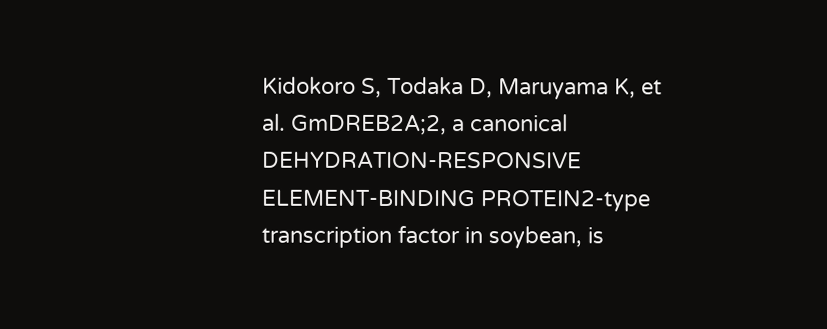Kidokoro S, Todaka D, Maruyama K, et al. GmDREB2A;2, a canonical DEHYDRATION-RESPONSIVE ELEMENT-BINDING PROTEIN2-type transcription factor in soybean, is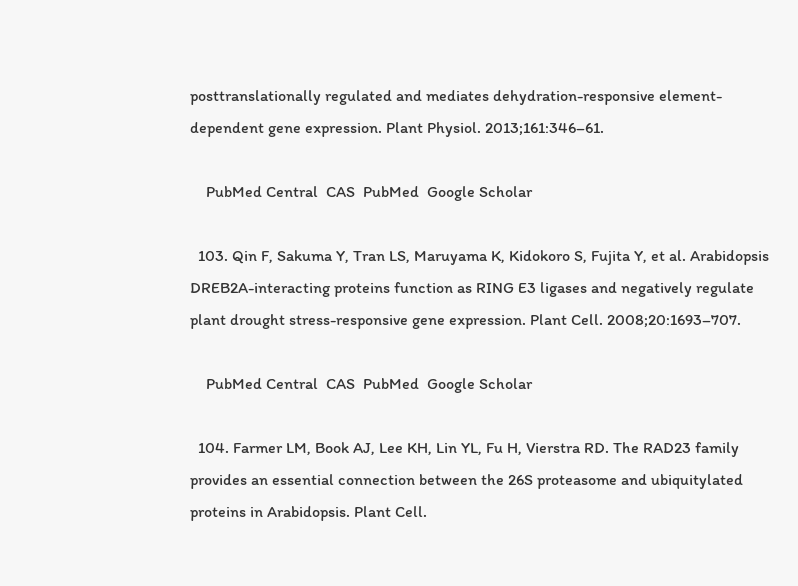posttranslationally regulated and mediates dehydration-responsive element-dependent gene expression. Plant Physiol. 2013;161:346–61.

    PubMed Central  CAS  PubMed  Google Scholar

  103. Qin F, Sakuma Y, Tran LS, Maruyama K, Kidokoro S, Fujita Y, et al. Arabidopsis DREB2A-interacting proteins function as RING E3 ligases and negatively regulate plant drought stress-responsive gene expression. Plant Cell. 2008;20:1693–707.

    PubMed Central  CAS  PubMed  Google Scholar

  104. Farmer LM, Book AJ, Lee KH, Lin YL, Fu H, Vierstra RD. The RAD23 family provides an essential connection between the 26S proteasome and ubiquitylated proteins in Arabidopsis. Plant Cell.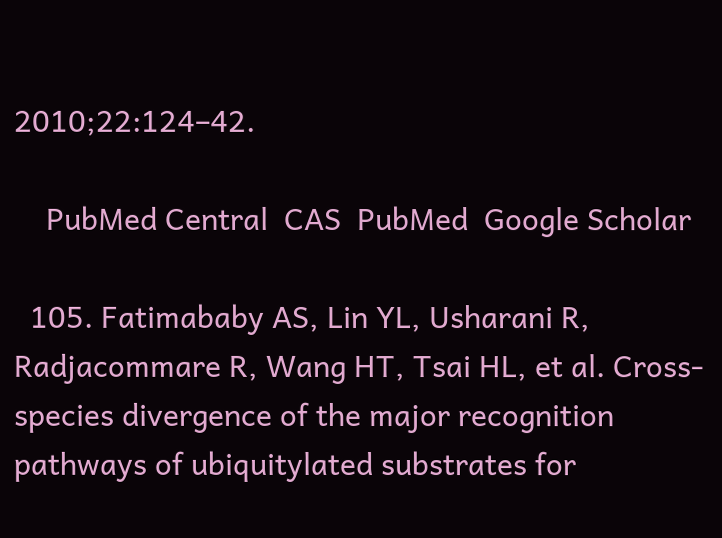2010;22:124–42.

    PubMed Central  CAS  PubMed  Google Scholar

  105. Fatimababy AS, Lin YL, Usharani R, Radjacommare R, Wang HT, Tsai HL, et al. Cross-species divergence of the major recognition pathways of ubiquitylated substrates for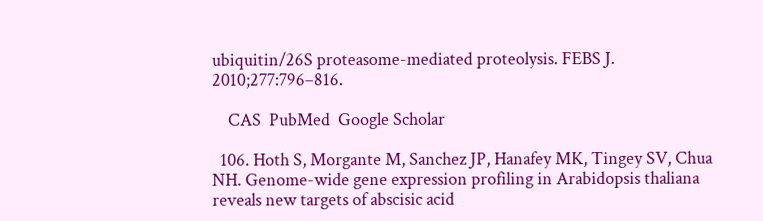ubiquitin/26S proteasome-mediated proteolysis. FEBS J. 2010;277:796–816.

    CAS  PubMed  Google Scholar

  106. Hoth S, Morgante M, Sanchez JP, Hanafey MK, Tingey SV, Chua NH. Genome-wide gene expression profiling in Arabidopsis thaliana reveals new targets of abscisic acid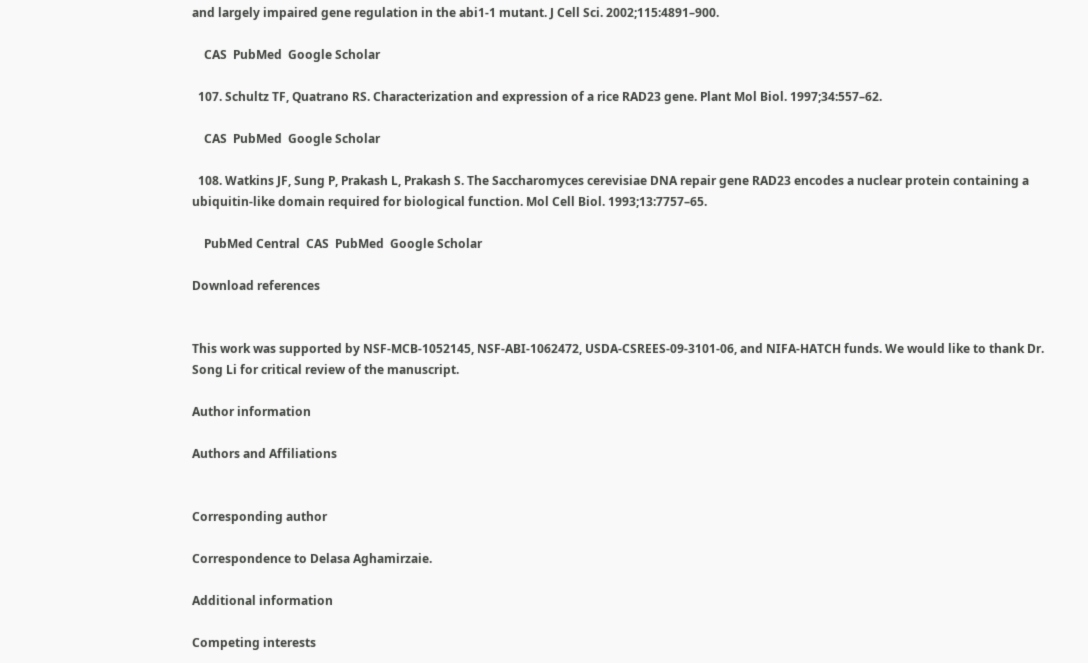and largely impaired gene regulation in the abi1-1 mutant. J Cell Sci. 2002;115:4891–900.

    CAS  PubMed  Google Scholar

  107. Schultz TF, Quatrano RS. Characterization and expression of a rice RAD23 gene. Plant Mol Biol. 1997;34:557–62.

    CAS  PubMed  Google Scholar

  108. Watkins JF, Sung P, Prakash L, Prakash S. The Saccharomyces cerevisiae DNA repair gene RAD23 encodes a nuclear protein containing a ubiquitin-like domain required for biological function. Mol Cell Biol. 1993;13:7757–65.

    PubMed Central  CAS  PubMed  Google Scholar

Download references


This work was supported by NSF-MCB-1052145, NSF-ABI-1062472, USDA-CSREES-09-3101-06, and NIFA-HATCH funds. We would like to thank Dr. Song Li for critical review of the manuscript.

Author information

Authors and Affiliations


Corresponding author

Correspondence to Delasa Aghamirzaie.

Additional information

Competing interests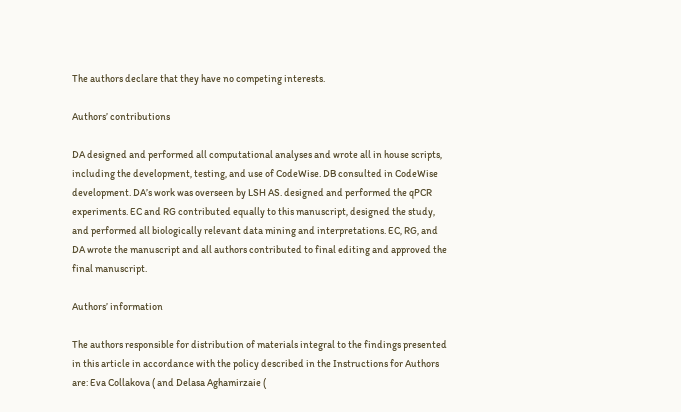The authors declare that they have no competing interests.

Authors’ contributions

DA designed and performed all computational analyses and wrote all in house scripts, including the development, testing, and use of CodeWise. DB consulted in CodeWise development. DA’s work was overseen by LSH AS. designed and performed the qPCR experiments. EC and RG contributed equally to this manuscript, designed the study, and performed all biologically relevant data mining and interpretations. EC, RG, and DA wrote the manuscript and all authors contributed to final editing and approved the final manuscript.

Authors’ information

The authors responsible for distribution of materials integral to the findings presented in this article in accordance with the policy described in the Instructions for Authors are: Eva Collakova ( and Delasa Aghamirzaie (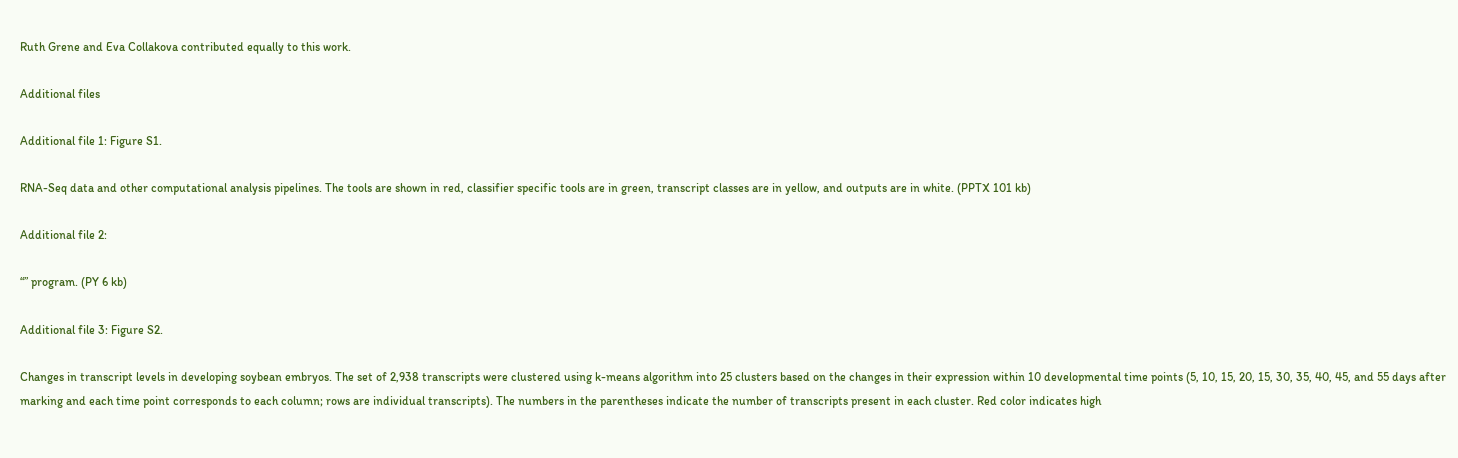Ruth Grene and Eva Collakova contributed equally to this work.

Additional files

Additional file 1: Figure S1.

RNA-Seq data and other computational analysis pipelines. The tools are shown in red, classifier specific tools are in green, transcript classes are in yellow, and outputs are in white. (PPTX 101 kb)

Additional file 2:

“” program. (PY 6 kb)

Additional file 3: Figure S2.

Changes in transcript levels in developing soybean embryos. The set of 2,938 transcripts were clustered using k-means algorithm into 25 clusters based on the changes in their expression within 10 developmental time points (5, 10, 15, 20, 15, 30, 35, 40, 45, and 55 days after marking and each time point corresponds to each column; rows are individual transcripts). The numbers in the parentheses indicate the number of transcripts present in each cluster. Red color indicates high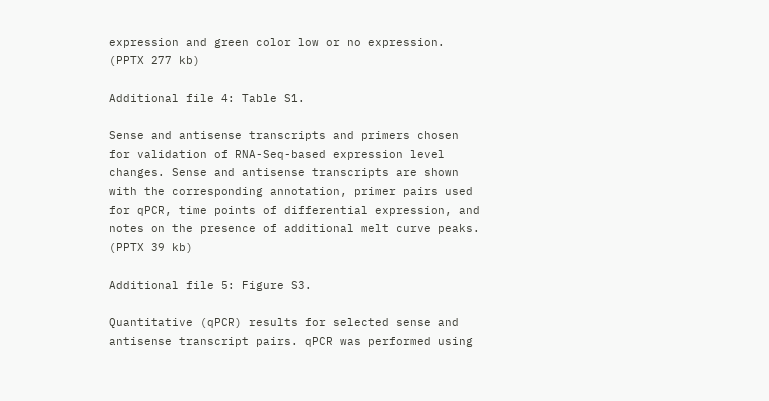expression and green color low or no expression. (PPTX 277 kb)

Additional file 4: Table S1.

Sense and antisense transcripts and primers chosen for validation of RNA-Seq-based expression level changes. Sense and antisense transcripts are shown with the corresponding annotation, primer pairs used for qPCR, time points of differential expression, and notes on the presence of additional melt curve peaks. (PPTX 39 kb)

Additional file 5: Figure S3.

Quantitative (qPCR) results for selected sense and antisense transcript pairs. qPCR was performed using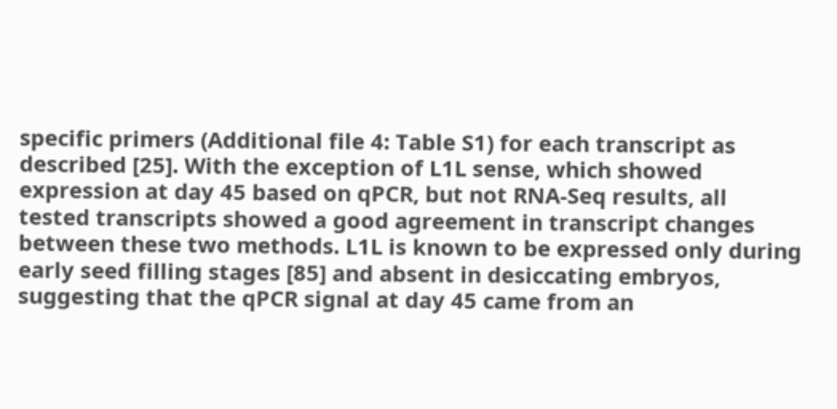specific primers (Additional file 4: Table S1) for each transcript as described [25]. With the exception of L1L sense, which showed expression at day 45 based on qPCR, but not RNA-Seq results, all tested transcripts showed a good agreement in transcript changes between these two methods. L1L is known to be expressed only during early seed filling stages [85] and absent in desiccating embryos, suggesting that the qPCR signal at day 45 came from an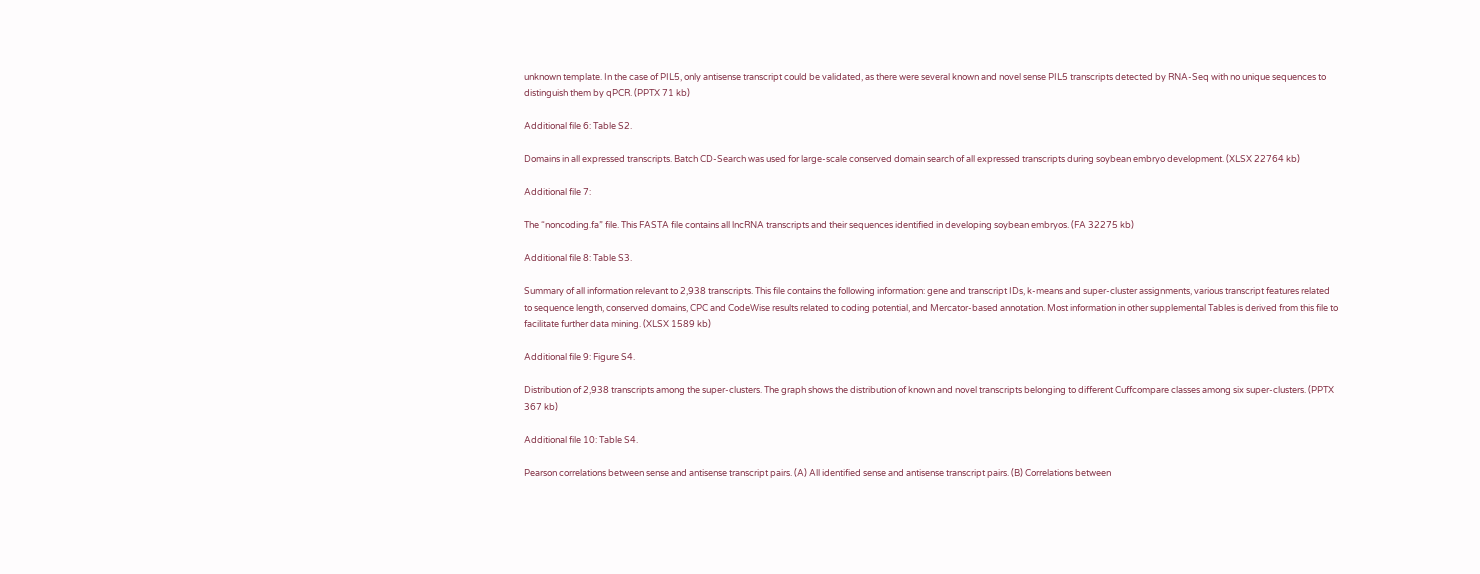unknown template. In the case of PIL5, only antisense transcript could be validated, as there were several known and novel sense PIL5 transcripts detected by RNA-Seq with no unique sequences to distinguish them by qPCR. (PPTX 71 kb)

Additional file 6: Table S2.

Domains in all expressed transcripts. Batch CD-Search was used for large-scale conserved domain search of all expressed transcripts during soybean embryo development. (XLSX 22764 kb)

Additional file 7:

The “noncoding.fa” file. This FASTA file contains all lncRNA transcripts and their sequences identified in developing soybean embryos. (FA 32275 kb)

Additional file 8: Table S3.

Summary of all information relevant to 2,938 transcripts. This file contains the following information: gene and transcript IDs, k-means and super-cluster assignments, various transcript features related to sequence length, conserved domains, CPC and CodeWise results related to coding potential, and Mercator-based annotation. Most information in other supplemental Tables is derived from this file to facilitate further data mining. (XLSX 1589 kb)

Additional file 9: Figure S4.

Distribution of 2,938 transcripts among the super-clusters. The graph shows the distribution of known and novel transcripts belonging to different Cuffcompare classes among six super-clusters. (PPTX 367 kb)

Additional file 10: Table S4.

Pearson correlations between sense and antisense transcript pairs. (A) All identified sense and antisense transcript pairs. (B) Correlations between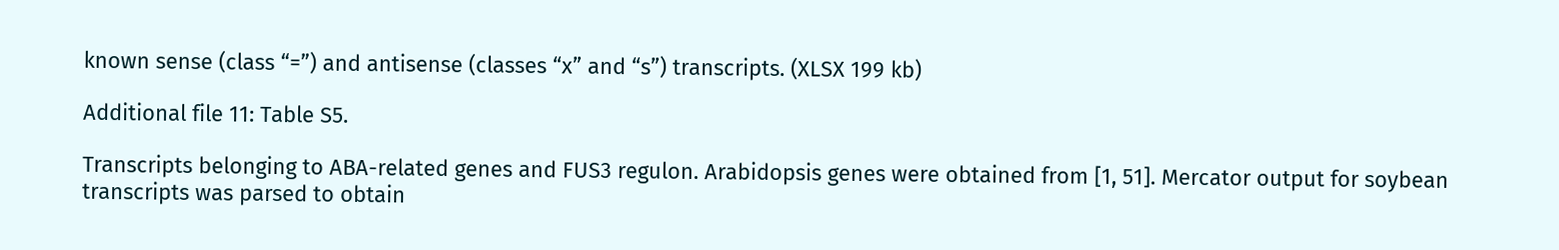known sense (class “=”) and antisense (classes “x” and “s”) transcripts. (XLSX 199 kb)

Additional file 11: Table S5.

Transcripts belonging to ABA-related genes and FUS3 regulon. Arabidopsis genes were obtained from [1, 51]. Mercator output for soybean transcripts was parsed to obtain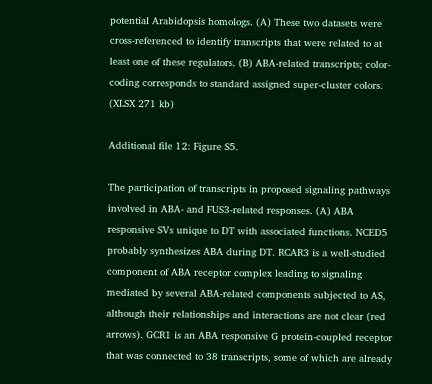potential Arabidopsis homologs. (A) These two datasets were cross-referenced to identify transcripts that were related to at least one of these regulators. (B) ABA-related transcripts; color-coding corresponds to standard assigned super-cluster colors. (XLSX 271 kb)

Additional file 12: Figure S5.

The participation of transcripts in proposed signaling pathways involved in ABA- and FUS3-related responses. (A) ABA responsive SVs unique to DT with associated functions. NCED5 probably synthesizes ABA during DT. RCAR3 is a well-studied component of ABA receptor complex leading to signaling mediated by several ABA-related components subjected to AS, although their relationships and interactions are not clear (red arrows). GCR1 is an ABA responsive G protein-coupled receptor that was connected to 38 transcripts, some of which are already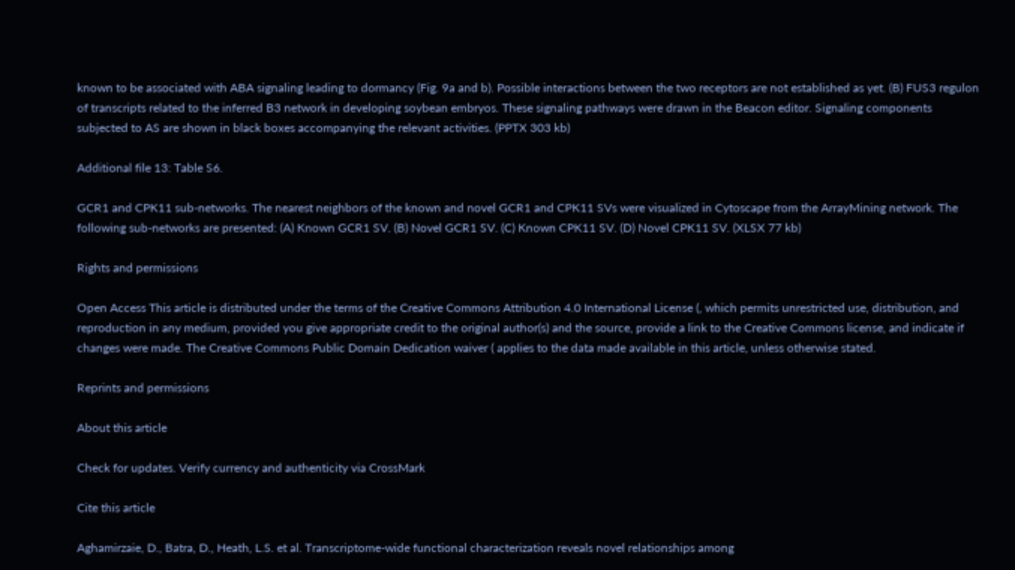known to be associated with ABA signaling leading to dormancy (Fig. 9a and b). Possible interactions between the two receptors are not established as yet. (B) FUS3 regulon of transcripts related to the inferred B3 network in developing soybean embryos. These signaling pathways were drawn in the Beacon editor. Signaling components subjected to AS are shown in black boxes accompanying the relevant activities. (PPTX 303 kb)

Additional file 13: Table S6.

GCR1 and CPK11 sub-networks. The nearest neighbors of the known and novel GCR1 and CPK11 SVs were visualized in Cytoscape from the ArrayMining network. The following sub-networks are presented: (A) Known GCR1 SV. (B) Novel GCR1 SV. (C) Known CPK11 SV. (D) Novel CPK11 SV. (XLSX 77 kb)

Rights and permissions

Open Access This article is distributed under the terms of the Creative Commons Attribution 4.0 International License (, which permits unrestricted use, distribution, and reproduction in any medium, provided you give appropriate credit to the original author(s) and the source, provide a link to the Creative Commons license, and indicate if changes were made. The Creative Commons Public Domain Dedication waiver ( applies to the data made available in this article, unless otherwise stated.

Reprints and permissions

About this article

Check for updates. Verify currency and authenticity via CrossMark

Cite this article

Aghamirzaie, D., Batra, D., Heath, L.S. et al. Transcriptome-wide functional characterization reveals novel relationships among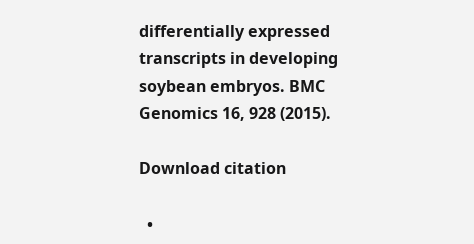differentially expressed transcripts in developing soybean embryos. BMC Genomics 16, 928 (2015).

Download citation

  •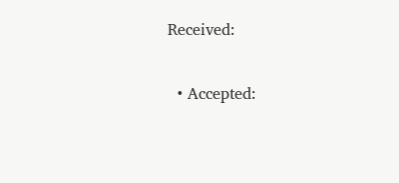Received:

  • Accepted: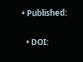• Published:

  • DOI: